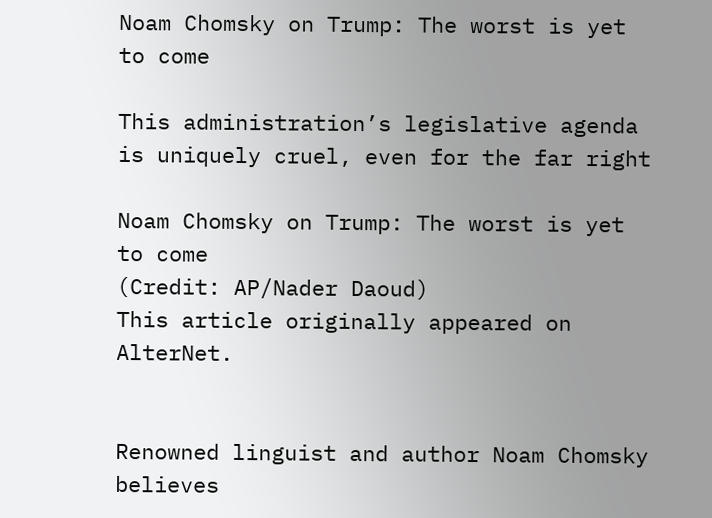Noam Chomsky on Trump: The worst is yet to come

This administration’s legislative agenda is uniquely cruel, even for the far right

Noam Chomsky on Trump: The worst is yet to come
(Credit: AP/Nader Daoud)
This article originally appeared on AlterNet.


Renowned linguist and author Noam Chomsky believes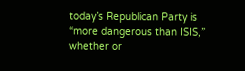today’s Republican Party is “more dangerous than ISIS,” whether or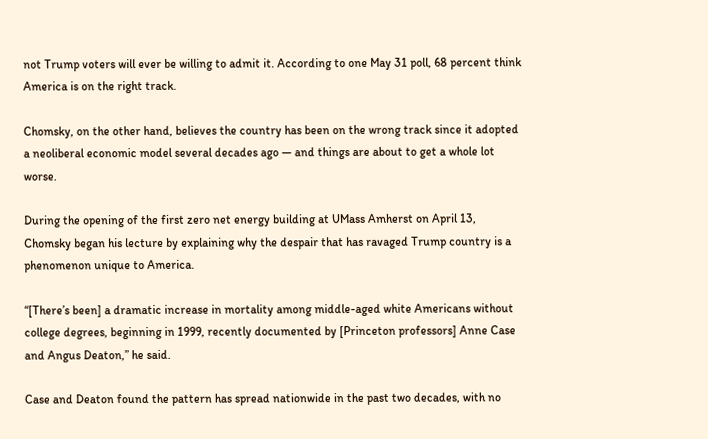not Trump voters will ever be willing to admit it. According to one May 31 poll, 68 percent think America is on the right track.

Chomsky, on the other hand, believes the country has been on the wrong track since it adopted a neoliberal economic model several decades ago — and things are about to get a whole lot worse.

During the opening of the first zero net energy building at UMass Amherst on April 13, Chomsky began his lecture by explaining why the despair that has ravaged Trump country is a phenomenon unique to America.

“[There’s been] a dramatic increase in mortality among middle-aged white Americans without college degrees, beginning in 1999, recently documented by [Princeton professors] Anne Case and Angus Deaton,” he said.

Case and Deaton found the pattern has spread nationwide in the past two decades, with no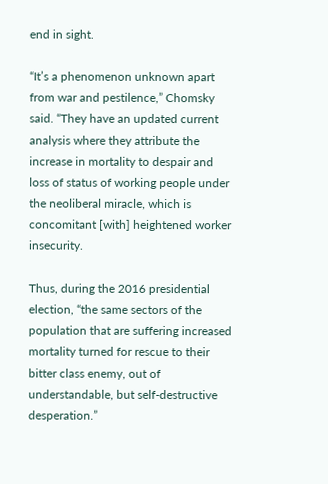end in sight.

“It’s a phenomenon unknown apart from war and pestilence,” Chomsky said. “They have an updated current analysis where they attribute the increase in mortality to despair and loss of status of working people under the neoliberal miracle, which is concomitant [with] heightened worker insecurity.

Thus, during the 2016 presidential election, “the same sectors of the population that are suffering increased mortality turned for rescue to their bitter class enemy, out of understandable, but self-destructive desperation.”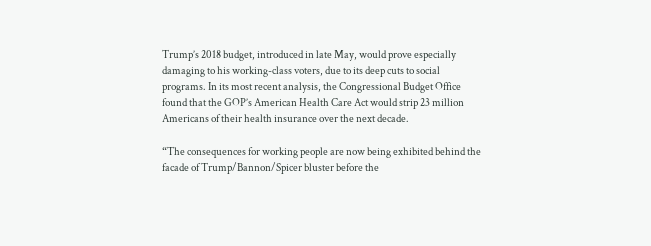Trump’s 2018 budget, introduced in late May, would prove especially damaging to his working-class voters, due to its deep cuts to social programs. In its most recent analysis, the Congressional Budget Office found that the GOP’s American Health Care Act would strip 23 million Americans of their health insurance over the next decade.

“The consequences for working people are now being exhibited behind the facade of Trump/Bannon/Spicer bluster before the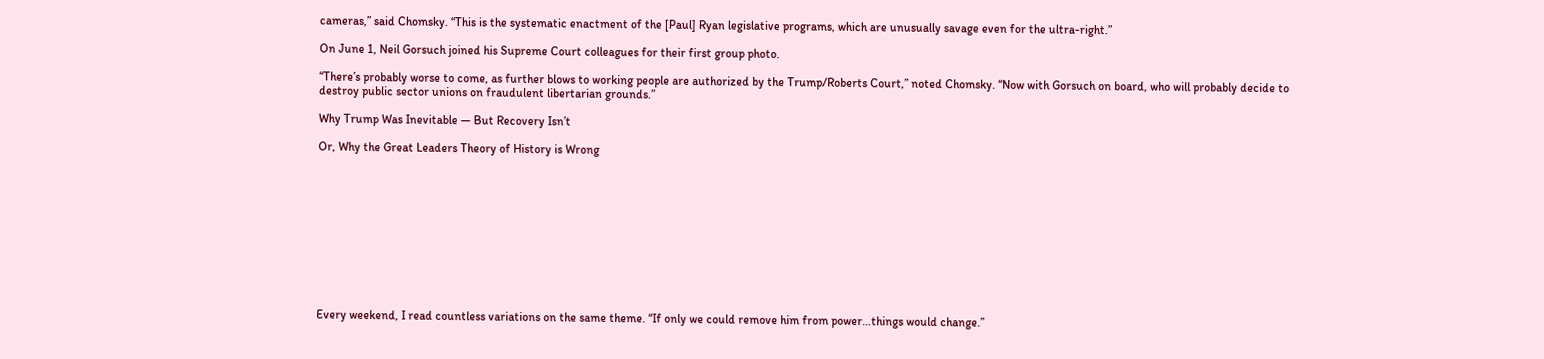cameras,” said Chomsky. “This is the systematic enactment of the [Paul] Ryan legislative programs, which are unusually savage even for the ultra-right.”

On June 1, Neil Gorsuch joined his Supreme Court colleagues for their first group photo.

“There’s probably worse to come, as further blows to working people are authorized by the Trump/Roberts Court,” noted Chomsky. “Now with Gorsuch on board, who will probably decide to destroy public sector unions on fraudulent libertarian grounds.”

Why Trump Was Inevitable — But Recovery Isn’t

Or, Why the Great Leaders Theory of History is Wrong











Every weekend, I read countless variations on the same theme. “If only we could remove him from power…things would change.”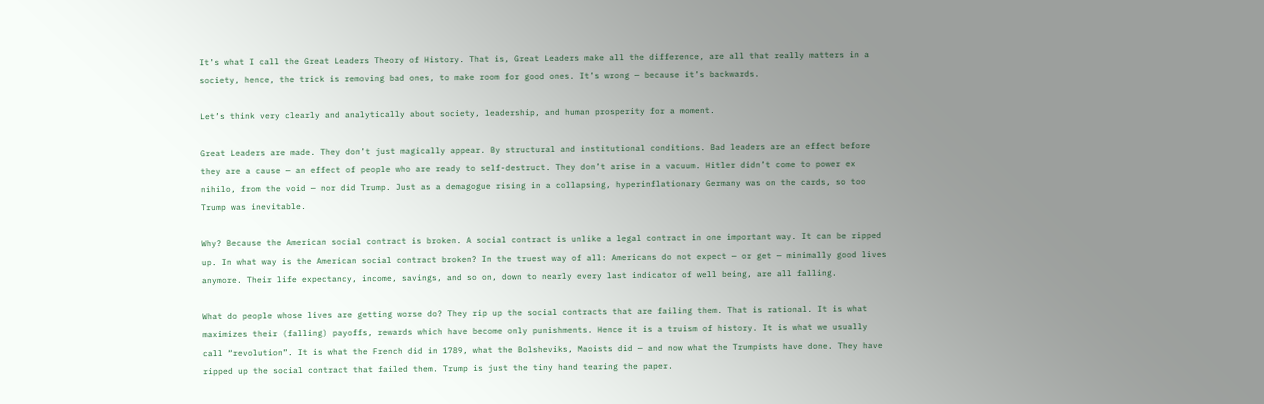It’s what I call the Great Leaders Theory of History. That is, Great Leaders make all the difference, are all that really matters in a society, hence, the trick is removing bad ones, to make room for good ones. It’s wrong — because it’s backwards.

Let’s think very clearly and analytically about society, leadership, and human prosperity for a moment.

Great Leaders are made. They don’t just magically appear. By structural and institutional conditions. Bad leaders are an effect before they are a cause — an effect of people who are ready to self-destruct. They don’t arise in a vacuum. Hitler didn’t come to power ex nihilo, from the void — nor did Trump. Just as a demagogue rising in a collapsing, hyperinflationary Germany was on the cards, so too Trump was inevitable.

Why? Because the American social contract is broken. A social contract is unlike a legal contract in one important way. It can be ripped up. In what way is the American social contract broken? In the truest way of all: Americans do not expect — or get — minimally good lives anymore. Their life expectancy, income, savings, and so on, down to nearly every last indicator of well being, are all falling.

What do people whose lives are getting worse do? They rip up the social contracts that are failing them. That is rational. It is what maximizes their (falling) payoffs, rewards which have become only punishments. Hence it is a truism of history. It is what we usually call “revolution”. It is what the French did in 1789, what the Bolsheviks, Maoists did — and now what the Trumpists have done. They have ripped up the social contract that failed them. Trump is just the tiny hand tearing the paper.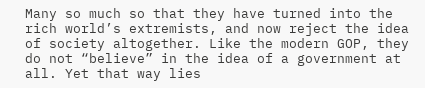Many so much so that they have turned into the rich world’s extremists, and now reject the idea of society altogether. Like the modern GOP, they do not “believe” in the idea of a government at all. Yet that way lies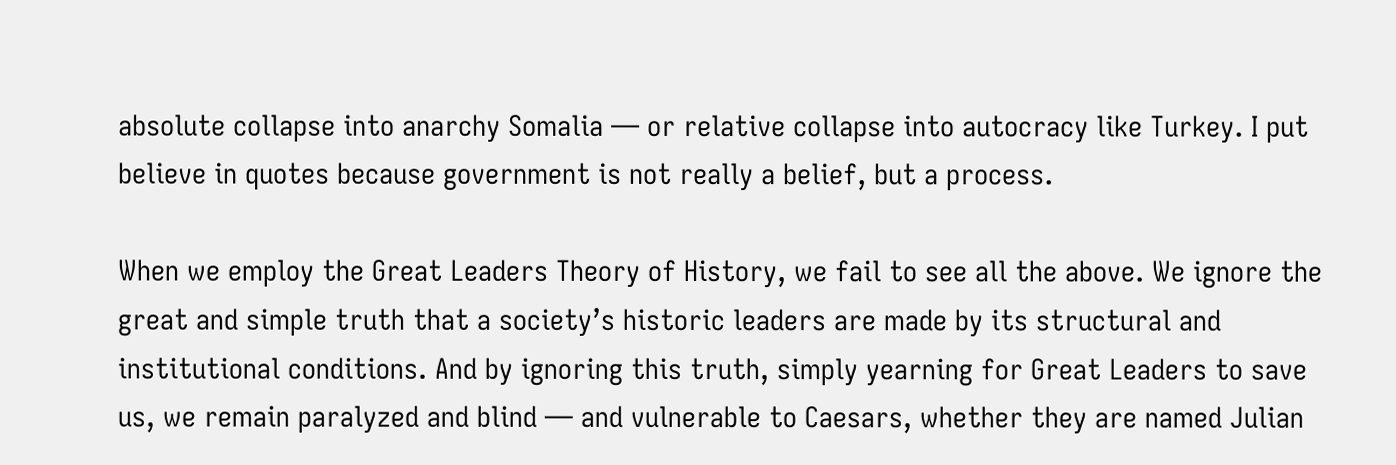absolute collapse into anarchy Somalia — or relative collapse into autocracy like Turkey. I put believe in quotes because government is not really a belief, but a process.

When we employ the Great Leaders Theory of History, we fail to see all the above. We ignore the great and simple truth that a society’s historic leaders are made by its structural and institutional conditions. And by ignoring this truth, simply yearning for Great Leaders to save us, we remain paralyzed and blind — and vulnerable to Caesars, whether they are named Julian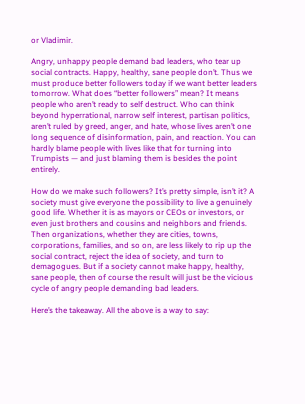or Vladimir.

Angry, unhappy people demand bad leaders, who tear up social contracts. Happy, healthy, sane people don’t. Thus we must produce better followers today if we want better leaders tomorrow. What does “better followers” mean? It means people who aren’t ready to self destruct. Who can think beyond hyperrational, narrow self interest, partisan politics, aren’t ruled by greed, anger, and hate, whose lives aren’t one long sequence of disinformation, pain, and reaction. You can hardly blame people with lives like that for turning into Trumpists — and just blaming them is besides the point entirely.

How do we make such followers? It’s pretty simple, isn’t it? A society must give everyone the possibility to live a genuinely good life. Whether it is as mayors or CEOs or investors, or even just brothers and cousins and neighbors and friends. Then organizations, whether they are cities, towns, corporations, families, and so on, are less likely to rip up the social contract, reject the idea of society, and turn to demagogues. But if a society cannot make happy, healthy, sane people, then of course the result will just be the vicious cycle of angry people demanding bad leaders.

Here’s the takeaway. All the above is a way to say: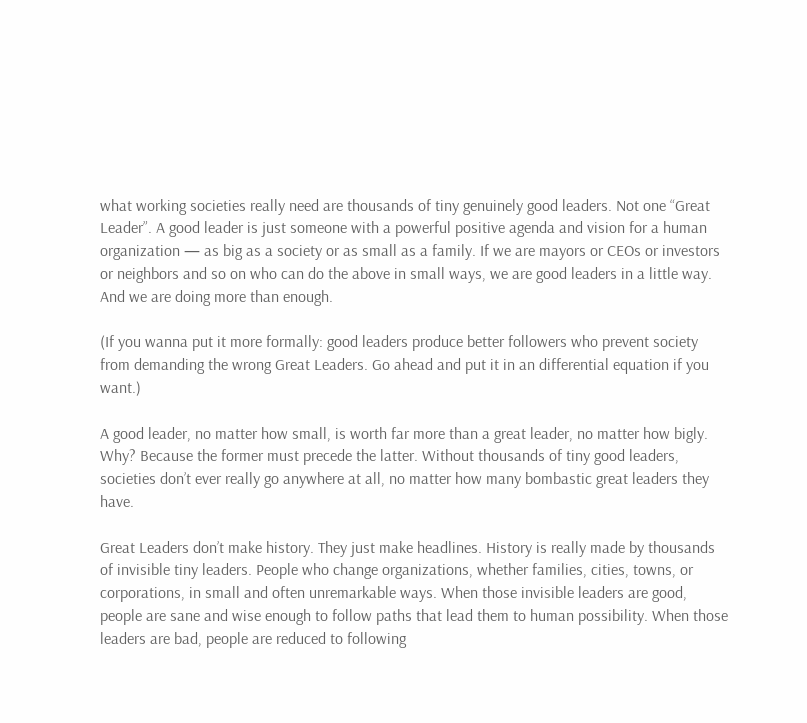what working societies really need are thousands of tiny genuinely good leaders. Not one “Great Leader”. A good leader is just someone with a powerful positive agenda and vision for a human organization — as big as a society or as small as a family. If we are mayors or CEOs or investors or neighbors and so on who can do the above in small ways, we are good leaders in a little way. And we are doing more than enough.

(If you wanna put it more formally: good leaders produce better followers who prevent society from demanding the wrong Great Leaders. Go ahead and put it in an differential equation if you want.)

A good leader, no matter how small, is worth far more than a great leader, no matter how bigly. Why? Because the former must precede the latter. Without thousands of tiny good leaders, societies don’t ever really go anywhere at all, no matter how many bombastic great leaders they have.

Great Leaders don’t make history. They just make headlines. History is really made by thousands of invisible tiny leaders. People who change organizations, whether families, cities, towns, or corporations, in small and often unremarkable ways. When those invisible leaders are good, people are sane and wise enough to follow paths that lead them to human possibility. When those leaders are bad, people are reduced to following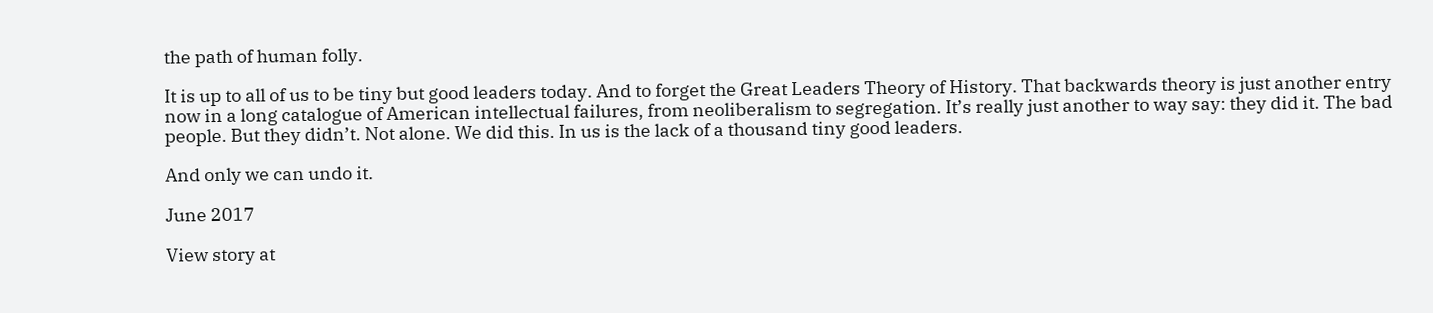the path of human folly.

It is up to all of us to be tiny but good leaders today. And to forget the Great Leaders Theory of History. That backwards theory is just another entry now in a long catalogue of American intellectual failures, from neoliberalism to segregation. It’s really just another to way say: they did it. The bad people. But they didn’t. Not alone. We did this. In us is the lack of a thousand tiny good leaders.

And only we can undo it.

June 2017

View story at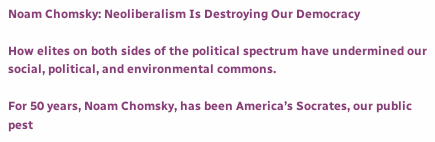Noam Chomsky: Neoliberalism Is Destroying Our Democracy

How elites on both sides of the political spectrum have undermined our social, political, and environmental commons.

For 50 years, Noam Chomsky, has been America’s Socrates, our public pest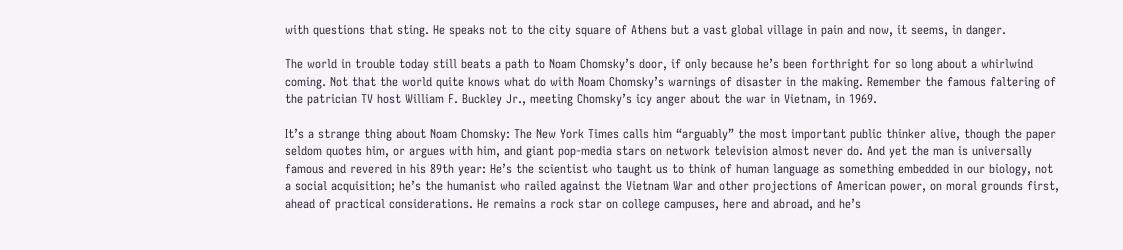with questions that sting. He speaks not to the city square of Athens but a vast global village in pain and now, it seems, in danger.

The world in trouble today still beats a path to Noam Chomsky’s door, if only because he’s been forthright for so long about a whirlwind coming. Not that the world quite knows what do with Noam Chomsky’s warnings of disaster in the making. Remember the famous faltering of the patrician TV host William F. Buckley Jr., meeting Chomsky’s icy anger about the war in Vietnam, in 1969.

It’s a strange thing about Noam Chomsky: The New York Times calls him “arguably” the most important public thinker alive, though the paper seldom quotes him, or argues with him, and giant pop-media stars on network television almost never do. And yet the man is universally famous and revered in his 89th year: He’s the scientist who taught us to think of human language as something embedded in our biology, not a social acquisition; he’s the humanist who railed against the Vietnam War and other projections of American power, on moral grounds first, ahead of practical considerations. He remains a rock star on college campuses, here and abroad, and he’s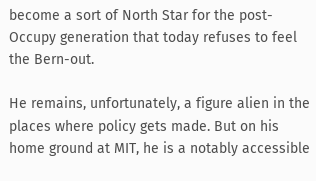become a sort of North Star for the post-Occupy generation that today refuses to feel the Bern-out.

He remains, unfortunately, a figure alien in the places where policy gets made. But on his home ground at MIT, he is a notably accessible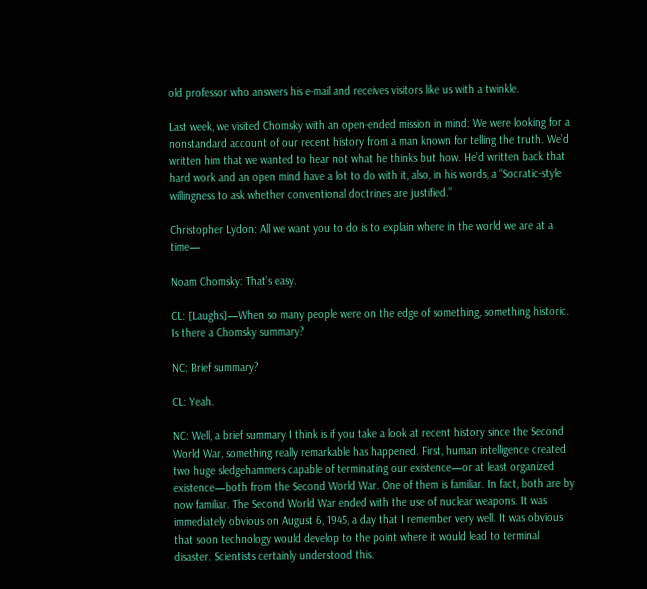old professor who answers his e-mail and receives visitors like us with a twinkle.

Last week, we visited Chomsky with an open-ended mission in mind: We were looking for a nonstandard account of our recent history from a man known for telling the truth. We’d written him that we wanted to hear not what he thinks but how. He’d written back that hard work and an open mind have a lot to do with it, also, in his words, a “Socratic-style willingness to ask whether conventional doctrines are justified.”

Christopher Lydon: All we want you to do is to explain where in the world we are at a time—

Noam Chomsky: That’s easy.

CL: [Laughs]—When so many people were on the edge of something, something historic. Is there a Chomsky summary?

NC: Brief summary?

CL: Yeah.

NC: Well, a brief summary I think is if you take a look at recent history since the Second World War, something really remarkable has happened. First, human intelligence created two huge sledgehammers capable of terminating our existence—or at least organized existence—both from the Second World War. One of them is familiar. In fact, both are by now familiar. The Second World War ended with the use of nuclear weapons. It was immediately obvious on August 6, 1945, a day that I remember very well. It was obvious that soon technology would develop to the point where it would lead to terminal disaster. Scientists certainly understood this.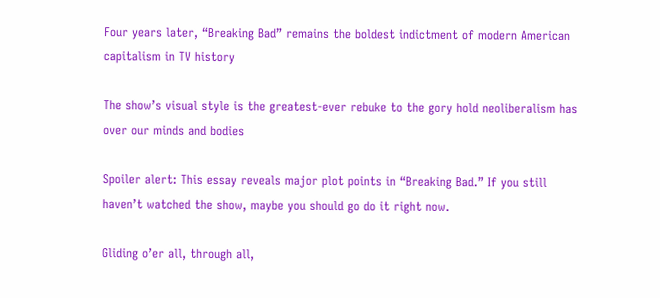Four years later, “Breaking Bad” remains the boldest indictment of modern American capitalism in TV history

The show’s visual style is the greatest-ever rebuke to the gory hold neoliberalism has over our minds and bodies

Spoiler alert: This essay reveals major plot points in “Breaking Bad.” If you still haven’t watched the show, maybe you should go do it right now.

Gliding o’er all, through all,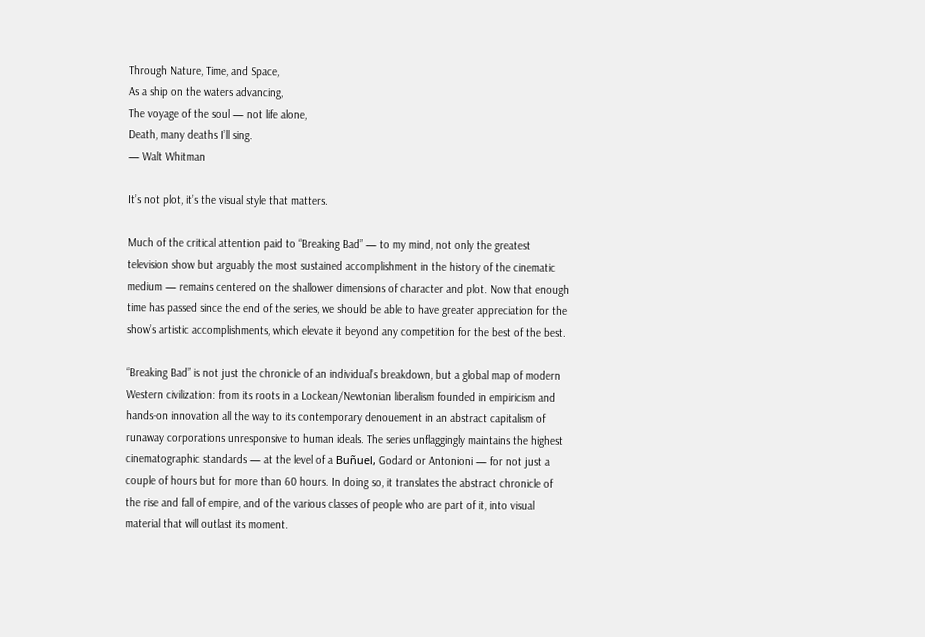Through Nature, Time, and Space,
As a ship on the waters advancing,
The voyage of the soul — not life alone,
Death, many deaths I’ll sing.
— Walt Whitman

It’s not plot, it’s the visual style that matters.

Much of the critical attention paid to “Breaking Bad” — to my mind, not only the greatest television show but arguably the most sustained accomplishment in the history of the cinematic medium — remains centered on the shallower dimensions of character and plot. Now that enough time has passed since the end of the series, we should be able to have greater appreciation for the show’s artistic accomplishments, which elevate it beyond any competition for the best of the best.

“Breaking Bad” is not just the chronicle of an individual’s breakdown, but a global map of modern Western civilization: from its roots in a Lockean/Newtonian liberalism founded in empiricism and hands-on innovation all the way to its contemporary denouement in an abstract capitalism of runaway corporations unresponsive to human ideals. The series unflaggingly maintains the highest cinematographic standards — at the level of a Buñuel, Godard or Antonioni — for not just a couple of hours but for more than 60 hours. In doing so, it translates the abstract chronicle of the rise and fall of empire, and of the various classes of people who are part of it, into visual material that will outlast its moment.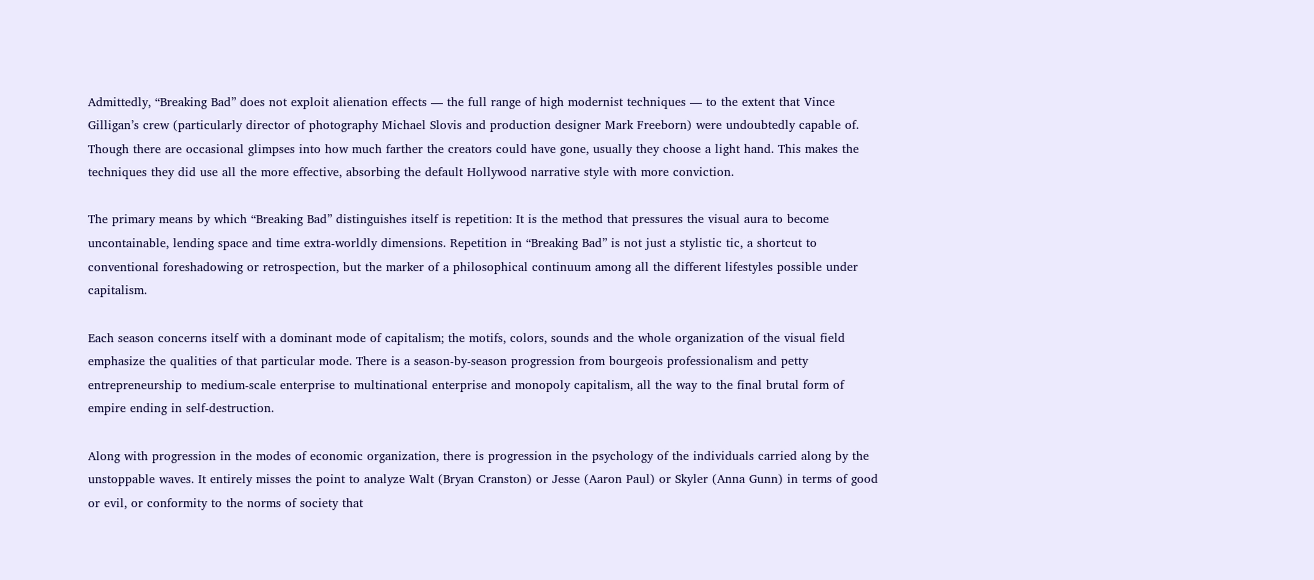Admittedly, “Breaking Bad” does not exploit alienation effects — the full range of high modernist techniques — to the extent that Vince Gilligan’s crew (particularly director of photography Michael Slovis and production designer Mark Freeborn) were undoubtedly capable of. Though there are occasional glimpses into how much farther the creators could have gone, usually they choose a light hand. This makes the techniques they did use all the more effective, absorbing the default Hollywood narrative style with more conviction.

The primary means by which “Breaking Bad” distinguishes itself is repetition: It is the method that pressures the visual aura to become uncontainable, lending space and time extra-worldly dimensions. Repetition in “Breaking Bad” is not just a stylistic tic, a shortcut to conventional foreshadowing or retrospection, but the marker of a philosophical continuum among all the different lifestyles possible under capitalism.

Each season concerns itself with a dominant mode of capitalism; the motifs, colors, sounds and the whole organization of the visual field emphasize the qualities of that particular mode. There is a season-by-season progression from bourgeois professionalism and petty entrepreneurship to medium-scale enterprise to multinational enterprise and monopoly capitalism, all the way to the final brutal form of empire ending in self-destruction.

Along with progression in the modes of economic organization, there is progression in the psychology of the individuals carried along by the unstoppable waves. It entirely misses the point to analyze Walt (Bryan Cranston) or Jesse (Aaron Paul) or Skyler (Anna Gunn) in terms of good or evil, or conformity to the norms of society that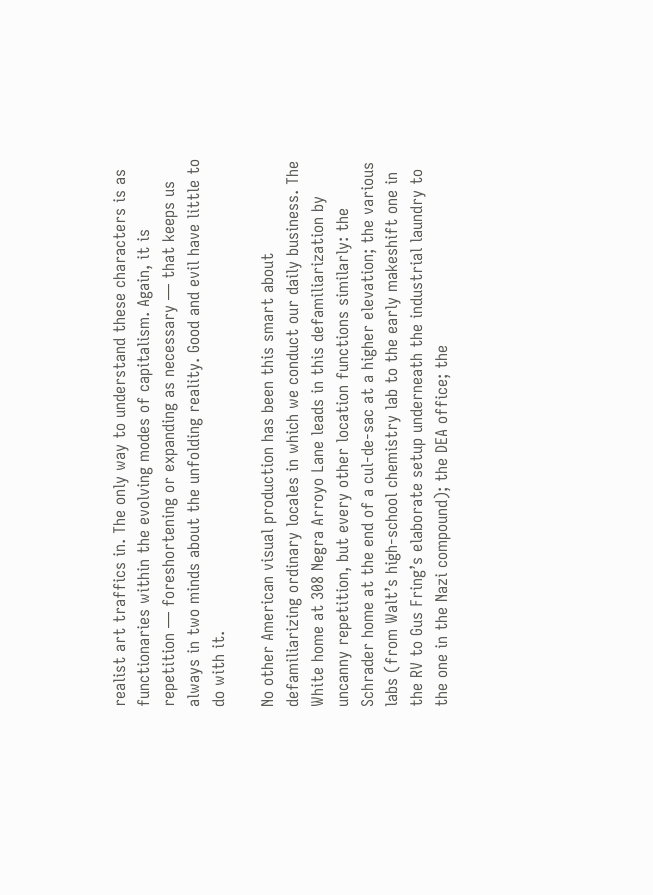realist art traffics in. The only way to understand these characters is as functionaries within the evolving modes of capitalism. Again, it is repetition — foreshortening or expanding as necessary — that keeps us always in two minds about the unfolding reality. Good and evil have little to do with it.

No other American visual production has been this smart about defamiliarizing ordinary locales in which we conduct our daily business. The White home at 308 Negra Arroyo Lane leads in this defamiliarization by uncanny repetition, but every other location functions similarly: the Schrader home at the end of a cul-de-sac at a higher elevation; the various labs (from Walt’s high-school chemistry lab to the early makeshift one in the RV to Gus Fring’s elaborate setup underneath the industrial laundry to the one in the Nazi compound); the DEA office; the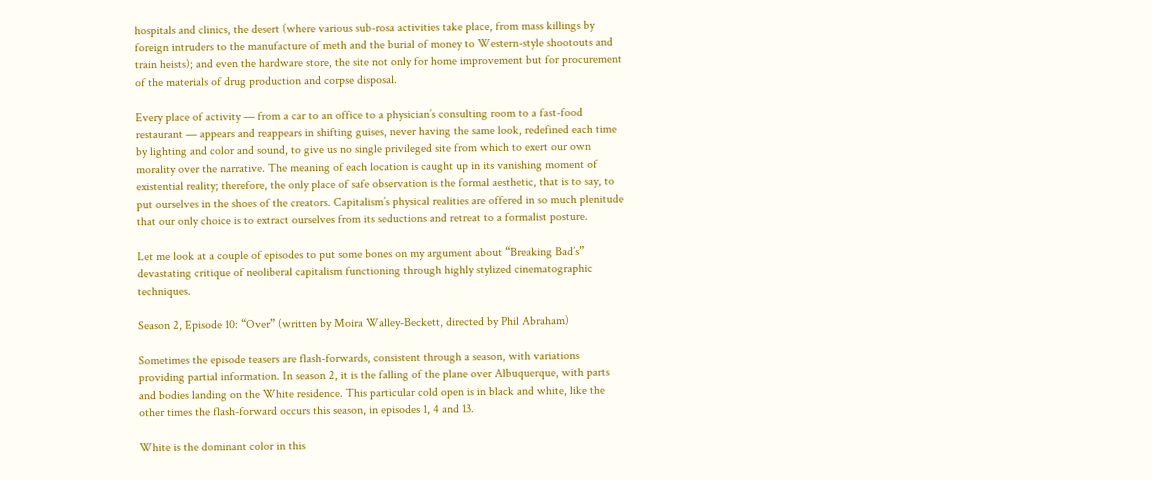hospitals and clinics, the desert (where various sub-rosa activities take place, from mass killings by foreign intruders to the manufacture of meth and the burial of money to Western-style shootouts and train heists); and even the hardware store, the site not only for home improvement but for procurement of the materials of drug production and corpse disposal.

Every place of activity — from a car to an office to a physician’s consulting room to a fast-food restaurant — appears and reappears in shifting guises, never having the same look, redefined each time by lighting and color and sound, to give us no single privileged site from which to exert our own morality over the narrative. The meaning of each location is caught up in its vanishing moment of existential reality; therefore, the only place of safe observation is the formal aesthetic, that is to say, to put ourselves in the shoes of the creators. Capitalism’s physical realities are offered in so much plenitude that our only choice is to extract ourselves from its seductions and retreat to a formalist posture.

Let me look at a couple of episodes to put some bones on my argument about “Breaking Bad’s” devastating critique of neoliberal capitalism functioning through highly stylized cinematographic techniques.

Season 2, Episode 10: “Over” (written by Moira Walley-Beckett, directed by Phil Abraham)

Sometimes the episode teasers are flash-forwards, consistent through a season, with variations providing partial information. In season 2, it is the falling of the plane over Albuquerque, with parts and bodies landing on the White residence. This particular cold open is in black and white, like the other times the flash-forward occurs this season, in episodes 1, 4 and 13.

White is the dominant color in this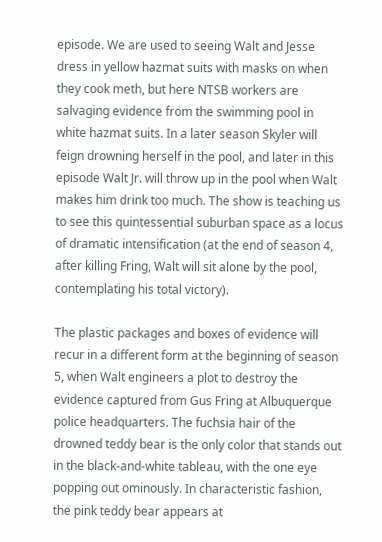episode. We are used to seeing Walt and Jesse dress in yellow hazmat suits with masks on when they cook meth, but here NTSB workers are salvaging evidence from the swimming pool in white hazmat suits. In a later season Skyler will feign drowning herself in the pool, and later in this episode Walt Jr. will throw up in the pool when Walt makes him drink too much. The show is teaching us to see this quintessential suburban space as a locus of dramatic intensification (at the end of season 4, after killing Fring, Walt will sit alone by the pool, contemplating his total victory).

The plastic packages and boxes of evidence will recur in a different form at the beginning of season 5, when Walt engineers a plot to destroy the evidence captured from Gus Fring at Albuquerque police headquarters. The fuchsia hair of the drowned teddy bear is the only color that stands out in the black-and-white tableau, with the one eye popping out ominously. In characteristic fashion, the pink teddy bear appears at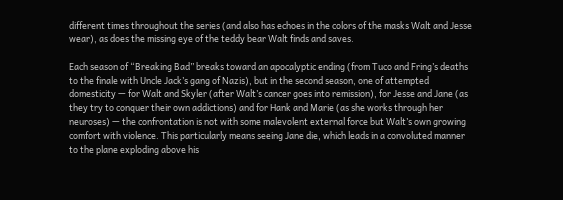different times throughout the series (and also has echoes in the colors of the masks Walt and Jesse wear), as does the missing eye of the teddy bear Walt finds and saves.

Each season of “Breaking Bad” breaks toward an apocalyptic ending (from Tuco and Fring’s deaths to the finale with Uncle Jack’s gang of Nazis), but in the second season, one of attempted domesticity — for Walt and Skyler (after Walt’s cancer goes into remission), for Jesse and Jane (as they try to conquer their own addictions) and for Hank and Marie (as she works through her neuroses) — the confrontation is not with some malevolent external force but Walt’s own growing comfort with violence. This particularly means seeing Jane die, which leads in a convoluted manner to the plane exploding above his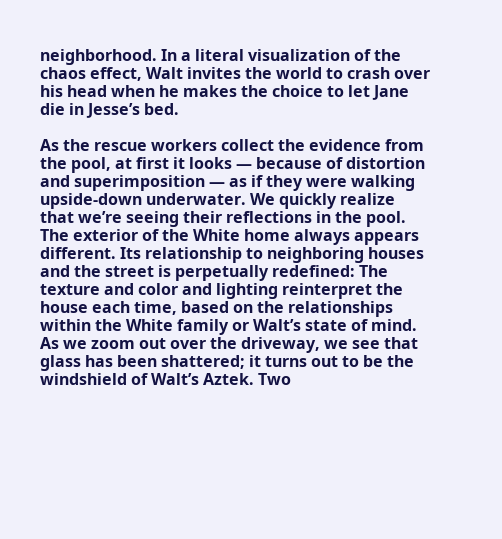neighborhood. In a literal visualization of the chaos effect, Walt invites the world to crash over his head when he makes the choice to let Jane die in Jesse’s bed.

As the rescue workers collect the evidence from the pool, at first it looks — because of distortion and superimposition — as if they were walking upside-down underwater. We quickly realize that we’re seeing their reflections in the pool. The exterior of the White home always appears different. Its relationship to neighboring houses and the street is perpetually redefined: The texture and color and lighting reinterpret the house each time, based on the relationships within the White family or Walt’s state of mind. As we zoom out over the driveway, we see that glass has been shattered; it turns out to be the windshield of Walt’s Aztek. Two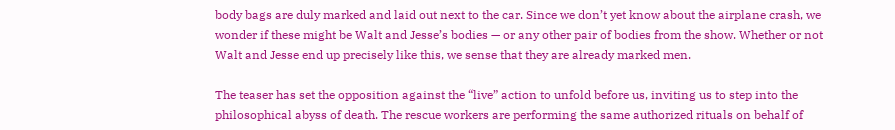body bags are duly marked and laid out next to the car. Since we don’t yet know about the airplane crash, we wonder if these might be Walt and Jesse’s bodies — or any other pair of bodies from the show. Whether or not Walt and Jesse end up precisely like this, we sense that they are already marked men.

The teaser has set the opposition against the “live” action to unfold before us, inviting us to step into the philosophical abyss of death. The rescue workers are performing the same authorized rituals on behalf of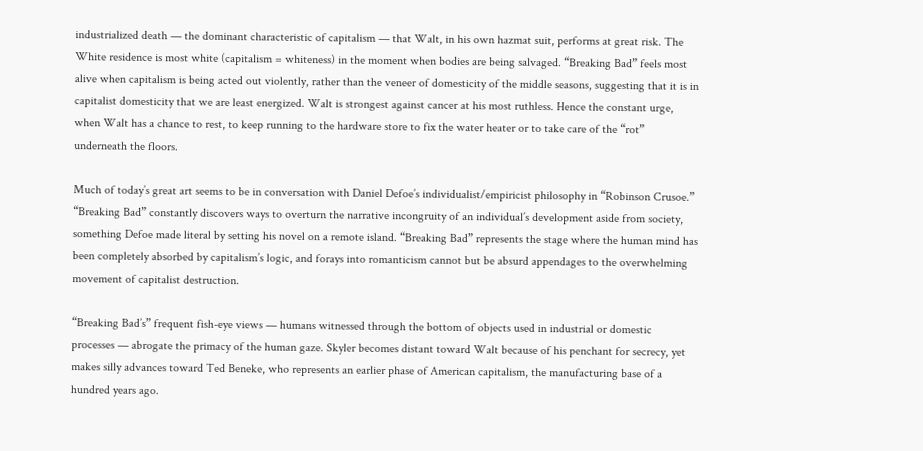industrialized death — the dominant characteristic of capitalism — that Walt, in his own hazmat suit, performs at great risk. The White residence is most white (capitalism = whiteness) in the moment when bodies are being salvaged. “Breaking Bad” feels most alive when capitalism is being acted out violently, rather than the veneer of domesticity of the middle seasons, suggesting that it is in capitalist domesticity that we are least energized. Walt is strongest against cancer at his most ruthless. Hence the constant urge, when Walt has a chance to rest, to keep running to the hardware store to fix the water heater or to take care of the “rot” underneath the floors.

Much of today’s great art seems to be in conversation with Daniel Defoe’s individualist/empiricist philosophy in “Robinson Crusoe.” “Breaking Bad” constantly discovers ways to overturn the narrative incongruity of an individual’s development aside from society, something Defoe made literal by setting his novel on a remote island. “Breaking Bad” represents the stage where the human mind has been completely absorbed by capitalism’s logic, and forays into romanticism cannot but be absurd appendages to the overwhelming movement of capitalist destruction.

“Breaking Bad’s” frequent fish-eye views — humans witnessed through the bottom of objects used in industrial or domestic processes — abrogate the primacy of the human gaze. Skyler becomes distant toward Walt because of his penchant for secrecy, yet makes silly advances toward Ted Beneke, who represents an earlier phase of American capitalism, the manufacturing base of a hundred years ago.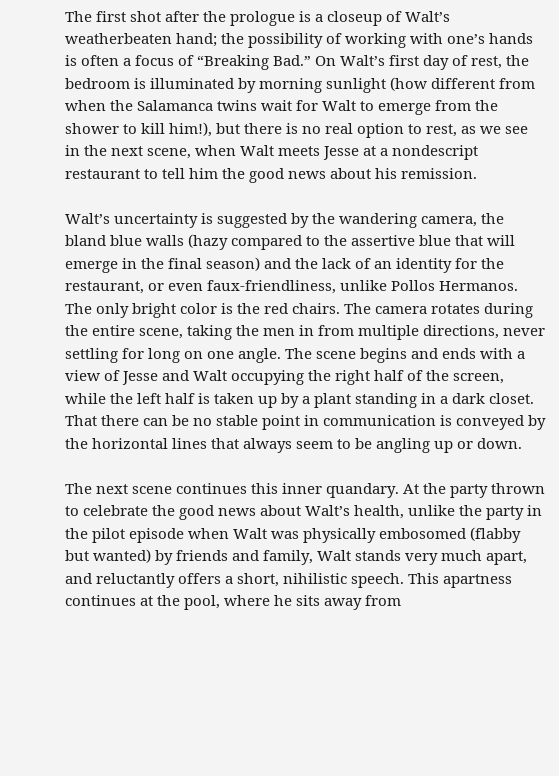The first shot after the prologue is a closeup of Walt’s weatherbeaten hand; the possibility of working with one’s hands is often a focus of “Breaking Bad.” On Walt’s first day of rest, the bedroom is illuminated by morning sunlight (how different from when the Salamanca twins wait for Walt to emerge from the shower to kill him!), but there is no real option to rest, as we see in the next scene, when Walt meets Jesse at a nondescript restaurant to tell him the good news about his remission.

Walt’s uncertainty is suggested by the wandering camera, the bland blue walls (hazy compared to the assertive blue that will emerge in the final season) and the lack of an identity for the restaurant, or even faux-friendliness, unlike Pollos Hermanos. The only bright color is the red chairs. The camera rotates during the entire scene, taking the men in from multiple directions, never settling for long on one angle. The scene begins and ends with a view of Jesse and Walt occupying the right half of the screen, while the left half is taken up by a plant standing in a dark closet. That there can be no stable point in communication is conveyed by the horizontal lines that always seem to be angling up or down.

The next scene continues this inner quandary. At the party thrown to celebrate the good news about Walt’s health, unlike the party in the pilot episode when Walt was physically embosomed (flabby but wanted) by friends and family, Walt stands very much apart, and reluctantly offers a short, nihilistic speech. This apartness continues at the pool, where he sits away from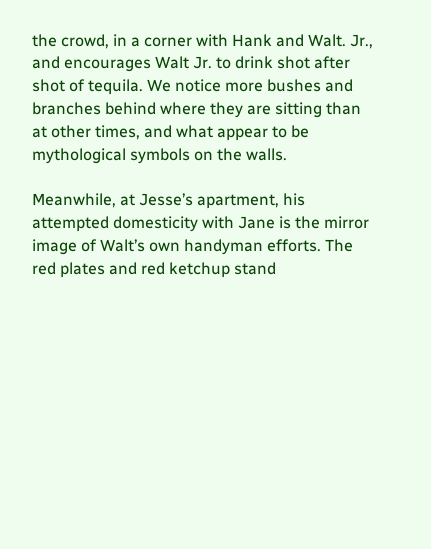the crowd, in a corner with Hank and Walt. Jr., and encourages Walt Jr. to drink shot after shot of tequila. We notice more bushes and branches behind where they are sitting than at other times, and what appear to be mythological symbols on the walls.

Meanwhile, at Jesse’s apartment, his attempted domesticity with Jane is the mirror image of Walt’s own handyman efforts. The red plates and red ketchup stand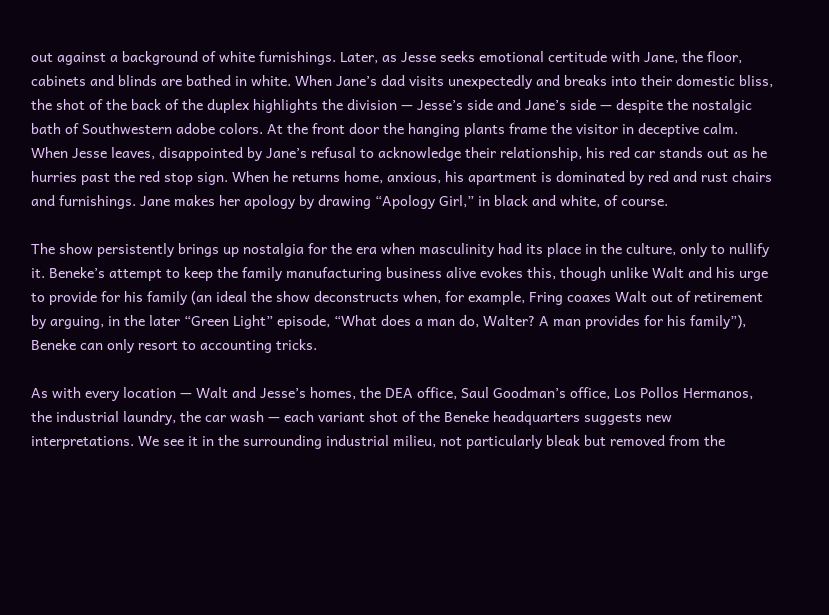out against a background of white furnishings. Later, as Jesse seeks emotional certitude with Jane, the floor, cabinets and blinds are bathed in white. When Jane’s dad visits unexpectedly and breaks into their domestic bliss, the shot of the back of the duplex highlights the division — Jesse’s side and Jane’s side — despite the nostalgic bath of Southwestern adobe colors. At the front door the hanging plants frame the visitor in deceptive calm. When Jesse leaves, disappointed by Jane’s refusal to acknowledge their relationship, his red car stands out as he hurries past the red stop sign. When he returns home, anxious, his apartment is dominated by red and rust chairs and furnishings. Jane makes her apology by drawing “Apology Girl,” in black and white, of course.

The show persistently brings up nostalgia for the era when masculinity had its place in the culture, only to nullify it. Beneke’s attempt to keep the family manufacturing business alive evokes this, though unlike Walt and his urge to provide for his family (an ideal the show deconstructs when, for example, Fring coaxes Walt out of retirement by arguing, in the later “Green Light” episode, “What does a man do, Walter? A man provides for his family”), Beneke can only resort to accounting tricks.

As with every location — Walt and Jesse’s homes, the DEA office, Saul Goodman’s office, Los Pollos Hermanos, the industrial laundry, the car wash — each variant shot of the Beneke headquarters suggests new interpretations. We see it in the surrounding industrial milieu, not particularly bleak but removed from the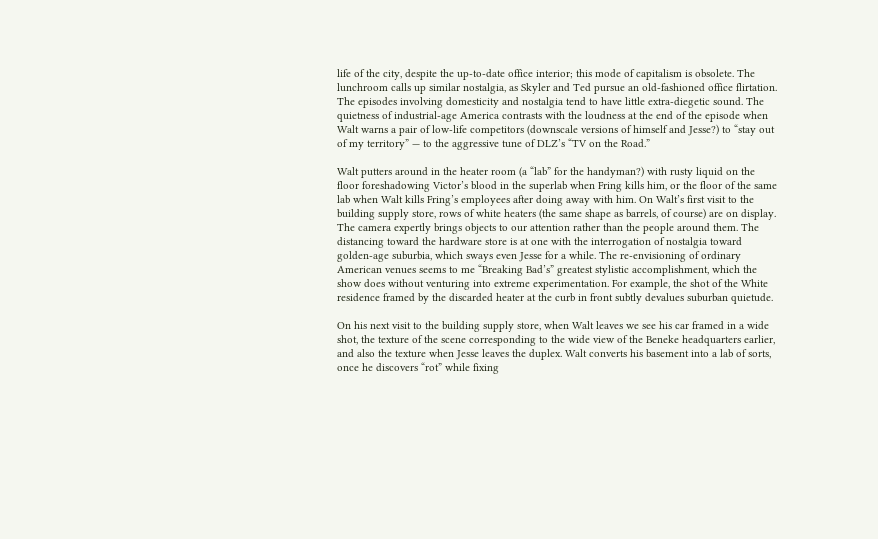life of the city, despite the up-to-date office interior; this mode of capitalism is obsolete. The lunchroom calls up similar nostalgia, as Skyler and Ted pursue an old-fashioned office flirtation. The episodes involving domesticity and nostalgia tend to have little extra-diegetic sound. The quietness of industrial-age America contrasts with the loudness at the end of the episode when Walt warns a pair of low-life competitors (downscale versions of himself and Jesse?) to “stay out of my territory” — to the aggressive tune of DLZ’s “TV on the Road.”

Walt putters around in the heater room (a “lab” for the handyman?) with rusty liquid on the floor foreshadowing Victor’s blood in the superlab when Fring kills him, or the floor of the same lab when Walt kills Fring’s employees after doing away with him. On Walt’s first visit to the building supply store, rows of white heaters (the same shape as barrels, of course) are on display. The camera expertly brings objects to our attention rather than the people around them. The distancing toward the hardware store is at one with the interrogation of nostalgia toward golden-age suburbia, which sways even Jesse for a while. The re-envisioning of ordinary American venues seems to me “Breaking Bad’s” greatest stylistic accomplishment, which the show does without venturing into extreme experimentation. For example, the shot of the White residence framed by the discarded heater at the curb in front subtly devalues suburban quietude.

On his next visit to the building supply store, when Walt leaves we see his car framed in a wide shot, the texture of the scene corresponding to the wide view of the Beneke headquarters earlier, and also the texture when Jesse leaves the duplex. Walt converts his basement into a lab of sorts, once he discovers “rot” while fixing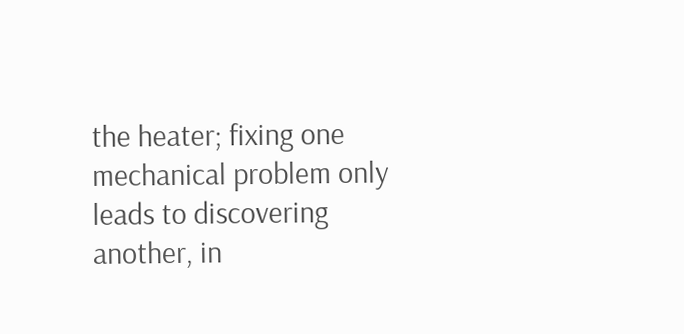the heater; fixing one mechanical problem only leads to discovering another, in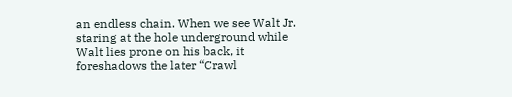an endless chain. When we see Walt Jr. staring at the hole underground while Walt lies prone on his back, it foreshadows the later “Crawl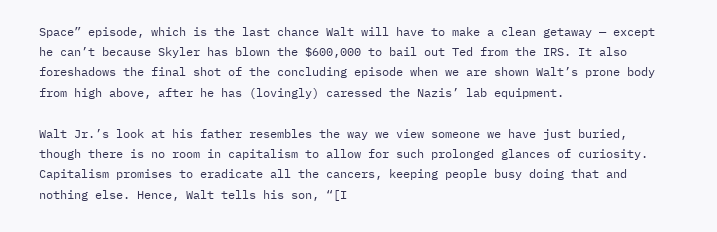Space” episode, which is the last chance Walt will have to make a clean getaway — except he can’t because Skyler has blown the $600,000 to bail out Ted from the IRS. It also foreshadows the final shot of the concluding episode when we are shown Walt’s prone body from high above, after he has (lovingly) caressed the Nazis’ lab equipment.

Walt Jr.’s look at his father resembles the way we view someone we have just buried, though there is no room in capitalism to allow for such prolonged glances of curiosity. Capitalism promises to eradicate all the cancers, keeping people busy doing that and nothing else. Hence, Walt tells his son, “[I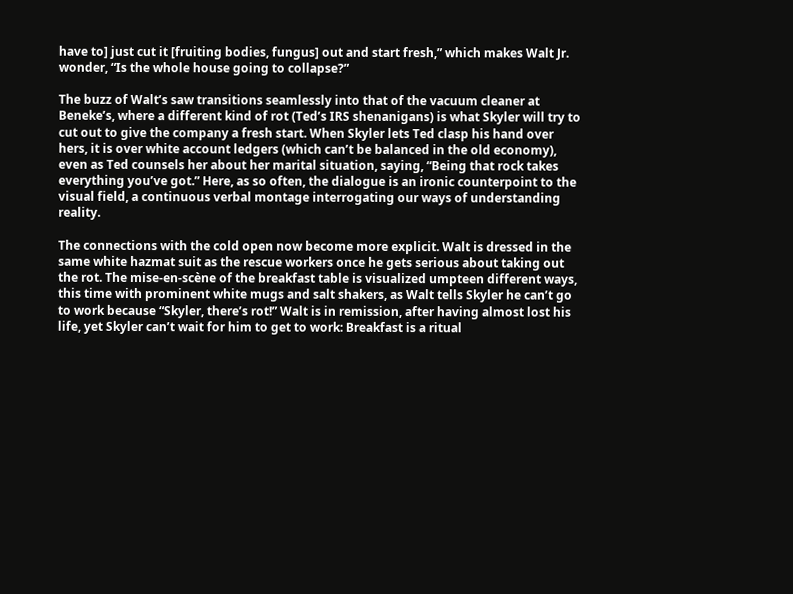have to] just cut it [fruiting bodies, fungus] out and start fresh,” which makes Walt Jr. wonder, “Is the whole house going to collapse?”

The buzz of Walt’s saw transitions seamlessly into that of the vacuum cleaner at Beneke’s, where a different kind of rot (Ted’s IRS shenanigans) is what Skyler will try to cut out to give the company a fresh start. When Skyler lets Ted clasp his hand over hers, it is over white account ledgers (which can’t be balanced in the old economy), even as Ted counsels her about her marital situation, saying, “Being that rock takes everything you’ve got.” Here, as so often, the dialogue is an ironic counterpoint to the visual field, a continuous verbal montage interrogating our ways of understanding reality.

The connections with the cold open now become more explicit. Walt is dressed in the same white hazmat suit as the rescue workers once he gets serious about taking out the rot. The mise-en-scène of the breakfast table is visualized umpteen different ways, this time with prominent white mugs and salt shakers, as Walt tells Skyler he can’t go to work because “Skyler, there’s rot!” Walt is in remission, after having almost lost his life, yet Skyler can’t wait for him to get to work: Breakfast is a ritual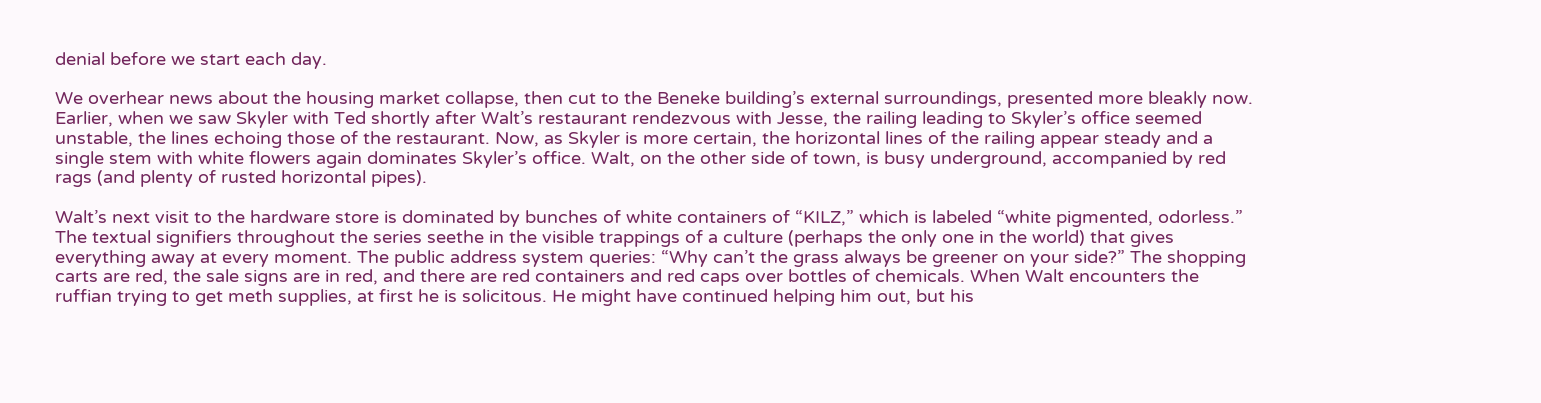denial before we start each day.

We overhear news about the housing market collapse, then cut to the Beneke building’s external surroundings, presented more bleakly now. Earlier, when we saw Skyler with Ted shortly after Walt’s restaurant rendezvous with Jesse, the railing leading to Skyler’s office seemed unstable, the lines echoing those of the restaurant. Now, as Skyler is more certain, the horizontal lines of the railing appear steady and a single stem with white flowers again dominates Skyler’s office. Walt, on the other side of town, is busy underground, accompanied by red rags (and plenty of rusted horizontal pipes).

Walt’s next visit to the hardware store is dominated by bunches of white containers of “KILZ,” which is labeled “white pigmented, odorless.” The textual signifiers throughout the series seethe in the visible trappings of a culture (perhaps the only one in the world) that gives everything away at every moment. The public address system queries: “Why can’t the grass always be greener on your side?” The shopping carts are red, the sale signs are in red, and there are red containers and red caps over bottles of chemicals. When Walt encounters the ruffian trying to get meth supplies, at first he is solicitous. He might have continued helping him out, but his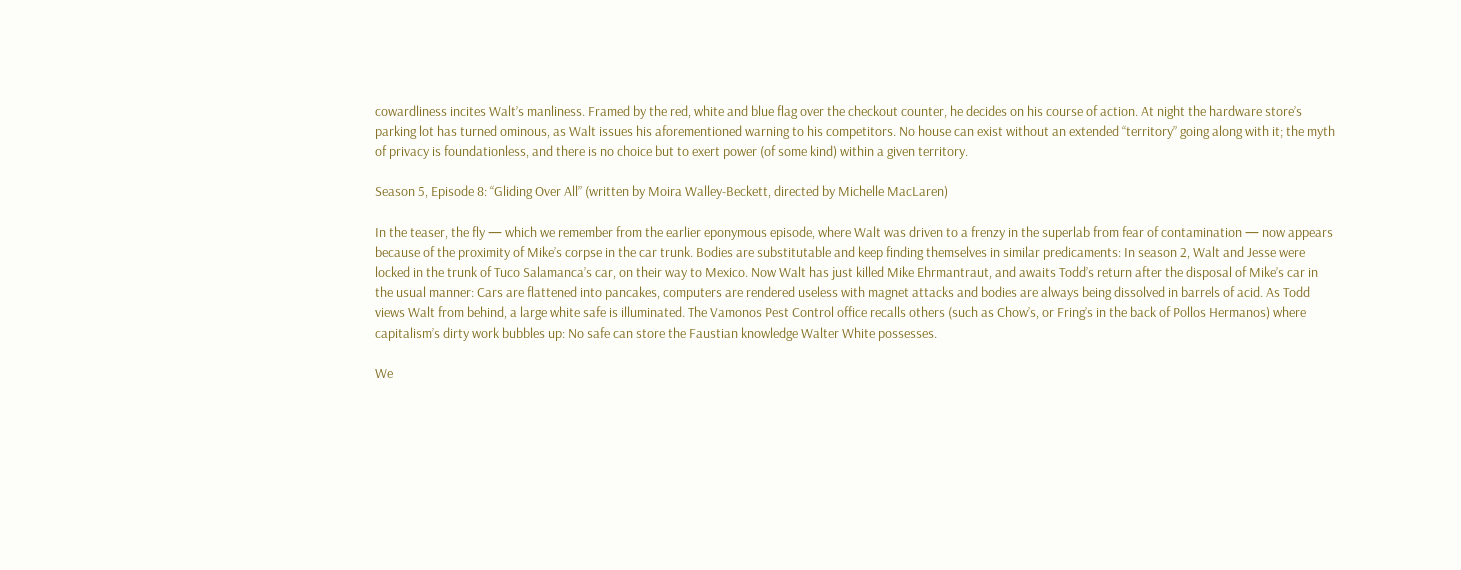cowardliness incites Walt’s manliness. Framed by the red, white and blue flag over the checkout counter, he decides on his course of action. At night the hardware store’s parking lot has turned ominous, as Walt issues his aforementioned warning to his competitors. No house can exist without an extended “territory” going along with it; the myth of privacy is foundationless, and there is no choice but to exert power (of some kind) within a given territory.

Season 5, Episode 8: “Gliding Over All” (written by Moira Walley-Beckett, directed by Michelle MacLaren)

In the teaser, the fly — which we remember from the earlier eponymous episode, where Walt was driven to a frenzy in the superlab from fear of contamination — now appears because of the proximity of Mike’s corpse in the car trunk. Bodies are substitutable and keep finding themselves in similar predicaments: In season 2, Walt and Jesse were locked in the trunk of Tuco Salamanca’s car, on their way to Mexico. Now Walt has just killed Mike Ehrmantraut, and awaits Todd’s return after the disposal of Mike’s car in the usual manner: Cars are flattened into pancakes, computers are rendered useless with magnet attacks and bodies are always being dissolved in barrels of acid. As Todd views Walt from behind, a large white safe is illuminated. The Vamonos Pest Control office recalls others (such as Chow’s, or Fring’s in the back of Pollos Hermanos) where capitalism’s dirty work bubbles up: No safe can store the Faustian knowledge Walter White possesses.

We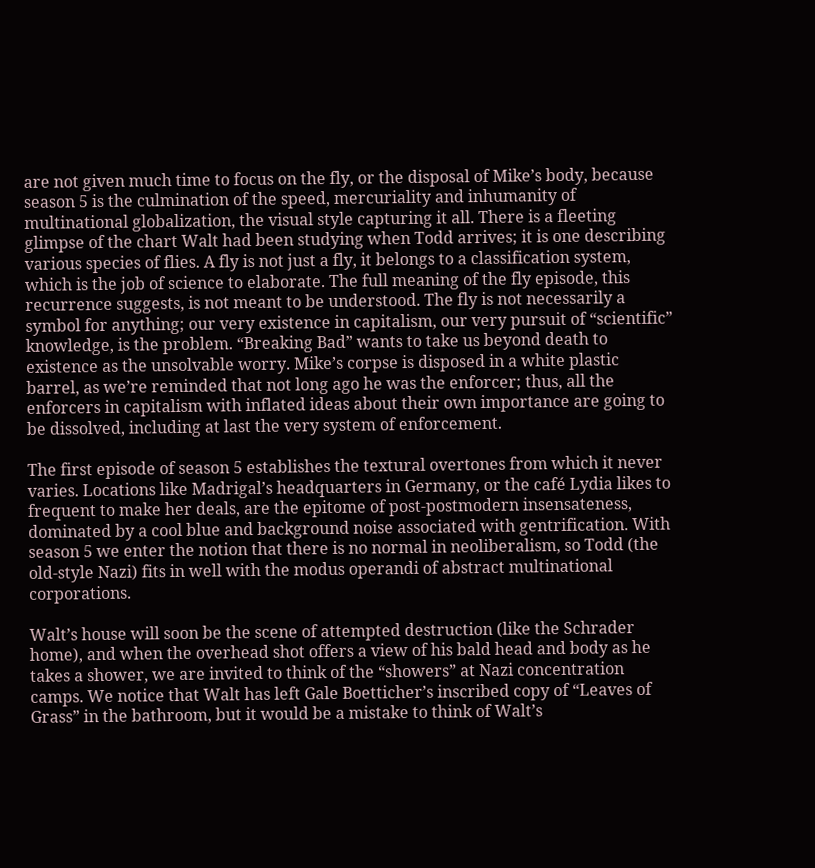are not given much time to focus on the fly, or the disposal of Mike’s body, because season 5 is the culmination of the speed, mercuriality and inhumanity of multinational globalization, the visual style capturing it all. There is a fleeting glimpse of the chart Walt had been studying when Todd arrives; it is one describing various species of flies. A fly is not just a fly, it belongs to a classification system, which is the job of science to elaborate. The full meaning of the fly episode, this recurrence suggests, is not meant to be understood. The fly is not necessarily a symbol for anything; our very existence in capitalism, our very pursuit of “scientific” knowledge, is the problem. “Breaking Bad” wants to take us beyond death to existence as the unsolvable worry. Mike’s corpse is disposed in a white plastic barrel, as we’re reminded that not long ago he was the enforcer; thus, all the enforcers in capitalism with inflated ideas about their own importance are going to be dissolved, including at last the very system of enforcement.

The first episode of season 5 establishes the textural overtones from which it never varies. Locations like Madrigal’s headquarters in Germany, or the café Lydia likes to frequent to make her deals, are the epitome of post-postmodern insensateness, dominated by a cool blue and background noise associated with gentrification. With season 5 we enter the notion that there is no normal in neoliberalism, so Todd (the old-style Nazi) fits in well with the modus operandi of abstract multinational corporations.

Walt’s house will soon be the scene of attempted destruction (like the Schrader home), and when the overhead shot offers a view of his bald head and body as he takes a shower, we are invited to think of the “showers” at Nazi concentration camps. We notice that Walt has left Gale Boetticher’s inscribed copy of “Leaves of Grass” in the bathroom, but it would be a mistake to think of Walt’s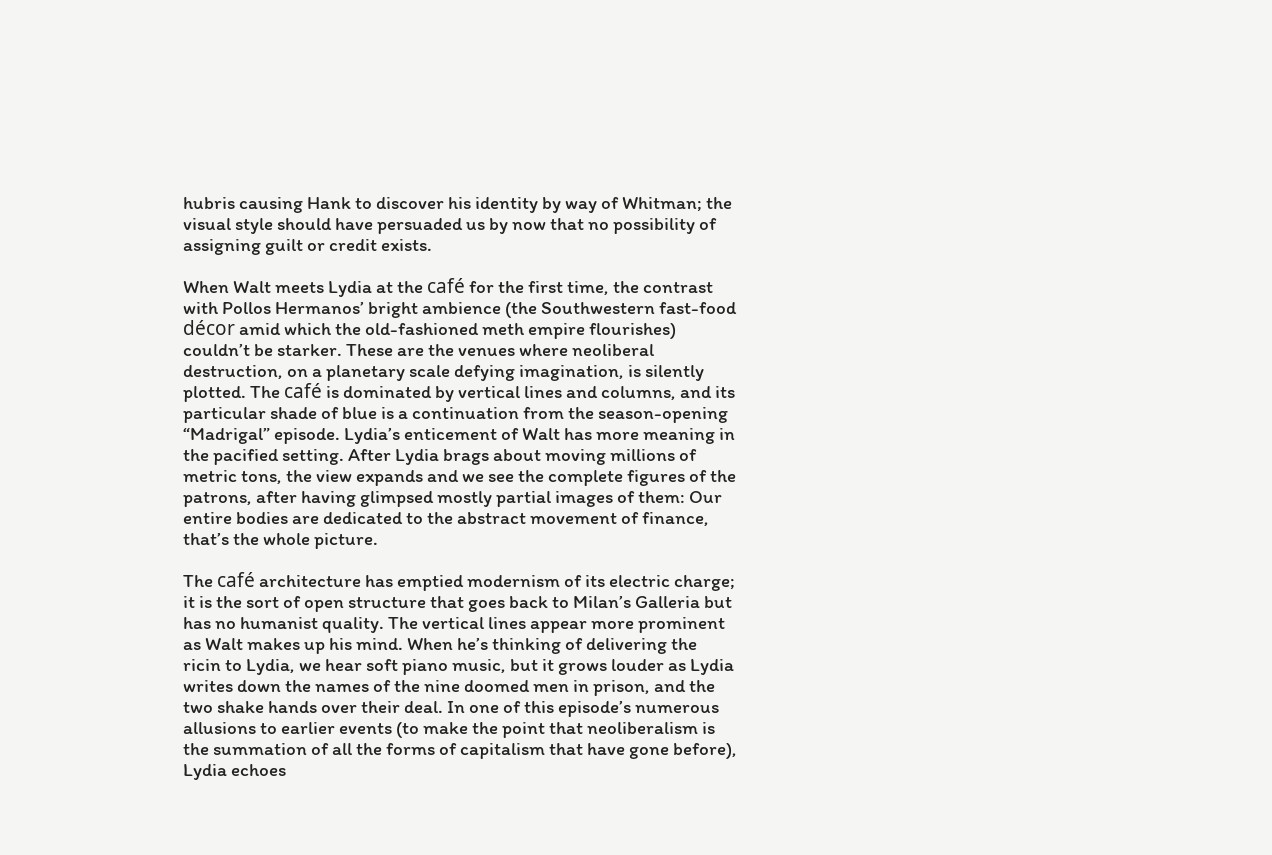hubris causing Hank to discover his identity by way of Whitman; the visual style should have persuaded us by now that no possibility of assigning guilt or credit exists.

When Walt meets Lydia at the café for the first time, the contrast with Pollos Hermanos’ bright ambience (the Southwestern fast-food décor amid which the old-fashioned meth empire flourishes) couldn’t be starker. These are the venues where neoliberal destruction, on a planetary scale defying imagination, is silently plotted. The café is dominated by vertical lines and columns, and its particular shade of blue is a continuation from the season-opening “Madrigal” episode. Lydia’s enticement of Walt has more meaning in the pacified setting. After Lydia brags about moving millions of metric tons, the view expands and we see the complete figures of the patrons, after having glimpsed mostly partial images of them: Our entire bodies are dedicated to the abstract movement of finance, that’s the whole picture.

The café architecture has emptied modernism of its electric charge; it is the sort of open structure that goes back to Milan’s Galleria but has no humanist quality. The vertical lines appear more prominent as Walt makes up his mind. When he’s thinking of delivering the ricin to Lydia, we hear soft piano music, but it grows louder as Lydia writes down the names of the nine doomed men in prison, and the two shake hands over their deal. In one of this episode’s numerous allusions to earlier events (to make the point that neoliberalism is the summation of all the forms of capitalism that have gone before), Lydia echoes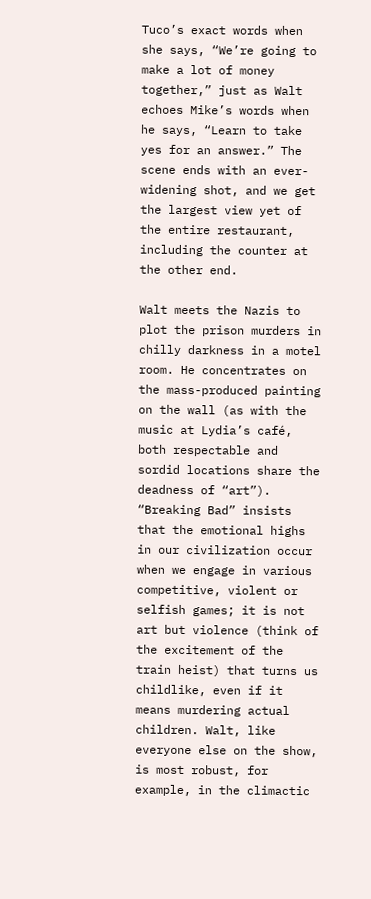Tuco’s exact words when she says, “We’re going to make a lot of money together,” just as Walt echoes Mike’s words when he says, “Learn to take yes for an answer.” The scene ends with an ever-widening shot, and we get the largest view yet of the entire restaurant, including the counter at the other end.

Walt meets the Nazis to plot the prison murders in chilly darkness in a motel room. He concentrates on the mass-produced painting on the wall (as with the music at Lydia’s café, both respectable and sordid locations share the deadness of “art”). “Breaking Bad” insists that the emotional highs in our civilization occur when we engage in various competitive, violent or selfish games; it is not art but violence (think of the excitement of the train heist) that turns us childlike, even if it means murdering actual children. Walt, like everyone else on the show, is most robust, for example, in the climactic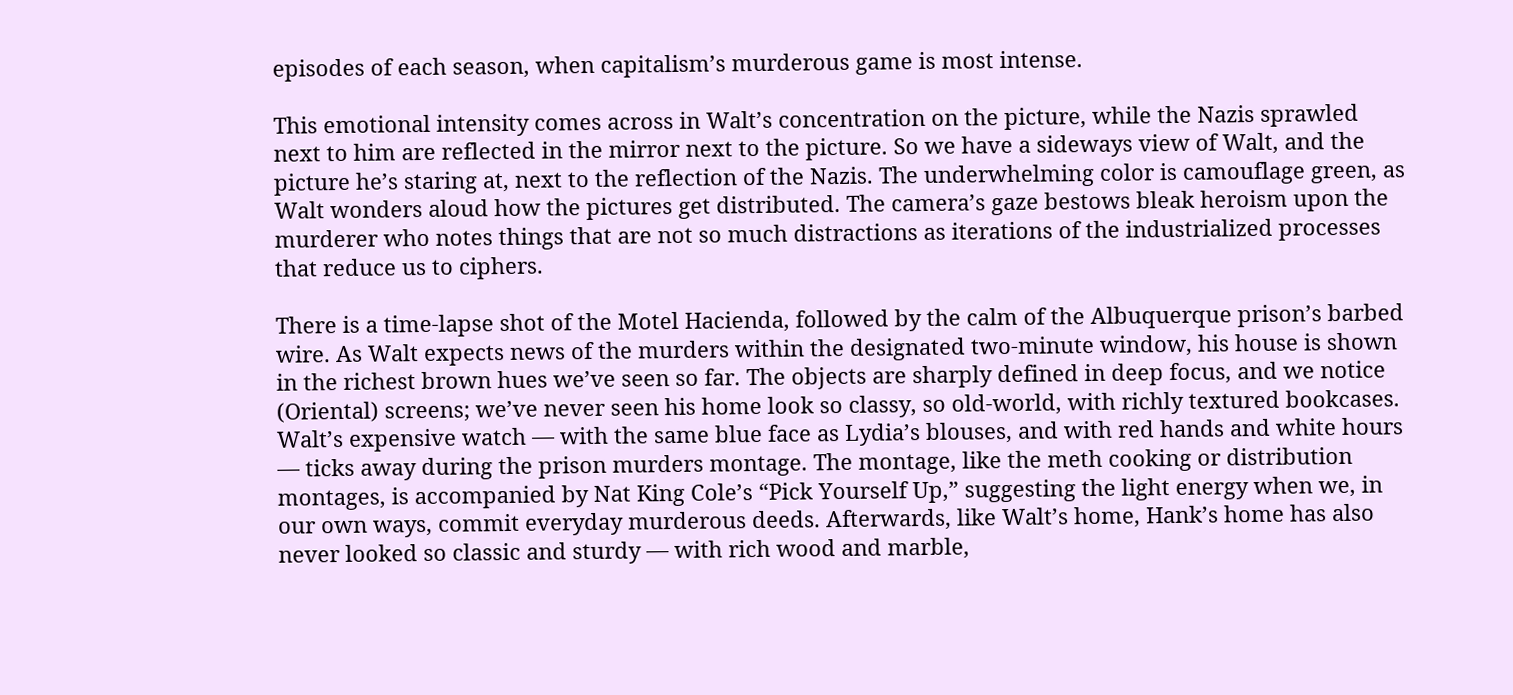episodes of each season, when capitalism’s murderous game is most intense.

This emotional intensity comes across in Walt’s concentration on the picture, while the Nazis sprawled next to him are reflected in the mirror next to the picture. So we have a sideways view of Walt, and the picture he’s staring at, next to the reflection of the Nazis. The underwhelming color is camouflage green, as Walt wonders aloud how the pictures get distributed. The camera’s gaze bestows bleak heroism upon the murderer who notes things that are not so much distractions as iterations of the industrialized processes that reduce us to ciphers.

There is a time-lapse shot of the Motel Hacienda, followed by the calm of the Albuquerque prison’s barbed wire. As Walt expects news of the murders within the designated two-minute window, his house is shown in the richest brown hues we’ve seen so far. The objects are sharply defined in deep focus, and we notice (Oriental) screens; we’ve never seen his home look so classy, so old-world, with richly textured bookcases. Walt’s expensive watch — with the same blue face as Lydia’s blouses, and with red hands and white hours — ticks away during the prison murders montage. The montage, like the meth cooking or distribution montages, is accompanied by Nat King Cole’s “Pick Yourself Up,” suggesting the light energy when we, in our own ways, commit everyday murderous deeds. Afterwards, like Walt’s home, Hank’s home has also never looked so classic and sturdy — with rich wood and marble,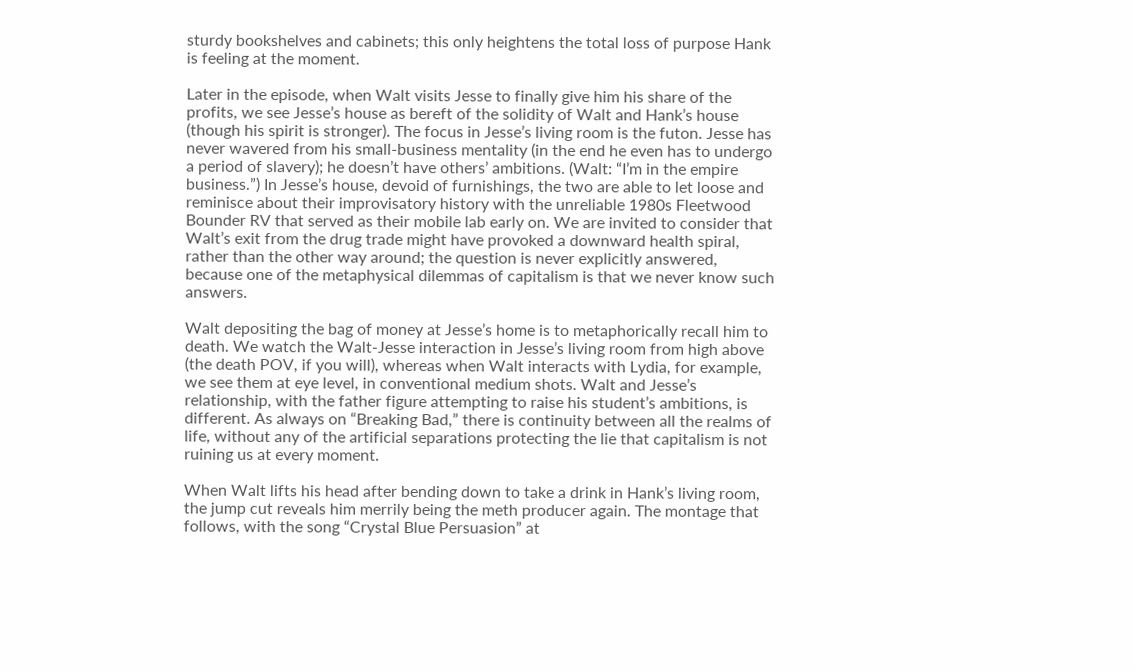sturdy bookshelves and cabinets; this only heightens the total loss of purpose Hank is feeling at the moment.

Later in the episode, when Walt visits Jesse to finally give him his share of the profits, we see Jesse’s house as bereft of the solidity of Walt and Hank’s house (though his spirit is stronger). The focus in Jesse’s living room is the futon. Jesse has never wavered from his small-business mentality (in the end he even has to undergo a period of slavery); he doesn’t have others’ ambitions. (Walt: “I’m in the empire business.”) In Jesse’s house, devoid of furnishings, the two are able to let loose and reminisce about their improvisatory history with the unreliable 1980s Fleetwood Bounder RV that served as their mobile lab early on. We are invited to consider that Walt’s exit from the drug trade might have provoked a downward health spiral, rather than the other way around; the question is never explicitly answered, because one of the metaphysical dilemmas of capitalism is that we never know such answers.

Walt depositing the bag of money at Jesse’s home is to metaphorically recall him to death. We watch the Walt-Jesse interaction in Jesse’s living room from high above (the death POV, if you will), whereas when Walt interacts with Lydia, for example, we see them at eye level, in conventional medium shots. Walt and Jesse’s relationship, with the father figure attempting to raise his student’s ambitions, is different. As always on “Breaking Bad,” there is continuity between all the realms of life, without any of the artificial separations protecting the lie that capitalism is not ruining us at every moment.

When Walt lifts his head after bending down to take a drink in Hank’s living room, the jump cut reveals him merrily being the meth producer again. The montage that follows, with the song “Crystal Blue Persuasion” at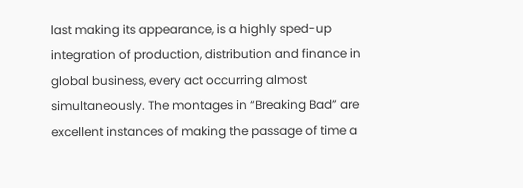last making its appearance, is a highly sped-up integration of production, distribution and finance in global business, every act occurring almost simultaneously. The montages in “Breaking Bad” are excellent instances of making the passage of time a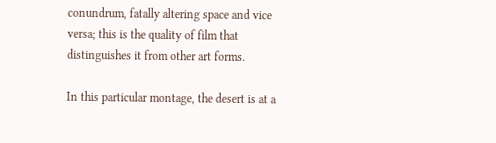conundrum, fatally altering space and vice versa; this is the quality of film that distinguishes it from other art forms.

In this particular montage, the desert is at a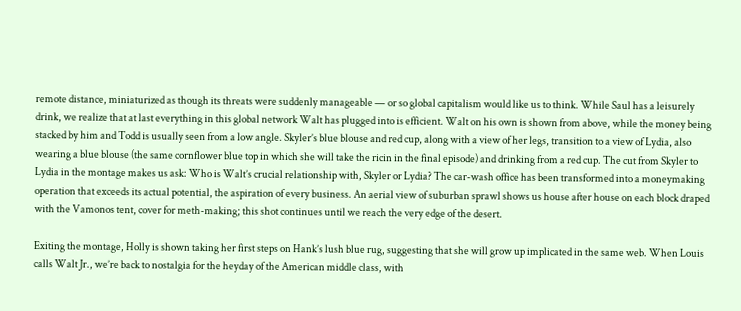remote distance, miniaturized as though its threats were suddenly manageable — or so global capitalism would like us to think. While Saul has a leisurely drink, we realize that at last everything in this global network Walt has plugged into is efficient. Walt on his own is shown from above, while the money being stacked by him and Todd is usually seen from a low angle. Skyler’s blue blouse and red cup, along with a view of her legs, transition to a view of Lydia, also wearing a blue blouse (the same cornflower blue top in which she will take the ricin in the final episode) and drinking from a red cup. The cut from Skyler to Lydia in the montage makes us ask: Who is Walt’s crucial relationship with, Skyler or Lydia? The car-wash office has been transformed into a moneymaking operation that exceeds its actual potential, the aspiration of every business. An aerial view of suburban sprawl shows us house after house on each block draped with the Vamonos tent, cover for meth-making; this shot continues until we reach the very edge of the desert.

Exiting the montage, Holly is shown taking her first steps on Hank’s lush blue rug, suggesting that she will grow up implicated in the same web. When Louis calls Walt Jr., we’re back to nostalgia for the heyday of the American middle class, with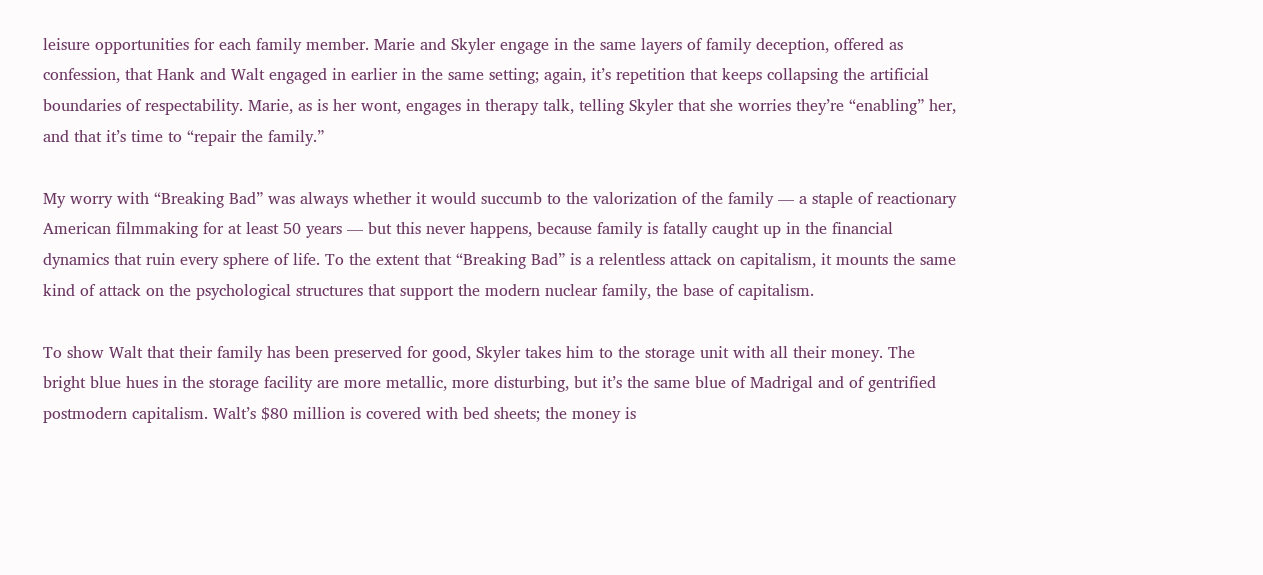leisure opportunities for each family member. Marie and Skyler engage in the same layers of family deception, offered as confession, that Hank and Walt engaged in earlier in the same setting; again, it’s repetition that keeps collapsing the artificial boundaries of respectability. Marie, as is her wont, engages in therapy talk, telling Skyler that she worries they’re “enabling” her, and that it’s time to “repair the family.”

My worry with “Breaking Bad” was always whether it would succumb to the valorization of the family — a staple of reactionary American filmmaking for at least 50 years — but this never happens, because family is fatally caught up in the financial dynamics that ruin every sphere of life. To the extent that “Breaking Bad” is a relentless attack on capitalism, it mounts the same kind of attack on the psychological structures that support the modern nuclear family, the base of capitalism.

To show Walt that their family has been preserved for good, Skyler takes him to the storage unit with all their money. The bright blue hues in the storage facility are more metallic, more disturbing, but it’s the same blue of Madrigal and of gentrified postmodern capitalism. Walt’s $80 million is covered with bed sheets; the money is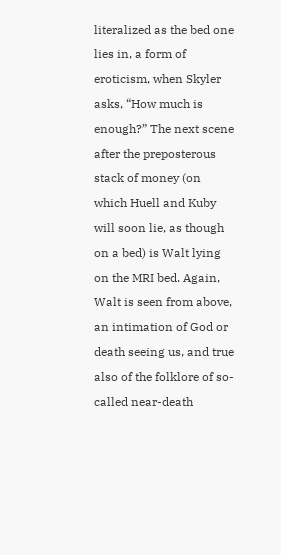literalized as the bed one lies in, a form of eroticism, when Skyler asks, “How much is enough?” The next scene after the preposterous stack of money (on which Huell and Kuby will soon lie, as though on a bed) is Walt lying on the MRI bed. Again, Walt is seen from above, an intimation of God or death seeing us, and true also of the folklore of so-called near-death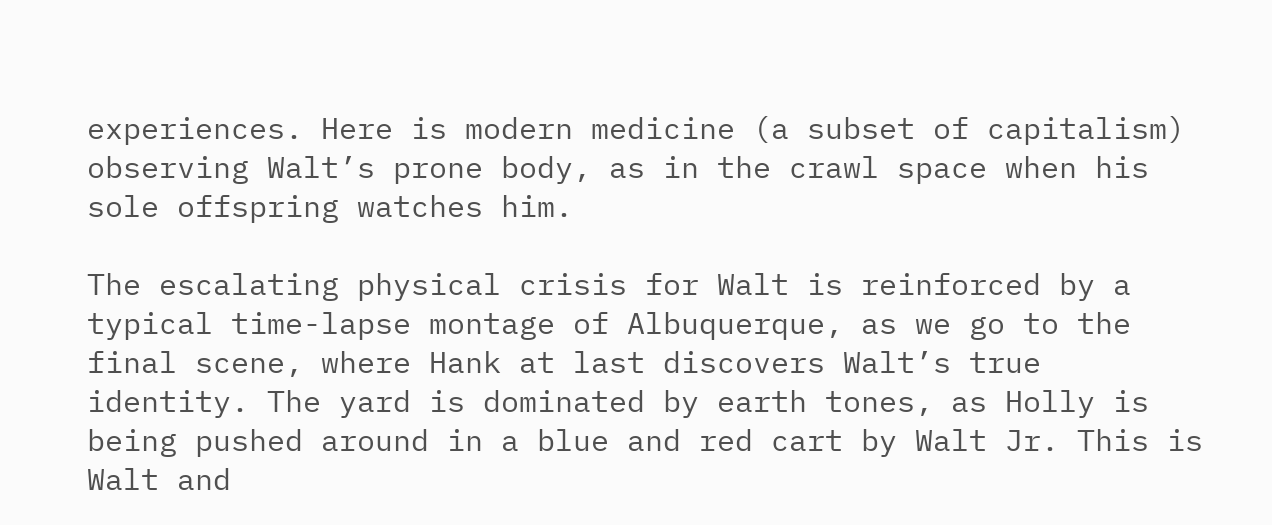experiences. Here is modern medicine (a subset of capitalism) observing Walt’s prone body, as in the crawl space when his sole offspring watches him.

The escalating physical crisis for Walt is reinforced by a typical time-lapse montage of Albuquerque, as we go to the final scene, where Hank at last discovers Walt’s true identity. The yard is dominated by earth tones, as Holly is being pushed around in a blue and red cart by Walt Jr. This is Walt and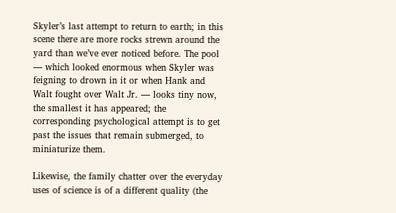Skyler’s last attempt to return to earth; in this scene there are more rocks strewn around the yard than we’ve ever noticed before. The pool — which looked enormous when Skyler was feigning to drown in it or when Hank and Walt fought over Walt Jr. — looks tiny now, the smallest it has appeared; the corresponding psychological attempt is to get past the issues that remain submerged, to miniaturize them.

Likewise, the family chatter over the everyday uses of science is of a different quality (the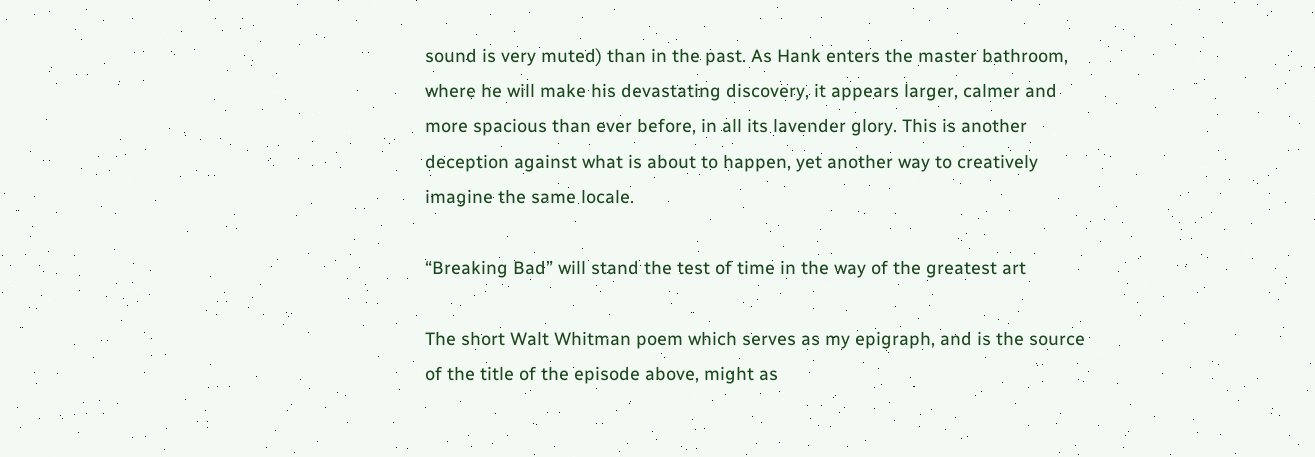sound is very muted) than in the past. As Hank enters the master bathroom, where he will make his devastating discovery, it appears larger, calmer and more spacious than ever before, in all its lavender glory. This is another deception against what is about to happen, yet another way to creatively imagine the same locale.

“Breaking Bad” will stand the test of time in the way of the greatest art

The short Walt Whitman poem which serves as my epigraph, and is the source of the title of the episode above, might as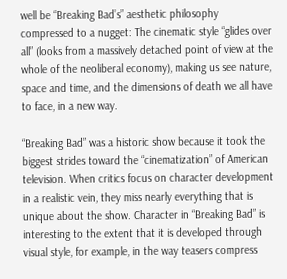well be “Breaking Bad’s” aesthetic philosophy compressed to a nugget: The cinematic style “glides over all” (looks from a massively detached point of view at the whole of the neoliberal economy), making us see nature, space and time, and the dimensions of death we all have to face, in a new way.

“Breaking Bad” was a historic show because it took the biggest strides toward the “cinematization” of American television. When critics focus on character development in a realistic vein, they miss nearly everything that is unique about the show. Character in “Breaking Bad” is interesting to the extent that it is developed through visual style, for example, in the way teasers compress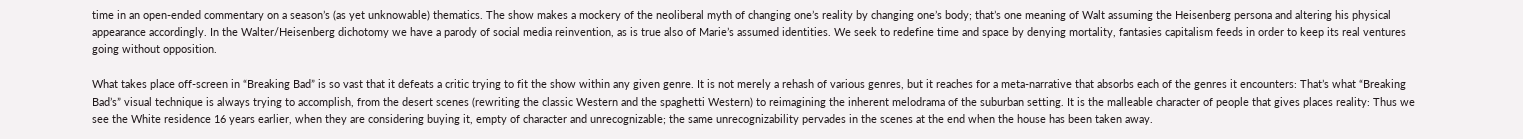time in an open-ended commentary on a season’s (as yet unknowable) thematics. The show makes a mockery of the neoliberal myth of changing one’s reality by changing one’s body; that’s one meaning of Walt assuming the Heisenberg persona and altering his physical appearance accordingly. In the Walter/Heisenberg dichotomy we have a parody of social media reinvention, as is true also of Marie’s assumed identities. We seek to redefine time and space by denying mortality, fantasies capitalism feeds in order to keep its real ventures going without opposition.

What takes place off-screen in “Breaking Bad” is so vast that it defeats a critic trying to fit the show within any given genre. It is not merely a rehash of various genres, but it reaches for a meta-narrative that absorbs each of the genres it encounters: That’s what “Breaking Bad’s” visual technique is always trying to accomplish, from the desert scenes (rewriting the classic Western and the spaghetti Western) to reimagining the inherent melodrama of the suburban setting. It is the malleable character of people that gives places reality: Thus we see the White residence 16 years earlier, when they are considering buying it, empty of character and unrecognizable; the same unrecognizability pervades in the scenes at the end when the house has been taken away.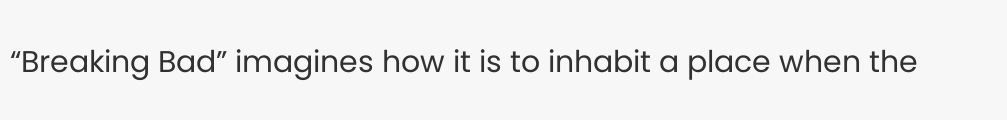“Breaking Bad” imagines how it is to inhabit a place when the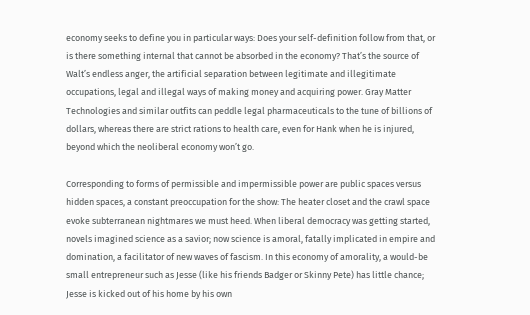economy seeks to define you in particular ways: Does your self-definition follow from that, or is there something internal that cannot be absorbed in the economy? That’s the source of Walt’s endless anger, the artificial separation between legitimate and illegitimate occupations, legal and illegal ways of making money and acquiring power. Gray Matter Technologies and similar outfits can peddle legal pharmaceuticals to the tune of billions of dollars, whereas there are strict rations to health care, even for Hank when he is injured, beyond which the neoliberal economy won’t go.

Corresponding to forms of permissible and impermissible power are public spaces versus hidden spaces, a constant preoccupation for the show: The heater closet and the crawl space evoke subterranean nightmares we must heed. When liberal democracy was getting started, novels imagined science as a savior; now science is amoral, fatally implicated in empire and domination, a facilitator of new waves of fascism. In this economy of amorality, a would-be small entrepreneur such as Jesse (like his friends Badger or Skinny Pete) has little chance; Jesse is kicked out of his home by his own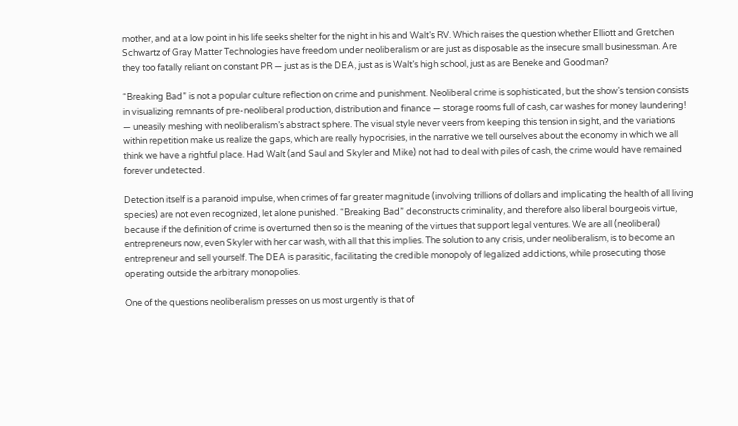mother, and at a low point in his life seeks shelter for the night in his and Walt’s RV. Which raises the question whether Elliott and Gretchen Schwartz of Gray Matter Technologies have freedom under neoliberalism or are just as disposable as the insecure small businessman. Are they too fatally reliant on constant PR — just as is the DEA, just as is Walt’s high school, just as are Beneke and Goodman?

“Breaking Bad” is not a popular culture reflection on crime and punishment. Neoliberal crime is sophisticated, but the show’s tension consists in visualizing remnants of pre-neoliberal production, distribution and finance — storage rooms full of cash, car washes for money laundering! — uneasily meshing with neoliberalism’s abstract sphere. The visual style never veers from keeping this tension in sight, and the variations within repetition make us realize the gaps, which are really hypocrisies, in the narrative we tell ourselves about the economy in which we all think we have a rightful place. Had Walt (and Saul and Skyler and Mike) not had to deal with piles of cash, the crime would have remained forever undetected.

Detection itself is a paranoid impulse, when crimes of far greater magnitude (involving trillions of dollars and implicating the health of all living species) are not even recognized, let alone punished. “Breaking Bad” deconstructs criminality, and therefore also liberal bourgeois virtue, because if the definition of crime is overturned then so is the meaning of the virtues that support legal ventures. We are all (neoliberal) entrepreneurs now, even Skyler with her car wash, with all that this implies. The solution to any crisis, under neoliberalism, is to become an entrepreneur and sell yourself. The DEA is parasitic, facilitating the credible monopoly of legalized addictions, while prosecuting those operating outside the arbitrary monopolies.

One of the questions neoliberalism presses on us most urgently is that of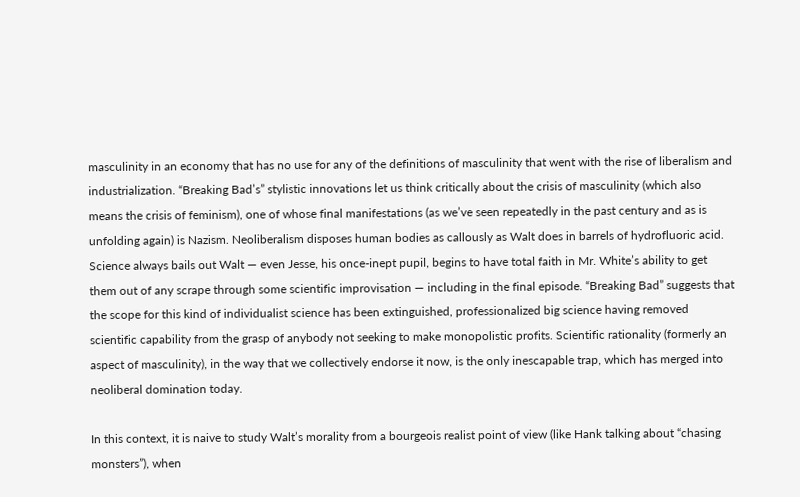masculinity in an economy that has no use for any of the definitions of masculinity that went with the rise of liberalism and industrialization. “Breaking Bad’s” stylistic innovations let us think critically about the crisis of masculinity (which also means the crisis of feminism), one of whose final manifestations (as we’ve seen repeatedly in the past century and as is unfolding again) is Nazism. Neoliberalism disposes human bodies as callously as Walt does in barrels of hydrofluoric acid. Science always bails out Walt — even Jesse, his once-inept pupil, begins to have total faith in Mr. White’s ability to get them out of any scrape through some scientific improvisation — including in the final episode. “Breaking Bad” suggests that the scope for this kind of individualist science has been extinguished, professionalized big science having removed scientific capability from the grasp of anybody not seeking to make monopolistic profits. Scientific rationality (formerly an aspect of masculinity), in the way that we collectively endorse it now, is the only inescapable trap, which has merged into neoliberal domination today.

In this context, it is naive to study Walt’s morality from a bourgeois realist point of view (like Hank talking about “chasing monsters”), when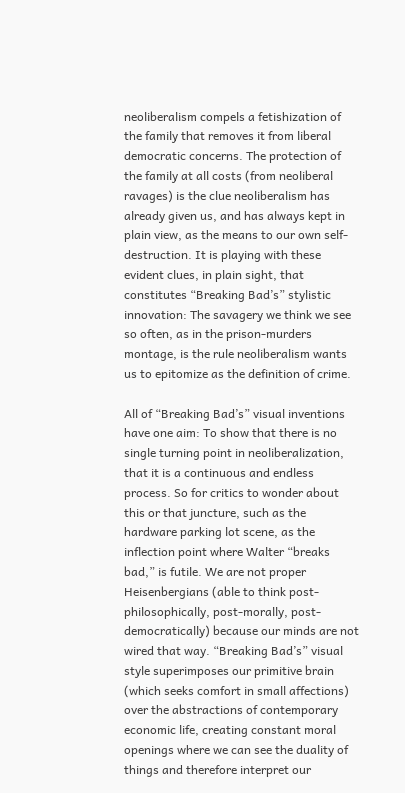neoliberalism compels a fetishization of the family that removes it from liberal democratic concerns. The protection of the family at all costs (from neoliberal ravages) is the clue neoliberalism has already given us, and has always kept in plain view, as the means to our own self-destruction. It is playing with these evident clues, in plain sight, that constitutes “Breaking Bad’s” stylistic innovation: The savagery we think we see so often, as in the prison-murders montage, is the rule neoliberalism wants us to epitomize as the definition of crime.

All of “Breaking Bad’s” visual inventions have one aim: To show that there is no single turning point in neoliberalization, that it is a continuous and endless process. So for critics to wonder about this or that juncture, such as the hardware parking lot scene, as the inflection point where Walter “breaks bad,” is futile. We are not proper Heisenbergians (able to think post-philosophically, post-morally, post-democratically) because our minds are not wired that way. “Breaking Bad’s” visual style superimposes our primitive brain (which seeks comfort in small affections) over the abstractions of contemporary economic life, creating constant moral openings where we can see the duality of things and therefore interpret our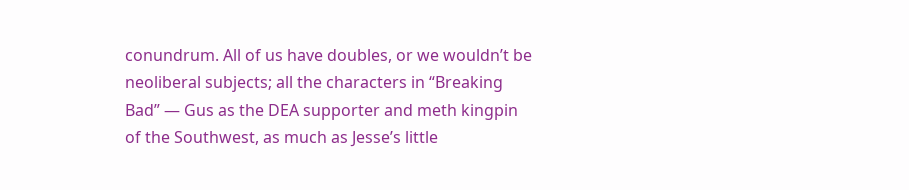conundrum. All of us have doubles, or we wouldn’t be neoliberal subjects; all the characters in “Breaking Bad” — Gus as the DEA supporter and meth kingpin of the Southwest, as much as Jesse’s little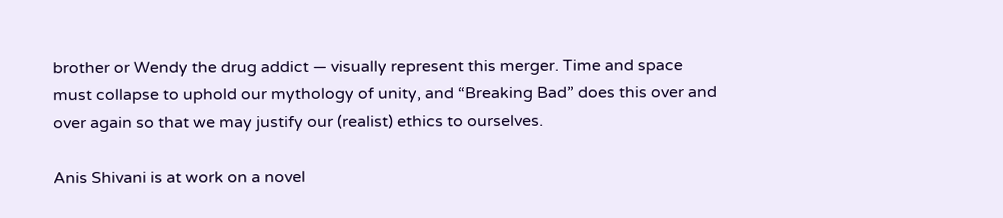brother or Wendy the drug addict — visually represent this merger. Time and space must collapse to uphold our mythology of unity, and “Breaking Bad” does this over and over again so that we may justify our (realist) ethics to ourselves.

Anis Shivani is at work on a novel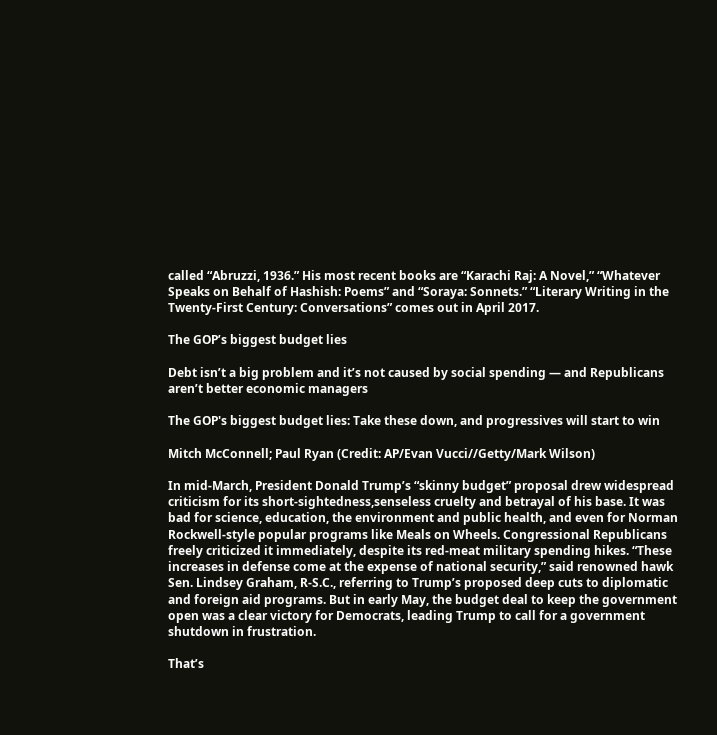called “Abruzzi, 1936.” His most recent books are “Karachi Raj: A Novel,” “Whatever Speaks on Behalf of Hashish: Poems” and “Soraya: Sonnets.” “Literary Writing in the Twenty-First Century: Conversations” comes out in April 2017.

The GOP’s biggest budget lies

Debt isn’t a big problem and it’s not caused by social spending — and Republicans aren’t better economic managers

The GOP's biggest budget lies: Take these down, and progressives will start to win

Mitch McConnell; Paul Ryan (Credit: AP/Evan Vucci//Getty/Mark Wilson)

In mid-March, President Donald Trump’s “skinny budget” proposal drew widespread criticism for its short-sightedness,senseless cruelty and betrayal of his base. It was bad for science, education, the environment and public health, and even for Norman Rockwell-style popular programs like Meals on Wheels. Congressional Republicans freely criticized it immediately, despite its red-meat military spending hikes. “These increases in defense come at the expense of national security,” said renowned hawk Sen. Lindsey Graham, R-S.C., referring to Trump’s proposed deep cuts to diplomatic and foreign aid programs. But in early May, the budget deal to keep the government open was a clear victory for Democrats, leading Trump to call for a government shutdown in frustration.

That’s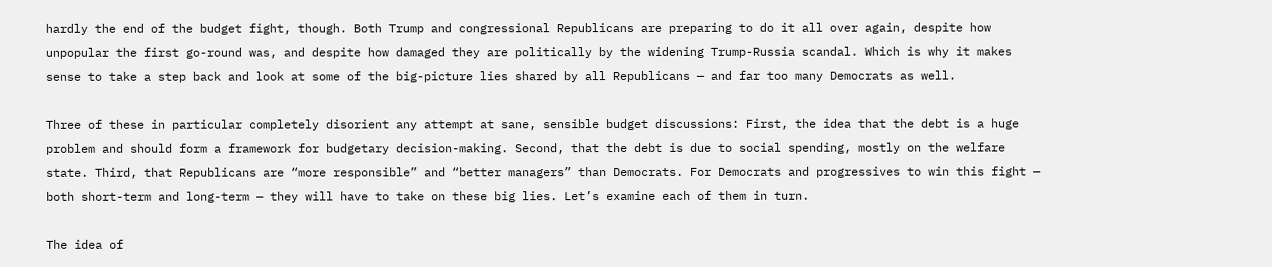hardly the end of the budget fight, though. Both Trump and congressional Republicans are preparing to do it all over again, despite how unpopular the first go-round was, and despite how damaged they are politically by the widening Trump-Russia scandal. Which is why it makes sense to take a step back and look at some of the big-picture lies shared by all Republicans — and far too many Democrats as well.

Three of these in particular completely disorient any attempt at sane, sensible budget discussions: First, the idea that the debt is a huge problem and should form a framework for budgetary decision-making. Second, that the debt is due to social spending, mostly on the welfare state. Third, that Republicans are “more responsible” and “better managers” than Democrats. For Democrats and progressives to win this fight — both short-term and long-term — they will have to take on these big lies. Let’s examine each of them in turn.

The idea of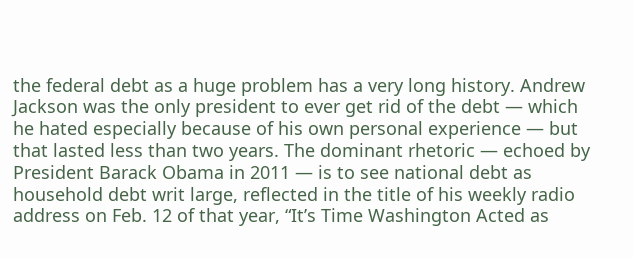the federal debt as a huge problem has a very long history. Andrew Jackson was the only president to ever get rid of the debt — which he hated especially because of his own personal experience — but that lasted less than two years. The dominant rhetoric — echoed by President Barack Obama in 2011 — is to see national debt as household debt writ large, reflected in the title of his weekly radio address on Feb. 12 of that year, “It’s Time Washington Acted as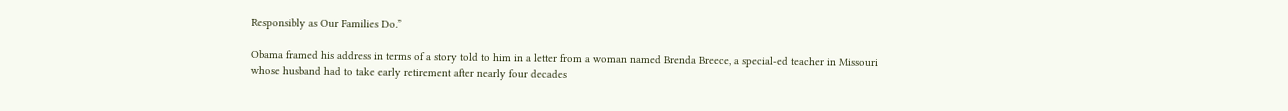Responsibly as Our Families Do.”

Obama framed his address in terms of a story told to him in a letter from a woman named Brenda Breece, a special-ed teacher in Missouri whose husband had to take early retirement after nearly four decades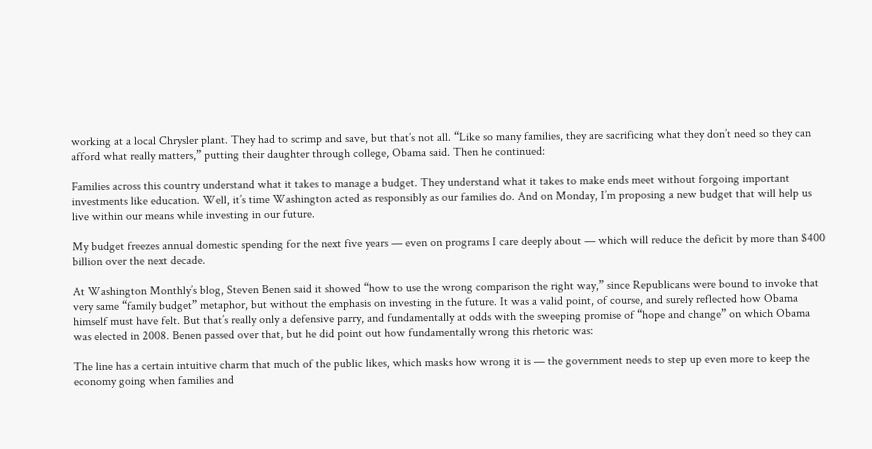working at a local Chrysler plant. They had to scrimp and save, but that’s not all. “Like so many families, they are sacrificing what they don’t need so they can afford what really matters,” putting their daughter through college, Obama said. Then he continued:

Families across this country understand what it takes to manage a budget. They understand what it takes to make ends meet without forgoing important investments like education. Well, it’s time Washington acted as responsibly as our families do. And on Monday, I’m proposing a new budget that will help us live within our means while investing in our future.

My budget freezes annual domestic spending for the next five years — even on programs I care deeply about — which will reduce the deficit by more than $400 billion over the next decade.

At Washington Monthly’s blog, Steven Benen said it showed “how to use the wrong comparison the right way,” since Republicans were bound to invoke that very same “family budget” metaphor, but without the emphasis on investing in the future. It was a valid point, of course, and surely reflected how Obama himself must have felt. But that’s really only a defensive parry, and fundamentally at odds with the sweeping promise of “hope and change” on which Obama was elected in 2008. Benen passed over that, but he did point out how fundamentally wrong this rhetoric was:

The line has a certain intuitive charm that much of the public likes, which masks how wrong it is — the government needs to step up even more to keep the economy going when families and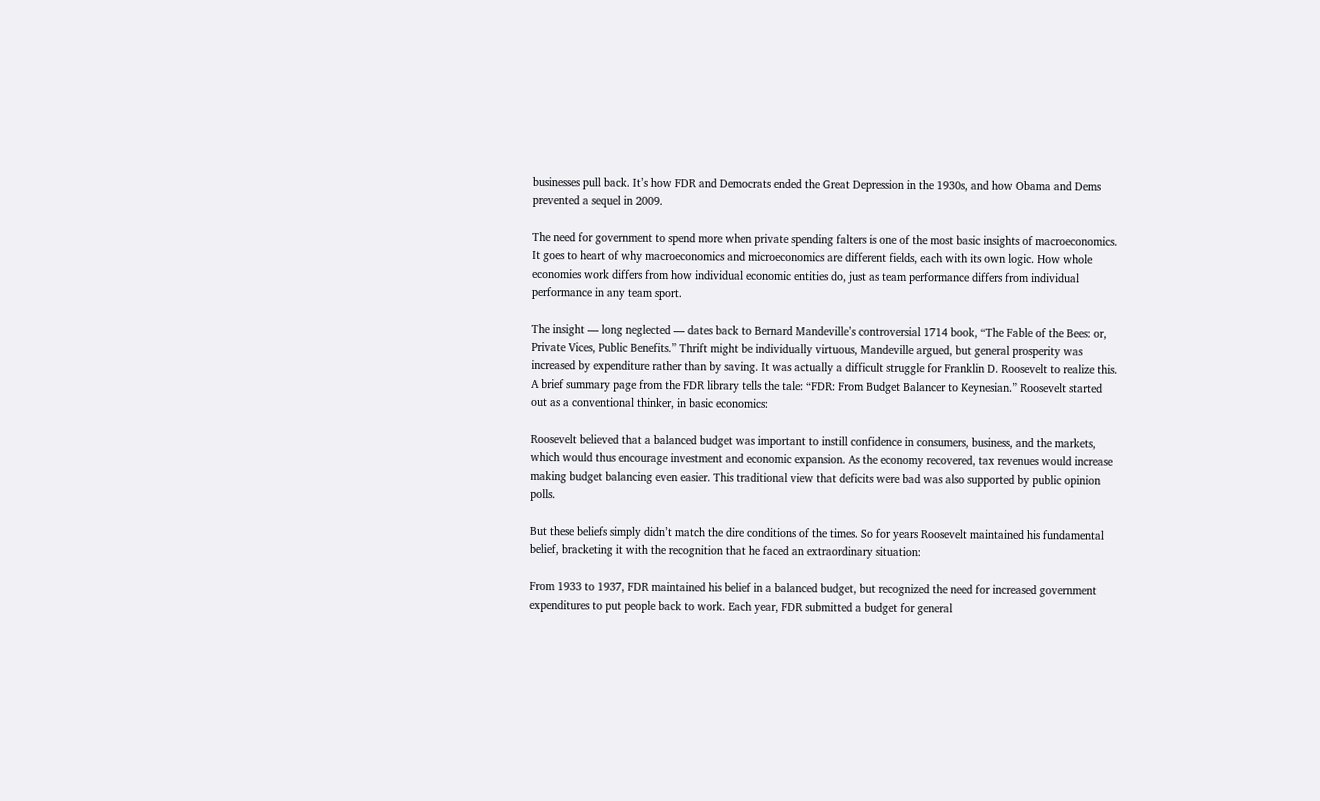businesses pull back. It’s how FDR and Democrats ended the Great Depression in the 1930s, and how Obama and Dems prevented a sequel in 2009.

The need for government to spend more when private spending falters is one of the most basic insights of macroeconomics. It goes to heart of why macroeconomics and microeconomics are different fields, each with its own logic. How whole economies work differs from how individual economic entities do, just as team performance differs from individual performance in any team sport.

The insight — long neglected — dates back to Bernard Mandeville’s controversial 1714 book, “The Fable of the Bees: or, Private Vices, Public Benefits.” Thrift might be individually virtuous, Mandeville argued, but general prosperity was increased by expenditure rather than by saving. It was actually a difficult struggle for Franklin D. Roosevelt to realize this. A brief summary page from the FDR library tells the tale: “FDR: From Budget Balancer to Keynesian.” Roosevelt started out as a conventional thinker, in basic economics:

Roosevelt believed that a balanced budget was important to instill confidence in consumers, business, and the markets, which would thus encourage investment and economic expansion. As the economy recovered, tax revenues would increase making budget balancing even easier. This traditional view that deficits were bad was also supported by public opinion polls.

But these beliefs simply didn’t match the dire conditions of the times. So for years Roosevelt maintained his fundamental belief, bracketing it with the recognition that he faced an extraordinary situation:

From 1933 to 1937, FDR maintained his belief in a balanced budget, but recognized the need for increased government expenditures to put people back to work. Each year, FDR submitted a budget for general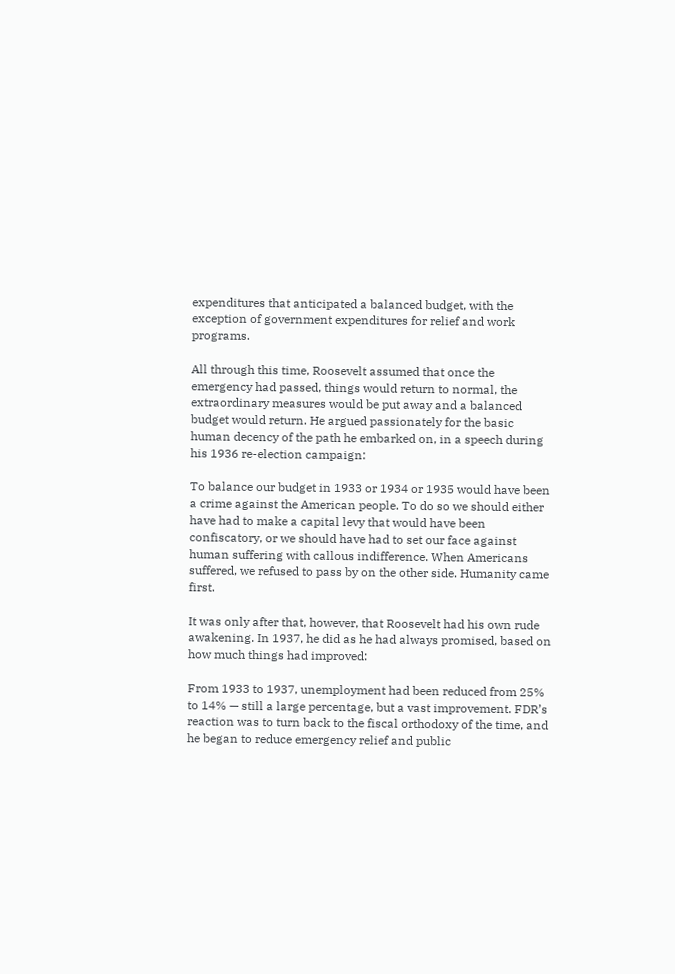expenditures that anticipated a balanced budget, with the exception of government expenditures for relief and work programs.

All through this time, Roosevelt assumed that once the emergency had passed, things would return to normal, the extraordinary measures would be put away and a balanced budget would return. He argued passionately for the basic human decency of the path he embarked on, in a speech during his 1936 re-election campaign:

To balance our budget in 1933 or 1934 or 1935 would have been a crime against the American people. To do so we should either have had to make a capital levy that would have been confiscatory, or we should have had to set our face against human suffering with callous indifference. When Americans suffered, we refused to pass by on the other side. Humanity came first.

It was only after that, however, that Roosevelt had his own rude awakening. In 1937, he did as he had always promised, based on how much things had improved:

From 1933 to 1937, unemployment had been reduced from 25% to 14% — still a large percentage, but a vast improvement. FDR’s reaction was to turn back to the fiscal orthodoxy of the time, and he began to reduce emergency relief and public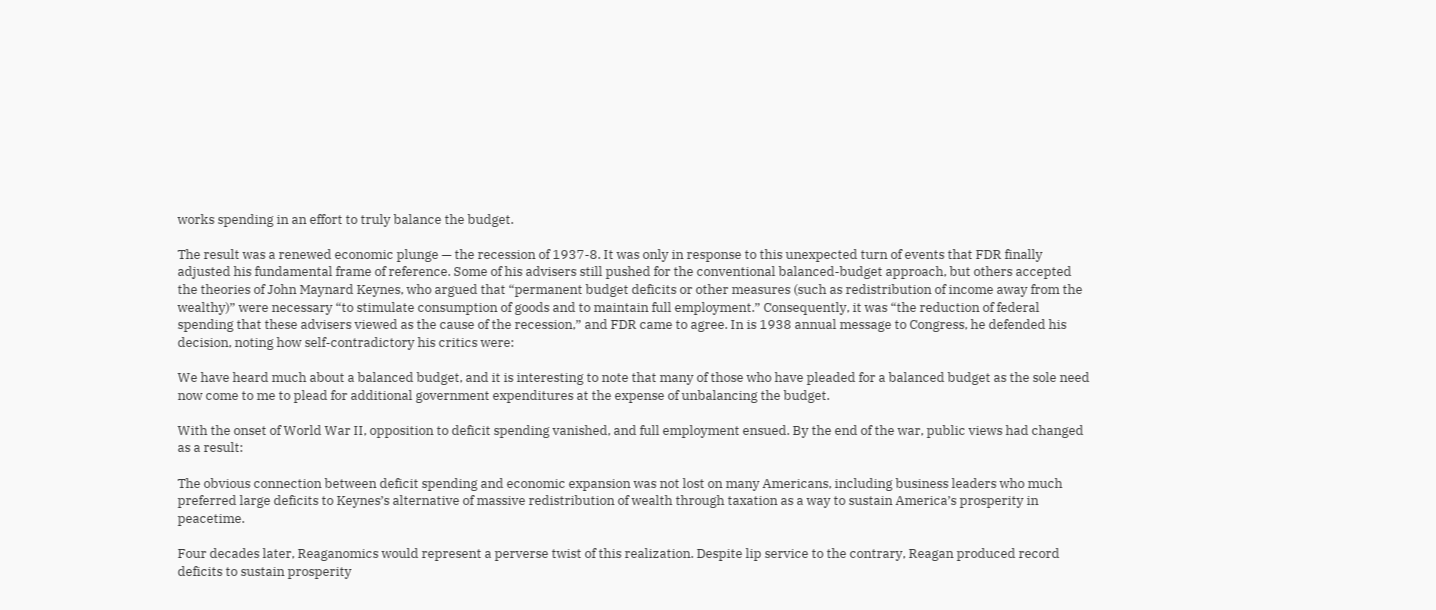works spending in an effort to truly balance the budget.

The result was a renewed economic plunge — the recession of 1937-8. It was only in response to this unexpected turn of events that FDR finally adjusted his fundamental frame of reference. Some of his advisers still pushed for the conventional balanced-budget approach, but others accepted the theories of John Maynard Keynes, who argued that “permanent budget deficits or other measures (such as redistribution of income away from the wealthy)” were necessary “to stimulate consumption of goods and to maintain full employment.” Consequently, it was “the reduction of federal spending that these advisers viewed as the cause of the recession,” and FDR came to agree. In is 1938 annual message to Congress, he defended his decision, noting how self-contradictory his critics were:

We have heard much about a balanced budget, and it is interesting to note that many of those who have pleaded for a balanced budget as the sole need now come to me to plead for additional government expenditures at the expense of unbalancing the budget.

With the onset of World War II, opposition to deficit spending vanished, and full employment ensued. By the end of the war, public views had changed as a result:

The obvious connection between deficit spending and economic expansion was not lost on many Americans, including business leaders who much preferred large deficits to Keynes’s alternative of massive redistribution of wealth through taxation as a way to sustain America’s prosperity in peacetime.

Four decades later, Reaganomics would represent a perverse twist of this realization. Despite lip service to the contrary, Reagan produced record deficits to sustain prosperity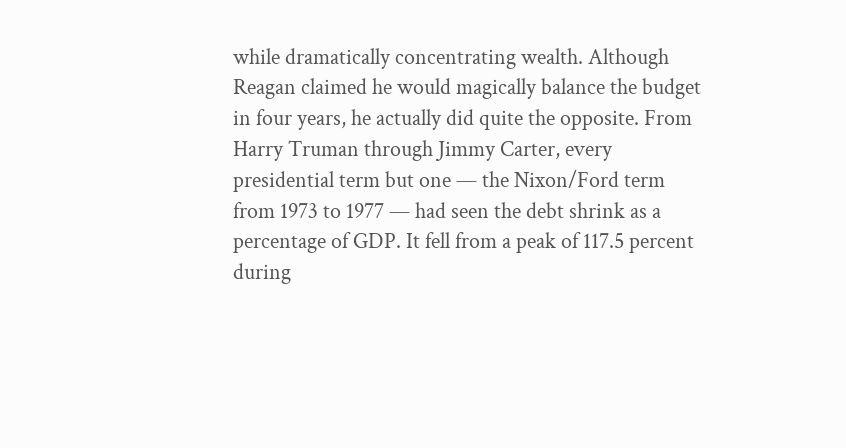while dramatically concentrating wealth. Although Reagan claimed he would magically balance the budget in four years, he actually did quite the opposite. From Harry Truman through Jimmy Carter, every presidential term but one — the Nixon/Ford term from 1973 to 1977 — had seen the debt shrink as a percentage of GDP. It fell from a peak of 117.5 percent during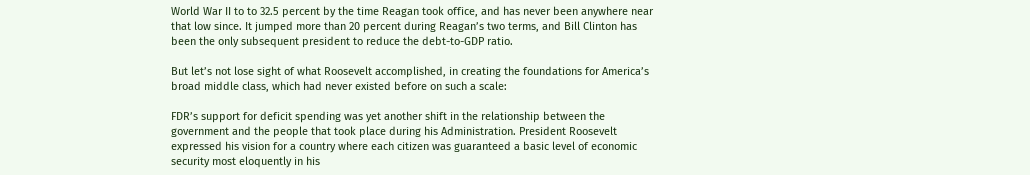World War II to to 32.5 percent by the time Reagan took office, and has never been anywhere near that low since. It jumped more than 20 percent during Reagan’s two terms, and Bill Clinton has been the only subsequent president to reduce the debt-to-GDP ratio.

But let’s not lose sight of what Roosevelt accomplished, in creating the foundations for America’s broad middle class, which had never existed before on such a scale:

FDR’s support for deficit spending was yet another shift in the relationship between the government and the people that took place during his Administration. President Roosevelt expressed his vision for a country where each citizen was guaranteed a basic level of economic security most eloquently in his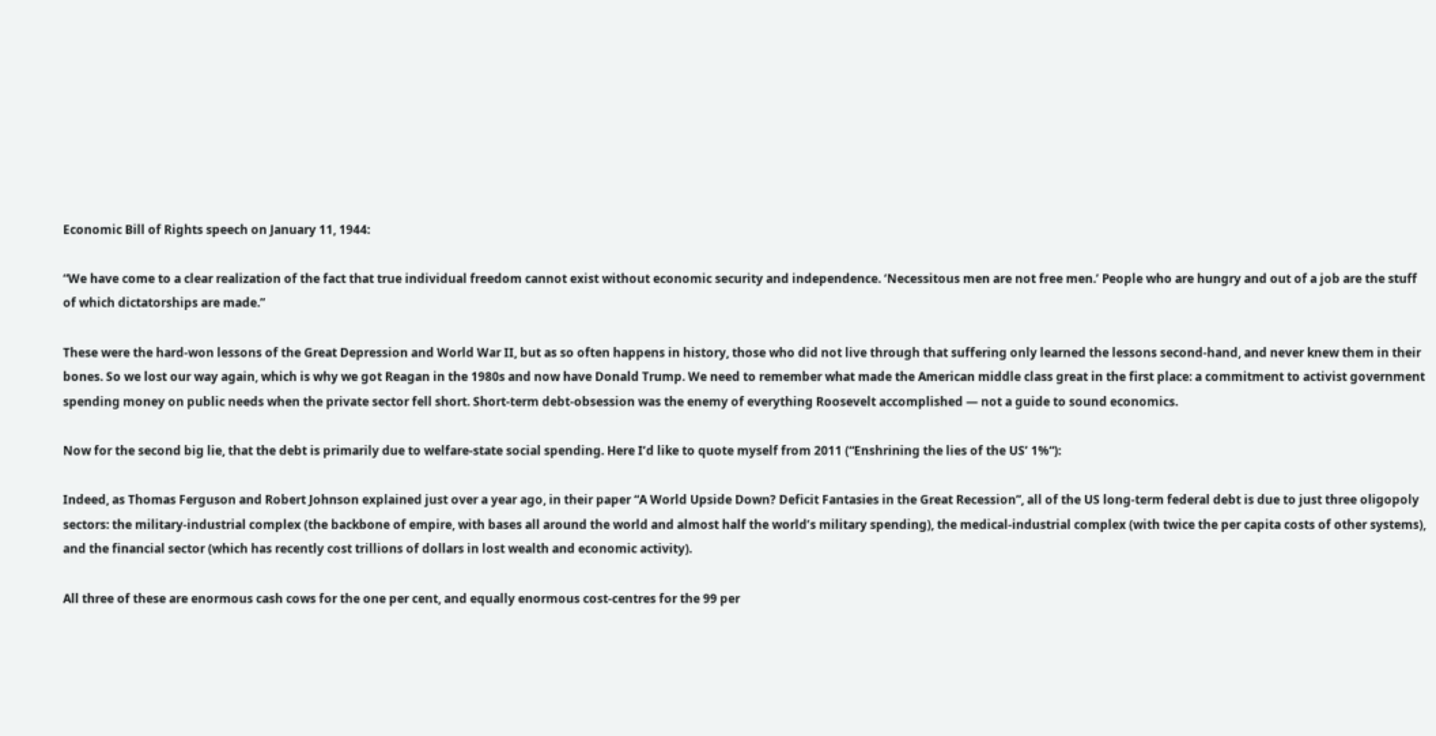Economic Bill of Rights speech on January 11, 1944:

“We have come to a clear realization of the fact that true individual freedom cannot exist without economic security and independence. ‘Necessitous men are not free men.’ People who are hungry and out of a job are the stuff of which dictatorships are made.”

These were the hard-won lessons of the Great Depression and World War II, but as so often happens in history, those who did not live through that suffering only learned the lessons second-hand, and never knew them in their bones. So we lost our way again, which is why we got Reagan in the 1980s and now have Donald Trump. We need to remember what made the American middle class great in the first place: a commitment to activist government spending money on public needs when the private sector fell short. Short-term debt-obsession was the enemy of everything Roosevelt accomplished — not a guide to sound economics.

Now for the second big lie, that the debt is primarily due to welfare-state social spending. Here I’d like to quote myself from 2011 (“Enshrining the lies of the US’ 1%“):

Indeed, as Thomas Ferguson and Robert Johnson explained just over a year ago, in their paper “A World Upside Down? Deficit Fantasies in the Great Recession”, all of the US long-term federal debt is due to just three oligopoly sectors: the military-industrial complex (the backbone of empire, with bases all around the world and almost half the world’s military spending), the medical-industrial complex (with twice the per capita costs of other systems), and the financial sector (which has recently cost trillions of dollars in lost wealth and economic activity).

All three of these are enormous cash cows for the one per cent, and equally enormous cost-centres for the 99 per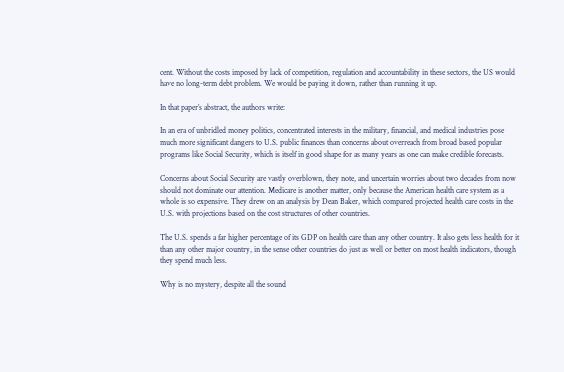cent. Without the costs imposed by lack of competition, regulation and accountability in these sectors, the US would have no long-term debt problem. We would be paying it down, rather than running it up.

In that paper’s abstract, the authors write:

In an era of unbridled money politics, concentrated interests in the military, financial, and medical industries pose much more significant dangers to U.S. public finances than concerns about overreach from broad based popular programs like Social Security, which is itself in good shape for as many years as one can make credible forecasts.

Concerns about Social Security are vastly overblown, they note, and uncertain worries about two decades from now should not dominate our attention. Medicare is another matter, only because the American health care system as a whole is so expensive. They drew on an analysis by Dean Baker, which compared projected health care costs in the U.S. with projections based on the cost structures of other countries.

The U.S. spends a far higher percentage of its GDP on health care than any other country. It also gets less health for it than any other major country, in the sense other countries do just as well or better on most health indicators, though they spend much less.

Why is no mystery, despite all the sound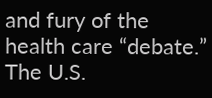and fury of the health care “debate.” The U.S.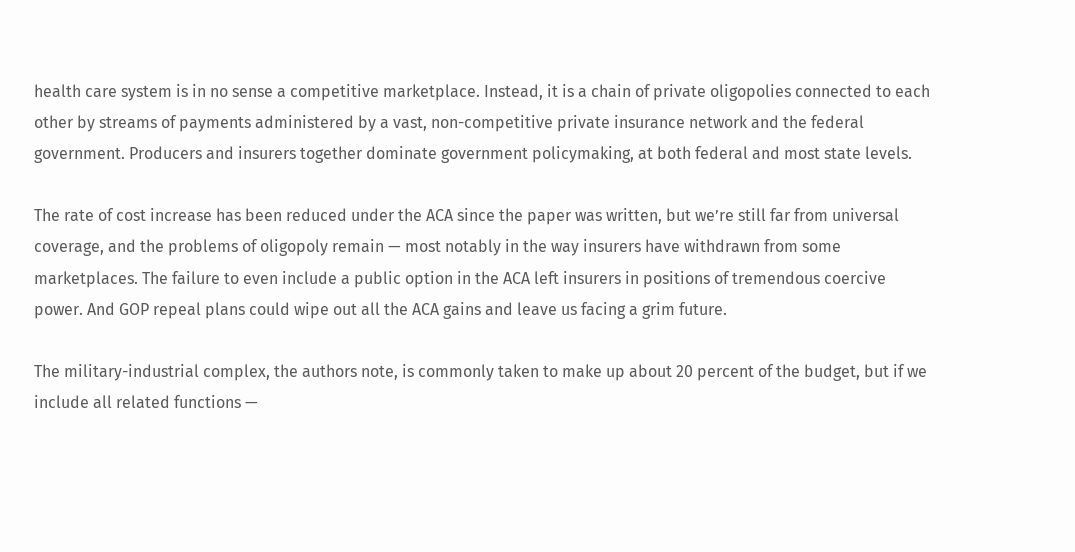health care system is in no sense a competitive marketplace. Instead, it is a chain of private oligopolies connected to each other by streams of payments administered by a vast, non-competitive private insurance network and the federal government. Producers and insurers together dominate government policymaking, at both federal and most state levels.

The rate of cost increase has been reduced under the ACA since the paper was written, but we’re still far from universal coverage, and the problems of oligopoly remain — most notably in the way insurers have withdrawn from some marketplaces. The failure to even include a public option in the ACA left insurers in positions of tremendous coercive power. And GOP repeal plans could wipe out all the ACA gains and leave us facing a grim future.

The military-industrial complex, the authors note, is commonly taken to make up about 20 percent of the budget, but if we include all related functions —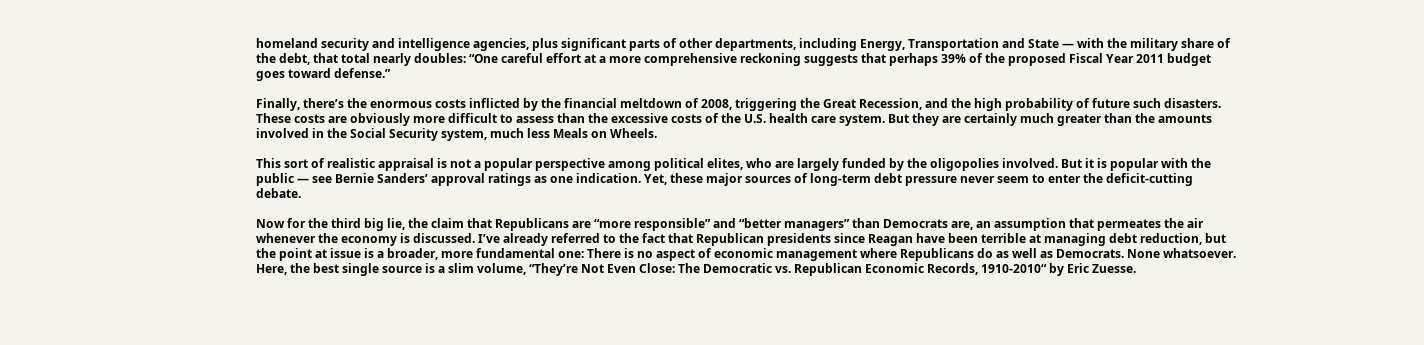homeland security and intelligence agencies, plus significant parts of other departments, including Energy, Transportation and State — with the military share of the debt, that total nearly doubles: “One careful effort at a more comprehensive reckoning suggests that perhaps 39% of the proposed Fiscal Year 2011 budget goes toward defense.”

Finally, there’s the enormous costs inflicted by the financial meltdown of 2008, triggering the Great Recession, and the high probability of future such disasters. These costs are obviously more difficult to assess than the excessive costs of the U.S. health care system. But they are certainly much greater than the amounts involved in the Social Security system, much less Meals on Wheels.

This sort of realistic appraisal is not a popular perspective among political elites, who are largely funded by the oligopolies involved. But it is popular with the public — see Bernie Sanders’ approval ratings as one indication. Yet, these major sources of long-term debt pressure never seem to enter the deficit-cutting debate.

Now for the third big lie, the claim that Republicans are “more responsible” and “better managers” than Democrats are, an assumption that permeates the air whenever the economy is discussed. I’ve already referred to the fact that Republican presidents since Reagan have been terrible at managing debt reduction, but the point at issue is a broader, more fundamental one: There is no aspect of economic management where Republicans do as well as Democrats. None whatsoever. Here, the best single source is a slim volume, “They’re Not Even Close: The Democratic vs. Republican Economic Records, 1910-2010“ by Eric Zuesse.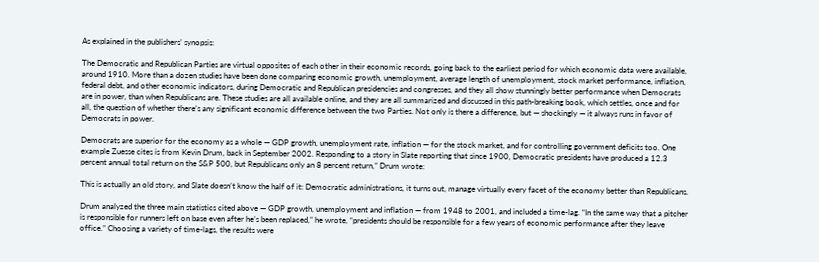As explained in the publishers’ synopsis:

The Democratic and Republican Parties are virtual opposites of each other in their economic records, going back to the earliest period for which economic data were available, around 1910. More than a dozen studies have been done comparing economic growth, unemployment, average length of unemployment, stock market performance, inflation, federal debt, and other economic indicators, during Democratic and Republican presidencies and congresses, and they all show stunningly better performance when Democrats are in power, than when Republicans are. These studies are all available online, and they are all summarized and discussed in this path-breaking book, which settles, once and for all, the question of whether there’s any significant economic difference between the two Parties. Not only is there a difference, but — shockingly — it always runs in favor of Democrats in power.

Democrats are superior for the economy as a whole — GDP growth, unemployment rate, inflation — for the stock market, and for controlling government deficits too. One example Zuesse cites is from Kevin Drum, back in September 2002. Responding to a story in Slate reporting that since 1900, Democratic presidents have produced a 12.3 percent annual total return on the S&P 500, but Republicans only an 8 percent return,” Drum wrote:

This is actually an old story, and Slate doesn’t know the half of it: Democratic administrations, it turns out, manage virtually every facet of the economy better than Republicans.

Drum analyzed the three main statistics cited above — GDP growth, unemployment and inflation — from 1948 to 2001, and included a time-lag. “In the same way that a pitcher is responsible for runners left on base even after he’s been replaced,” he wrote, “presidents should be responsible for a few years of economic performance after they leave office.” Choosing a variety of time-lags, the results were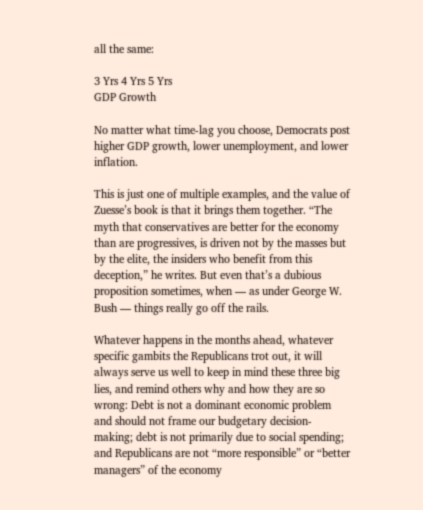all the same:

3 Yrs 4 Yrs 5 Yrs
GDP Growth

No matter what time-lag you choose, Democrats post higher GDP growth, lower unemployment, and lower inflation.

This is just one of multiple examples, and the value of Zuesse’s book is that it brings them together. “The myth that conservatives are better for the economy than are progressives, is driven not by the masses but by the elite, the insiders who benefit from this deception,” he writes. But even that’s a dubious proposition sometimes, when — as under George W. Bush — things really go off the rails.

Whatever happens in the months ahead, whatever specific gambits the Republicans trot out, it will always serve us well to keep in mind these three big lies, and remind others why and how they are so wrong: Debt is not a dominant economic problem and should not frame our budgetary decision-making; debt is not primarily due to social spending; and Republicans are not “more responsible” or “better managers” of the economy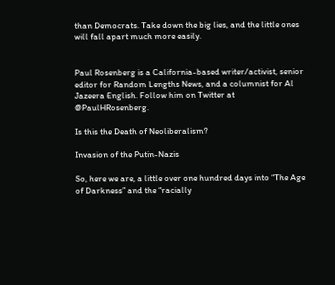than Democrats. Take down the big lies, and the little ones will fall apart much more easily.


Paul Rosenberg is a California-based writer/activist, senior editor for Random Lengths News, and a columnist for Al Jazeera English. Follow him on Twitter at @PaulHRosenberg.

Is this the Death of Neoliberalism?

Invasion of the Putin-Nazis

So, here we are, a little over one hundred days into “The Age of Darkness” and the “racially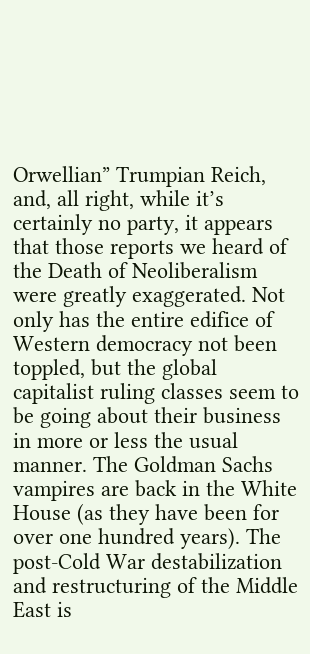Orwellian” Trumpian Reich, and, all right, while it’s certainly no party, it appears that those reports we heard of the Death of Neoliberalism were greatly exaggerated. Not only has the entire edifice of Western democracy not been toppled, but the global capitalist ruling classes seem to be going about their business in more or less the usual manner. The Goldman Sachs vampires are back in the White House (as they have been for over one hundred years). The post-Cold War destabilization and restructuring of the Middle East is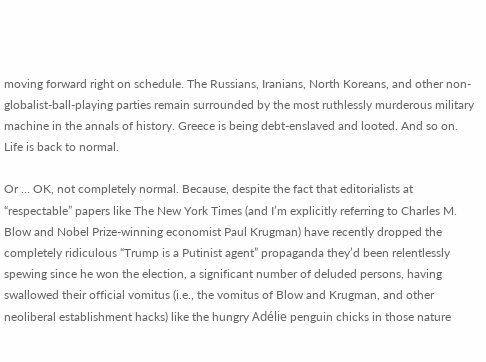moving forward right on schedule. The Russians, Iranians, North Koreans, and other non-globalist-ball-playing parties remain surrounded by the most ruthlessly murderous military machine in the annals of history. Greece is being debt-enslaved and looted. And so on. Life is back to normal.

Or … OK, not completely normal. Because, despite the fact that editorialists at “respectable” papers like The New York Times (and I’m explicitly referring to Charles M. Blow and Nobel Prize-winning economist Paul Krugman) have recently dropped the completely ridiculous “Trump is a Putinist agent” propaganda they’d been relentlessly spewing since he won the election, a significant number of deluded persons, having swallowed their official vomitus (i.e., the vomitus of Blow and Krugman, and other neoliberal establishment hacks) like the hungry Adélie penguin chicks in those nature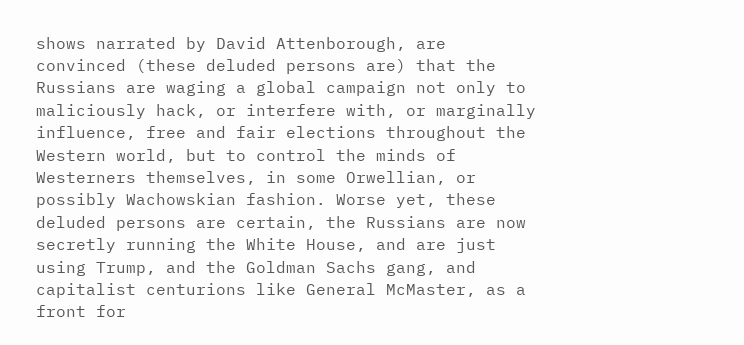shows narrated by David Attenborough, are convinced (these deluded persons are) that the Russians are waging a global campaign not only to maliciously hack, or interfere with, or marginally influence, free and fair elections throughout the Western world, but to control the minds of Westerners themselves, in some Orwellian, or possibly Wachowskian fashion. Worse yet, these deluded persons are certain, the Russians are now secretly running the White House, and are just using Trump, and the Goldman Sachs gang, and capitalist centurions like General McMaster, as a front for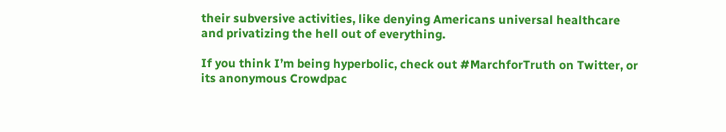their subversive activities, like denying Americans universal healthcare and privatizing the hell out of everything.

If you think I’m being hyperbolic, check out #MarchforTruth on Twitter, or its anonymous Crowdpac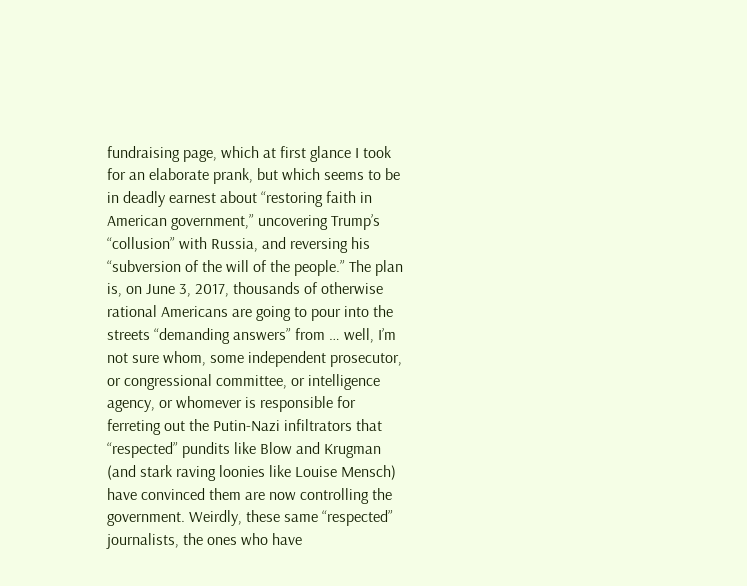fundraising page, which at first glance I took for an elaborate prank, but which seems to be in deadly earnest about “restoring faith in American government,” uncovering Trump’s “collusion” with Russia, and reversing his “subversion of the will of the people.” The plan is, on June 3, 2017, thousands of otherwise rational Americans are going to pour into the streets “demanding answers” from … well, I’m not sure whom, some independent prosecutor, or congressional committee, or intelligence agency, or whomever is responsible for ferreting out the Putin-Nazi infiltrators that “respected” pundits like Blow and Krugman (and stark raving loonies like Louise Mensch) have convinced them are now controlling the government. Weirdly, these same “respected” journalists, the ones who have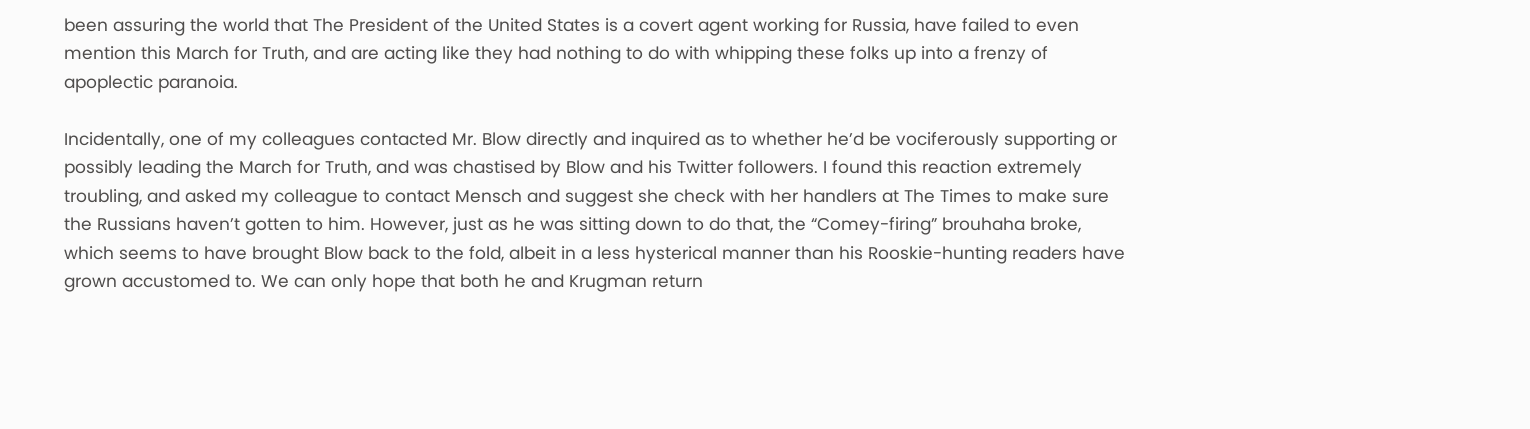been assuring the world that The President of the United States is a covert agent working for Russia, have failed to even mention this March for Truth, and are acting like they had nothing to do with whipping these folks up into a frenzy of apoplectic paranoia.

Incidentally, one of my colleagues contacted Mr. Blow directly and inquired as to whether he’d be vociferously supporting or possibly leading the March for Truth, and was chastised by Blow and his Twitter followers. I found this reaction extremely troubling, and asked my colleague to contact Mensch and suggest she check with her handlers at The Times to make sure the Russians haven’t gotten to him. However, just as he was sitting down to do that, the “Comey-firing” brouhaha broke, which seems to have brought Blow back to the fold, albeit in a less hysterical manner than his Rooskie-hunting readers have grown accustomed to. We can only hope that both he and Krugman return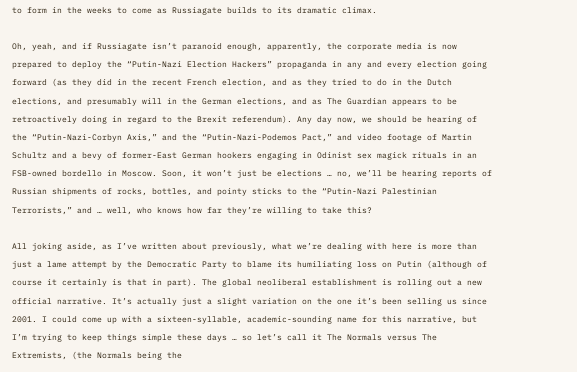to form in the weeks to come as Russiagate builds to its dramatic climax.

Oh, yeah, and if Russiagate isn’t paranoid enough, apparently, the corporate media is now prepared to deploy the “Putin-Nazi Election Hackers” propaganda in any and every election going forward (as they did in the recent French election, and as they tried to do in the Dutch elections, and presumably will in the German elections, and as The Guardian appears to be retroactively doing in regard to the Brexit referendum). Any day now, we should be hearing of the “Putin-Nazi-Corbyn Axis,” and the “Putin-Nazi-Podemos Pact,” and video footage of Martin Schultz and a bevy of former-East German hookers engaging in Odinist sex magick rituals in an FSB-owned bordello in Moscow. Soon, it won’t just be elections … no, we’ll be hearing reports of Russian shipments of rocks, bottles, and pointy sticks to the “Putin-Nazi Palestinian Terrorists,” and … well, who knows how far they’re willing to take this?

All joking aside, as I’ve written about previously, what we’re dealing with here is more than just a lame attempt by the Democratic Party to blame its humiliating loss on Putin (although of course it certainly is that in part). The global neoliberal establishment is rolling out a new official narrative. It’s actually just a slight variation on the one it’s been selling us since 2001. I could come up with a sixteen-syllable, academic-sounding name for this narrative, but I’m trying to keep things simple these days … so let’s call it The Normals versus The Extremists, (the Normals being the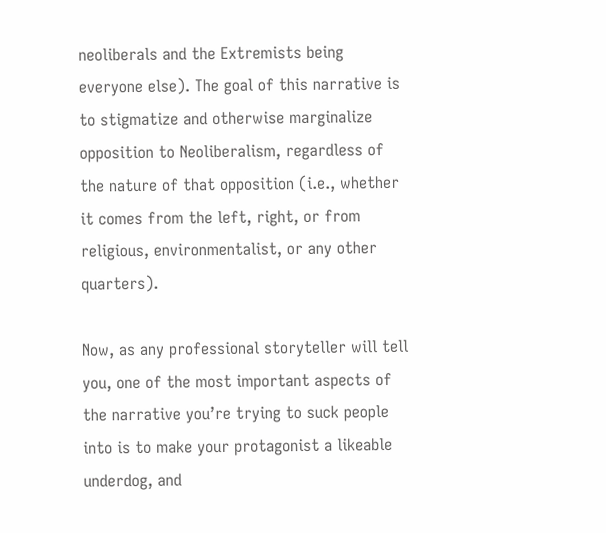neoliberals and the Extremists being everyone else). The goal of this narrative is to stigmatize and otherwise marginalize opposition to Neoliberalism, regardless of the nature of that opposition (i.e., whether it comes from the left, right, or from religious, environmentalist, or any other quarters).

Now, as any professional storyteller will tell you, one of the most important aspects of the narrative you’re trying to suck people into is to make your protagonist a likeable underdog, and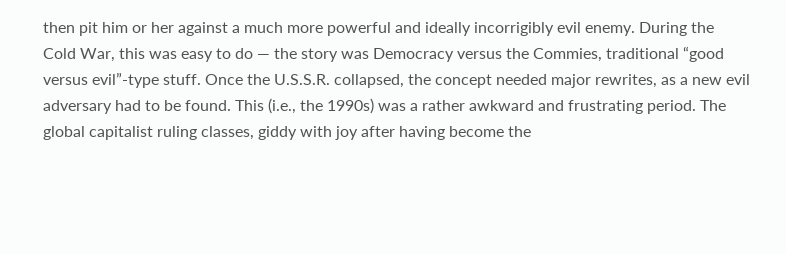then pit him or her against a much more powerful and ideally incorrigibly evil enemy. During the Cold War, this was easy to do — the story was Democracy versus the Commies, traditional “good versus evil”-type stuff. Once the U.S.S.R. collapsed, the concept needed major rewrites, as a new evil adversary had to be found. This (i.e., the 1990s) was a rather awkward and frustrating period. The global capitalist ruling classes, giddy with joy after having become the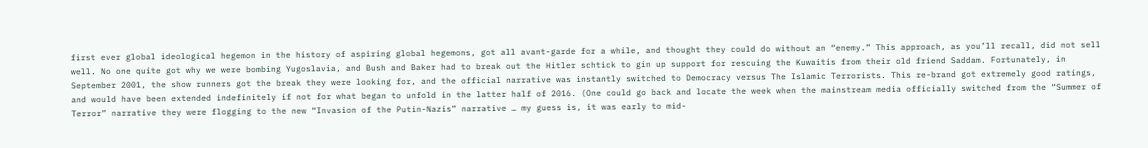first ever global ideological hegemon in the history of aspiring global hegemons, got all avant-garde for a while, and thought they could do without an “enemy.” This approach, as you’ll recall, did not sell well. No one quite got why we were bombing Yugoslavia, and Bush and Baker had to break out the Hitler schtick to gin up support for rescuing the Kuwaitis from their old friend Saddam. Fortunately, in September 2001, the show runners got the break they were looking for, and the official narrative was instantly switched to Democracy versus The Islamic Terrorists. This re-brand got extremely good ratings, and would have been extended indefinitely if not for what began to unfold in the latter half of 2016. (One could go back and locate the week when the mainstream media officially switched from the “Summer of Terror” narrative they were flogging to the new “Invasion of the Putin-Nazis” narrative … my guess is, it was early to mid-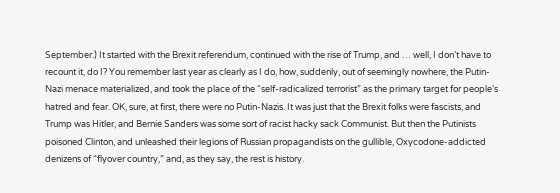September.) It started with the Brexit referendum, continued with the rise of Trump, and … well, I don’t have to recount it, do I? You remember last year as clearly as I do, how, suddenly, out of seemingly nowhere, the Putin-Nazi menace materialized, and took the place of the “self-radicalized terrorist” as the primary target for people’s hatred and fear. OK, sure, at first, there were no Putin-Nazis. It was just that the Brexit folks were fascists, and Trump was Hitler, and Bernie Sanders was some sort of racist hacky sack Communist. But then the Putinists poisoned Clinton, and unleashed their legions of Russian propagandists on the gullible, Oxycodone-addicted denizens of “flyover country,” and, as they say, the rest is history.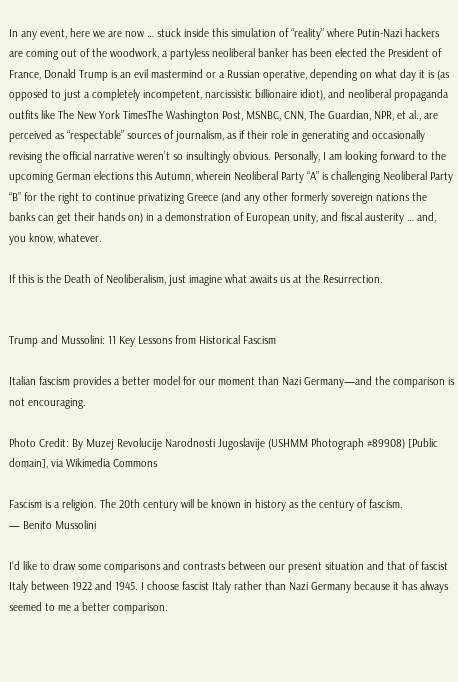In any event, here we are now … stuck inside this simulation of “reality” where Putin-Nazi hackers are coming out of the woodwork, a partyless neoliberal banker has been elected the President of France, Donald Trump is an evil mastermind or a Russian operative, depending on what day it is (as opposed to just a completely incompetent, narcissistic billionaire idiot), and neoliberal propaganda outfits like The New York TimesThe Washington Post, MSNBC, CNN, The Guardian, NPR, et al., are perceived as “respectable” sources of journalism, as if their role in generating and occasionally revising the official narrative weren’t so insultingly obvious. Personally, I am looking forward to the upcoming German elections this Autumn, wherein Neoliberal Party “A” is challenging Neoliberal Party “B” for the right to continue privatizing Greece (and any other formerly sovereign nations the banks can get their hands on) in a demonstration of European unity, and fiscal austerity … and, you know, whatever.

If this is the Death of Neoliberalism, just imagine what awaits us at the Resurrection.


Trump and Mussolini: 11 Key Lessons from Historical Fascism

Italian fascism provides a better model for our moment than Nazi Germany—and the comparison is not encouraging.

Photo Credit: By Muzej Revolucije Narodnosti Jugoslavije (USHMM Photograph #89908) [Public domain], via Wikimedia Commons

Fascism is a religion. The 20th century will be known in history as the century of fascism.
— Benito Mussolini

I’d like to draw some comparisons and contrasts between our present situation and that of fascist Italy between 1922 and 1945. I choose fascist Italy rather than Nazi Germany because it has always seemed to me a better comparison.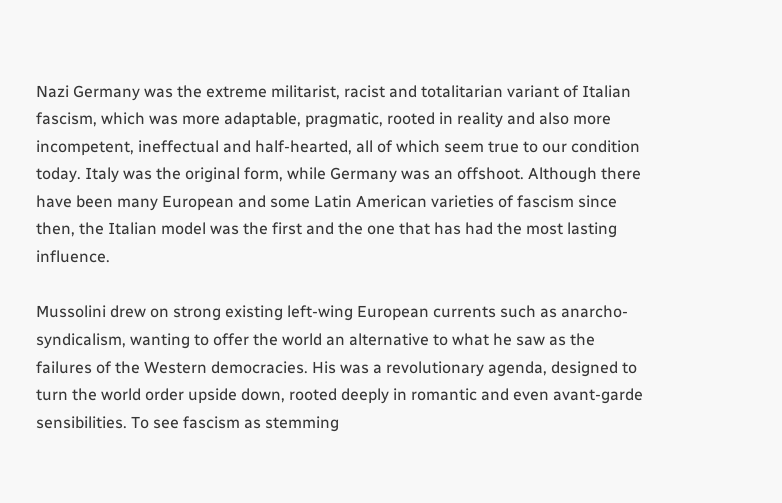Nazi Germany was the extreme militarist, racist and totalitarian variant of Italian fascism, which was more adaptable, pragmatic, rooted in reality and also more incompetent, ineffectual and half-hearted, all of which seem true to our condition today. Italy was the original form, while Germany was an offshoot. Although there have been many European and some Latin American varieties of fascism since then, the Italian model was the first and the one that has had the most lasting influence.

Mussolini drew on strong existing left-wing European currents such as anarcho-syndicalism, wanting to offer the world an alternative to what he saw as the failures of the Western democracies. His was a revolutionary agenda, designed to turn the world order upside down, rooted deeply in romantic and even avant-garde sensibilities. To see fascism as stemming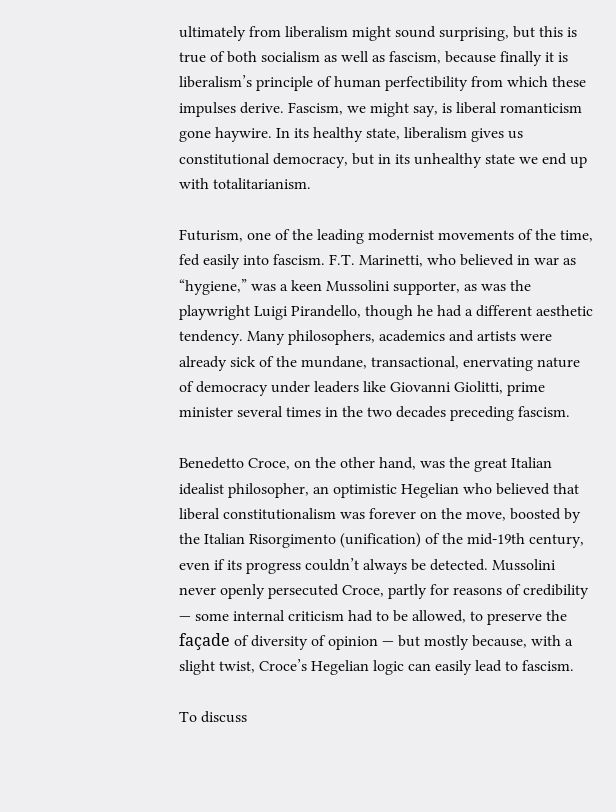ultimately from liberalism might sound surprising, but this is true of both socialism as well as fascism, because finally it is liberalism’s principle of human perfectibility from which these impulses derive. Fascism, we might say, is liberal romanticism gone haywire. In its healthy state, liberalism gives us constitutional democracy, but in its unhealthy state we end up with totalitarianism.

Futurism, one of the leading modernist movements of the time, fed easily into fascism. F.T. Marinetti, who believed in war as “hygiene,” was a keen Mussolini supporter, as was the playwright Luigi Pirandello, though he had a different aesthetic tendency. Many philosophers, academics and artists were already sick of the mundane, transactional, enervating nature of democracy under leaders like Giovanni Giolitti, prime minister several times in the two decades preceding fascism.

Benedetto Croce, on the other hand, was the great Italian idealist philosopher, an optimistic Hegelian who believed that liberal constitutionalism was forever on the move, boosted by the Italian Risorgimento (unification) of the mid-19th century, even if its progress couldn’t always be detected. Mussolini never openly persecuted Croce, partly for reasons of credibility — some internal criticism had to be allowed, to preserve the façade of diversity of opinion — but mostly because, with a slight twist, Croce’s Hegelian logic can easily lead to fascism.

To discuss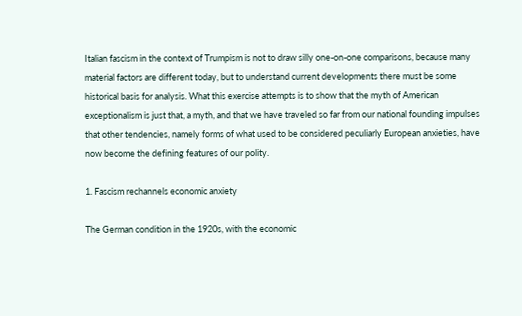Italian fascism in the context of Trumpism is not to draw silly one-on-one comparisons, because many material factors are different today, but to understand current developments there must be some historical basis for analysis. What this exercise attempts is to show that the myth of American exceptionalism is just that, a myth, and that we have traveled so far from our national founding impulses that other tendencies, namely forms of what used to be considered peculiarly European anxieties, have now become the defining features of our polity.

1. Fascism rechannels economic anxiety

The German condition in the 1920s, with the economic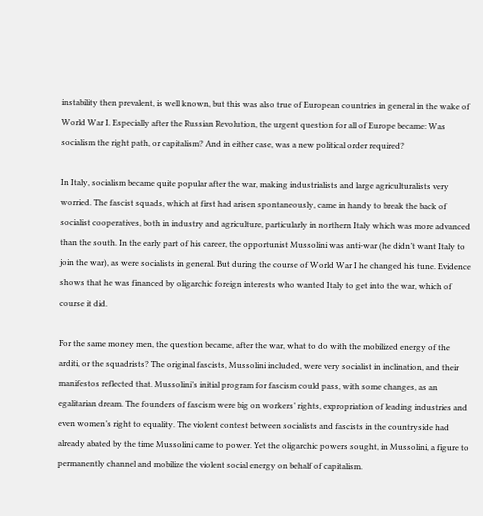instability then prevalent, is well known, but this was also true of European countries in general in the wake of World War I. Especially after the Russian Revolution, the urgent question for all of Europe became: Was socialism the right path, or capitalism? And in either case, was a new political order required?

In Italy, socialism became quite popular after the war, making industrialists and large agriculturalists very worried. The fascist squads, which at first had arisen spontaneously, came in handy to break the back of socialist cooperatives, both in industry and agriculture, particularly in northern Italy which was more advanced than the south. In the early part of his career, the opportunist Mussolini was anti-war (he didn’t want Italy to join the war), as were socialists in general. But during the course of World War I he changed his tune. Evidence shows that he was financed by oligarchic foreign interests who wanted Italy to get into the war, which of course it did.

For the same money men, the question became, after the war, what to do with the mobilized energy of the arditi, or the squadrists? The original fascists, Mussolini included, were very socialist in inclination, and their manifestos reflected that. Mussolini’s initial program for fascism could pass, with some changes, as an egalitarian dream. The founders of fascism were big on workers’ rights, expropriation of leading industries and even women’s right to equality. The violent contest between socialists and fascists in the countryside had already abated by the time Mussolini came to power. Yet the oligarchic powers sought, in Mussolini, a figure to permanently channel and mobilize the violent social energy on behalf of capitalism.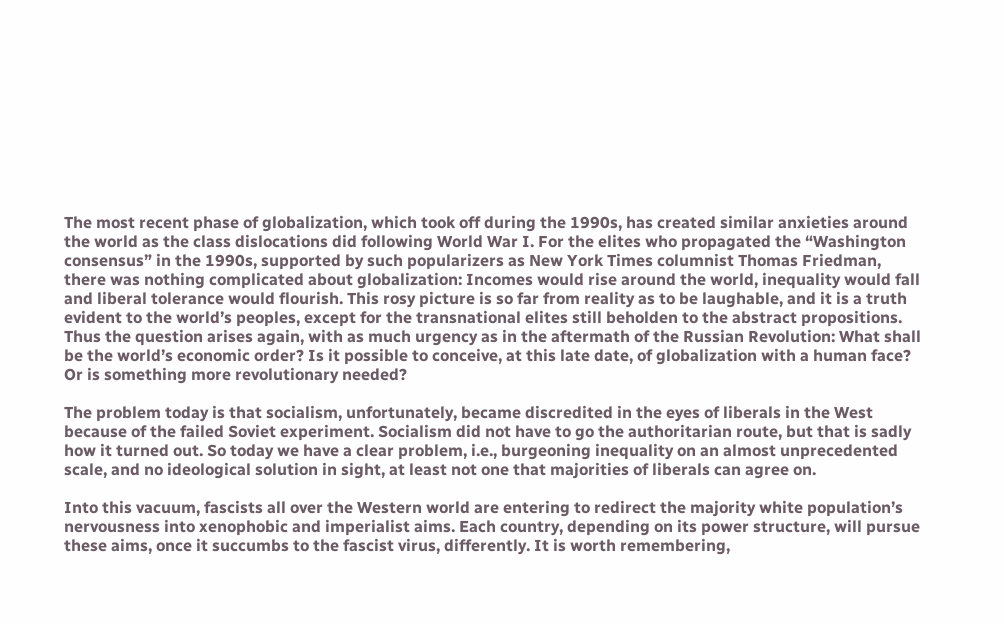The most recent phase of globalization, which took off during the 1990s, has created similar anxieties around the world as the class dislocations did following World War I. For the elites who propagated the “Washington consensus” in the 1990s, supported by such popularizers as New York Times columnist Thomas Friedman, there was nothing complicated about globalization: Incomes would rise around the world, inequality would fall and liberal tolerance would flourish. This rosy picture is so far from reality as to be laughable, and it is a truth evident to the world’s peoples, except for the transnational elites still beholden to the abstract propositions. Thus the question arises again, with as much urgency as in the aftermath of the Russian Revolution: What shall be the world’s economic order? Is it possible to conceive, at this late date, of globalization with a human face? Or is something more revolutionary needed?

The problem today is that socialism, unfortunately, became discredited in the eyes of liberals in the West because of the failed Soviet experiment. Socialism did not have to go the authoritarian route, but that is sadly how it turned out. So today we have a clear problem, i.e., burgeoning inequality on an almost unprecedented scale, and no ideological solution in sight, at least not one that majorities of liberals can agree on.

Into this vacuum, fascists all over the Western world are entering to redirect the majority white population’s nervousness into xenophobic and imperialist aims. Each country, depending on its power structure, will pursue these aims, once it succumbs to the fascist virus, differently. It is worth remembering,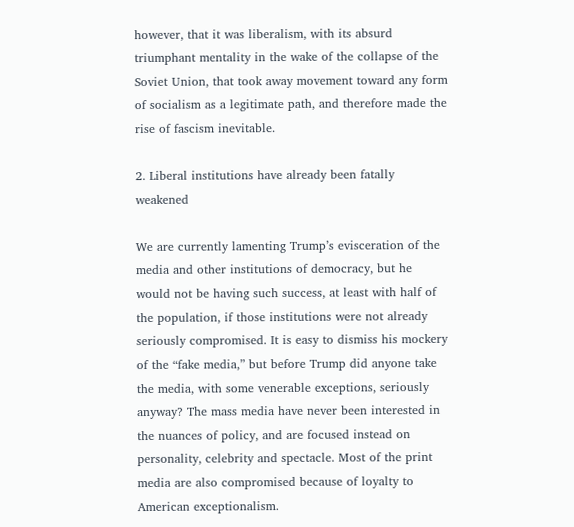however, that it was liberalism, with its absurd triumphant mentality in the wake of the collapse of the Soviet Union, that took away movement toward any form of socialism as a legitimate path, and therefore made the rise of fascism inevitable.

2. Liberal institutions have already been fatally weakened

We are currently lamenting Trump’s evisceration of the media and other institutions of democracy, but he would not be having such success, at least with half of the population, if those institutions were not already seriously compromised. It is easy to dismiss his mockery of the “fake media,” but before Trump did anyone take the media, with some venerable exceptions, seriously anyway? The mass media have never been interested in the nuances of policy, and are focused instead on personality, celebrity and spectacle. Most of the print media are also compromised because of loyalty to American exceptionalism.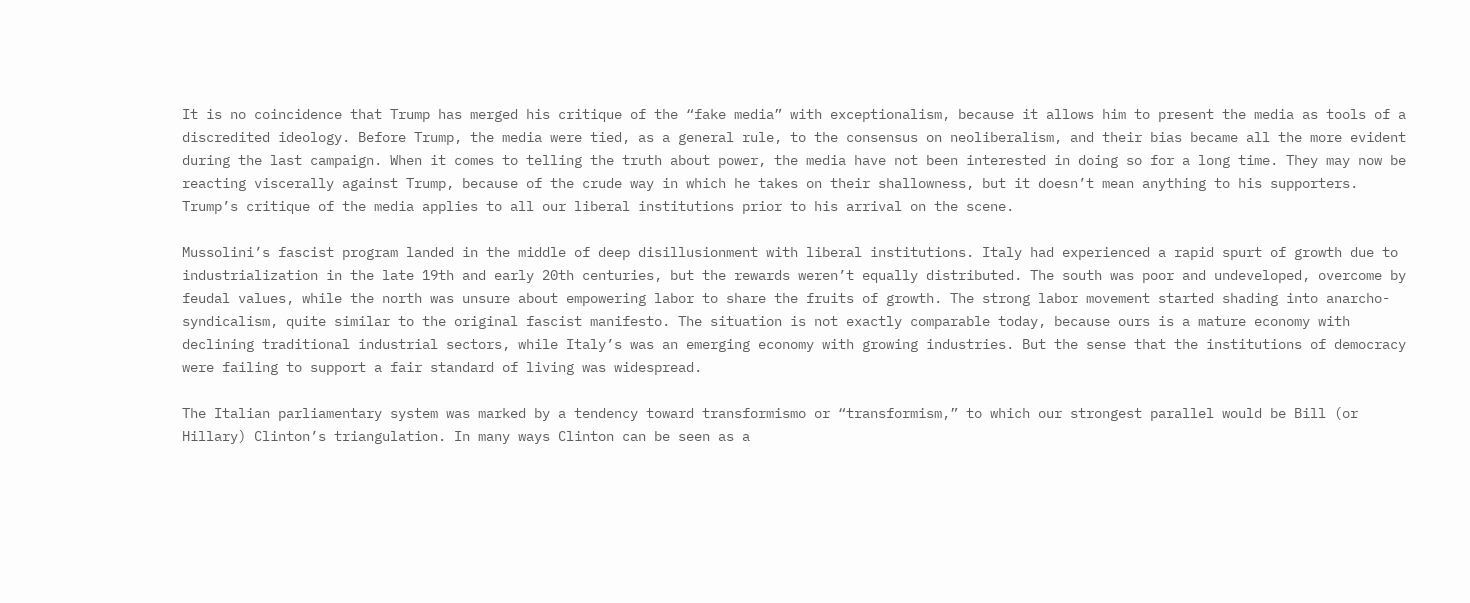It is no coincidence that Trump has merged his critique of the “fake media” with exceptionalism, because it allows him to present the media as tools of a discredited ideology. Before Trump, the media were tied, as a general rule, to the consensus on neoliberalism, and their bias became all the more evident during the last campaign. When it comes to telling the truth about power, the media have not been interested in doing so for a long time. They may now be reacting viscerally against Trump, because of the crude way in which he takes on their shallowness, but it doesn’t mean anything to his supporters. Trump’s critique of the media applies to all our liberal institutions prior to his arrival on the scene.

Mussolini’s fascist program landed in the middle of deep disillusionment with liberal institutions. Italy had experienced a rapid spurt of growth due to industrialization in the late 19th and early 20th centuries, but the rewards weren’t equally distributed. The south was poor and undeveloped, overcome by feudal values, while the north was unsure about empowering labor to share the fruits of growth. The strong labor movement started shading into anarcho-syndicalism, quite similar to the original fascist manifesto. The situation is not exactly comparable today, because ours is a mature economy with declining traditional industrial sectors, while Italy’s was an emerging economy with growing industries. But the sense that the institutions of democracy were failing to support a fair standard of living was widespread.

The Italian parliamentary system was marked by a tendency toward transformismo or “transformism,” to which our strongest parallel would be Bill (or Hillary) Clinton’s triangulation. In many ways Clinton can be seen as a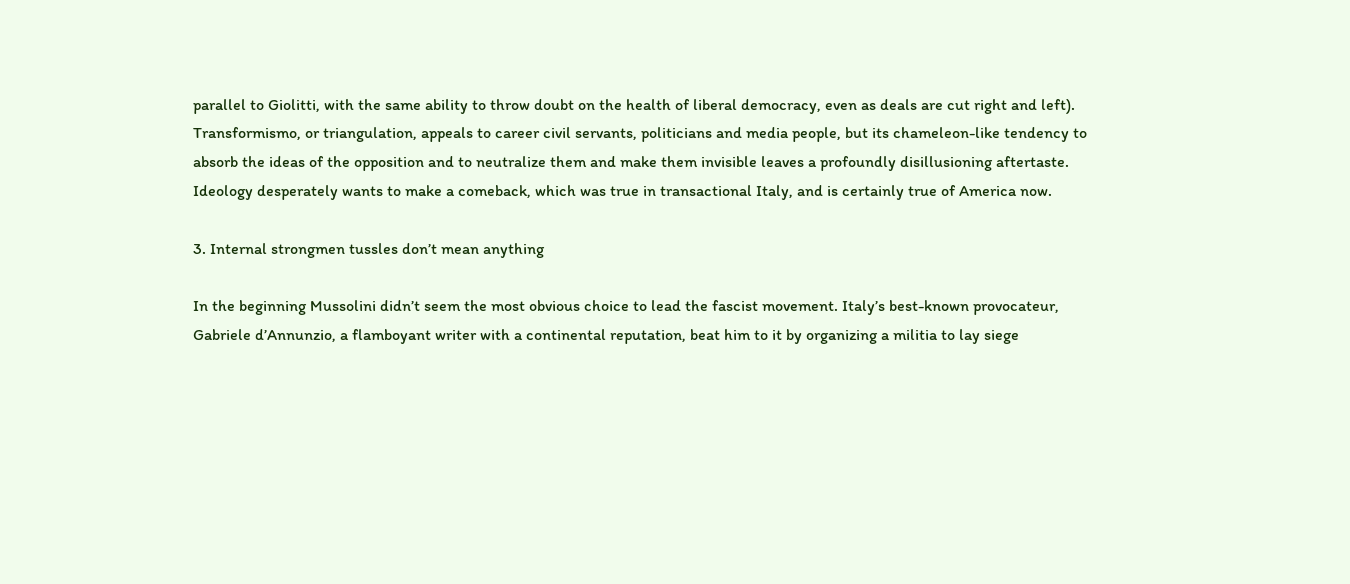parallel to Giolitti, with the same ability to throw doubt on the health of liberal democracy, even as deals are cut right and left). Transformismo, or triangulation, appeals to career civil servants, politicians and media people, but its chameleon-like tendency to absorb the ideas of the opposition and to neutralize them and make them invisible leaves a profoundly disillusioning aftertaste. Ideology desperately wants to make a comeback, which was true in transactional Italy, and is certainly true of America now.

3. Internal strongmen tussles don’t mean anything

In the beginning Mussolini didn’t seem the most obvious choice to lead the fascist movement. Italy’s best-known provocateur, Gabriele d’Annunzio, a flamboyant writer with a continental reputation, beat him to it by organizing a militia to lay siege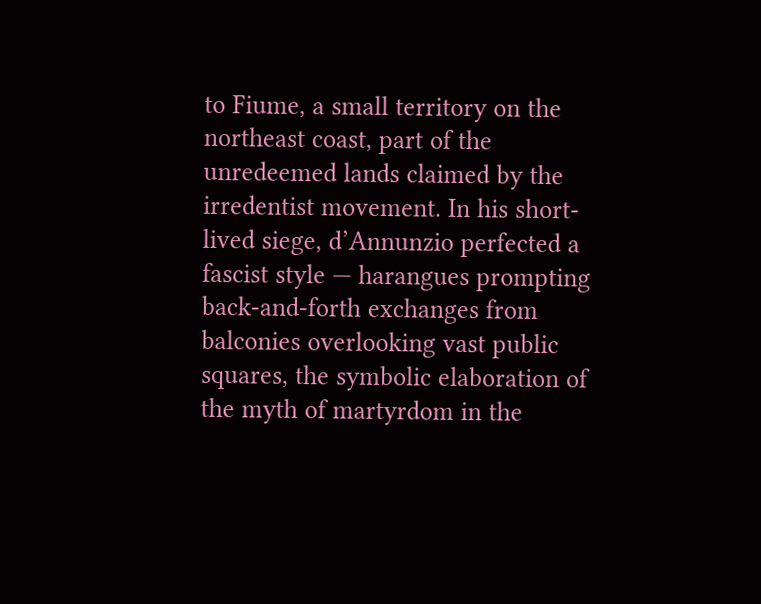to Fiume, a small territory on the northeast coast, part of the unredeemed lands claimed by the irredentist movement. In his short-lived siege, d’Annunzio perfected a fascist style — harangues prompting back-and-forth exchanges from balconies overlooking vast public squares, the symbolic elaboration of the myth of martyrdom in the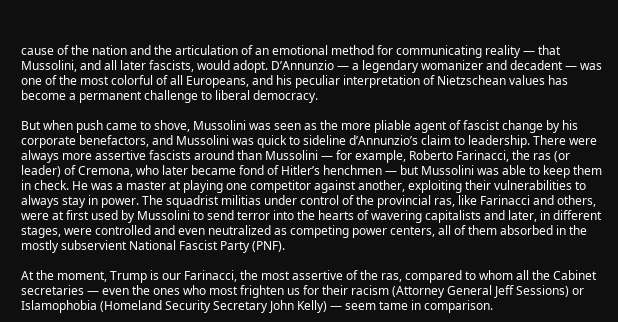cause of the nation and the articulation of an emotional method for communicating reality — that Mussolini, and all later fascists, would adopt. D’Annunzio — a legendary womanizer and decadent — was one of the most colorful of all Europeans, and his peculiar interpretation of Nietzschean values has become a permanent challenge to liberal democracy.

But when push came to shove, Mussolini was seen as the more pliable agent of fascist change by his corporate benefactors, and Mussolini was quick to sideline d’Annunzio’s claim to leadership. There were always more assertive fascists around than Mussolini — for example, Roberto Farinacci, the ras (or leader) of Cremona, who later became fond of Hitler’s henchmen — but Mussolini was able to keep them in check. He was a master at playing one competitor against another, exploiting their vulnerabilities to always stay in power. The squadrist militias under control of the provincial ras, like Farinacci and others, were at first used by Mussolini to send terror into the hearts of wavering capitalists and later, in different stages, were controlled and even neutralized as competing power centers, all of them absorbed in the mostly subservient National Fascist Party (PNF).

At the moment, Trump is our Farinacci, the most assertive of the ras, compared to whom all the Cabinet secretaries — even the ones who most frighten us for their racism (Attorney General Jeff Sessions) or Islamophobia (Homeland Security Secretary John Kelly) — seem tame in comparison.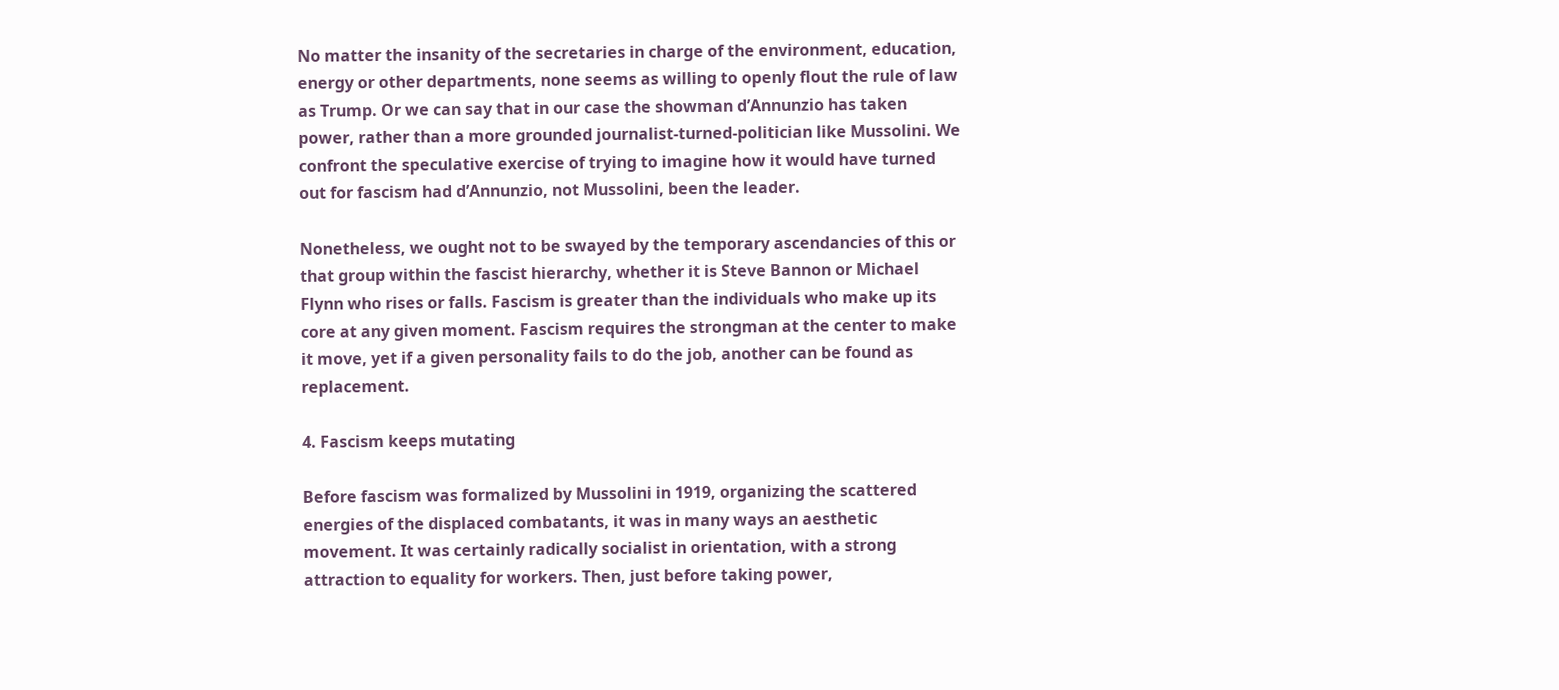No matter the insanity of the secretaries in charge of the environment, education, energy or other departments, none seems as willing to openly flout the rule of law as Trump. Or we can say that in our case the showman d’Annunzio has taken power, rather than a more grounded journalist-turned-politician like Mussolini. We confront the speculative exercise of trying to imagine how it would have turned out for fascism had d’Annunzio, not Mussolini, been the leader.

Nonetheless, we ought not to be swayed by the temporary ascendancies of this or that group within the fascist hierarchy, whether it is Steve Bannon or Michael Flynn who rises or falls. Fascism is greater than the individuals who make up its core at any given moment. Fascism requires the strongman at the center to make it move, yet if a given personality fails to do the job, another can be found as replacement.

4. Fascism keeps mutating

Before fascism was formalized by Mussolini in 1919, organizing the scattered energies of the displaced combatants, it was in many ways an aesthetic movement. It was certainly radically socialist in orientation, with a strong attraction to equality for workers. Then, just before taking power,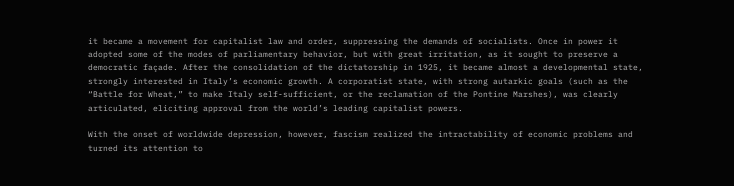it became a movement for capitalist law and order, suppressing the demands of socialists. Once in power it adopted some of the modes of parliamentary behavior, but with great irritation, as it sought to preserve a democratic façade. After the consolidation of the dictatorship in 1925, it became almost a developmental state, strongly interested in Italy’s economic growth. A corporatist state, with strong autarkic goals (such as the “Battle for Wheat,” to make Italy self-sufficient, or the reclamation of the Pontine Marshes), was clearly articulated, eliciting approval from the world’s leading capitalist powers.

With the onset of worldwide depression, however, fascism realized the intractability of economic problems and turned its attention to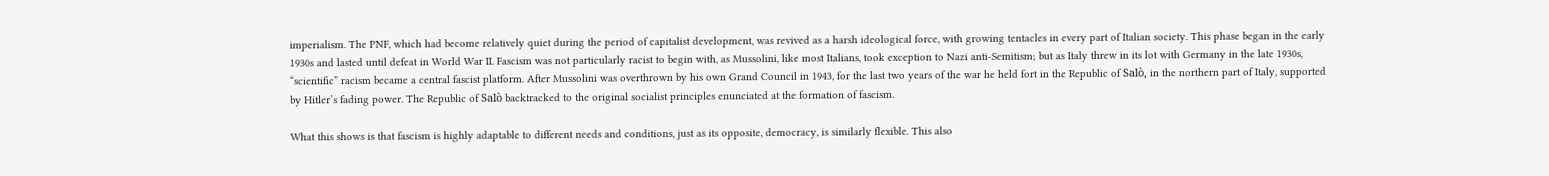imperialism. The PNF, which had become relatively quiet during the period of capitalist development, was revived as a harsh ideological force, with growing tentacles in every part of Italian society. This phase began in the early 1930s and lasted until defeat in World War II. Fascism was not particularly racist to begin with, as Mussolini, like most Italians, took exception to Nazi anti-Semitism; but as Italy threw in its lot with Germany in the late 1930s, “scientific” racism became a central fascist platform. After Mussolini was overthrown by his own Grand Council in 1943, for the last two years of the war he held fort in the Republic of Salò, in the northern part of Italy, supported by Hitler’s fading power. The Republic of Salò backtracked to the original socialist principles enunciated at the formation of fascism.

What this shows is that fascism is highly adaptable to different needs and conditions, just as its opposite, democracy, is similarly flexible. This also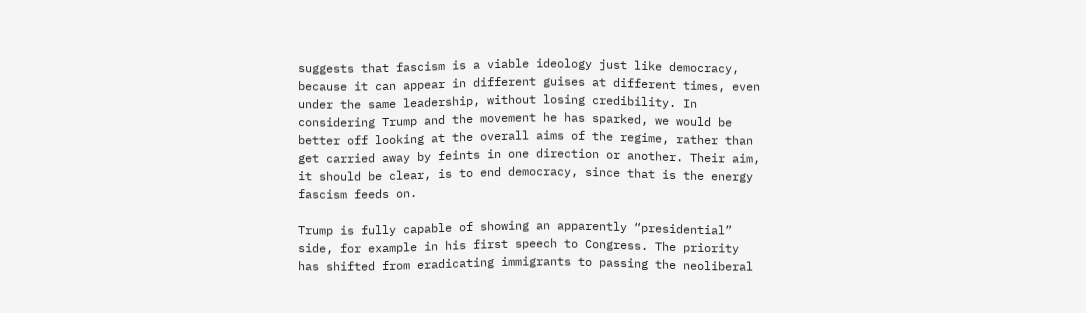suggests that fascism is a viable ideology just like democracy, because it can appear in different guises at different times, even under the same leadership, without losing credibility. In considering Trump and the movement he has sparked, we would be better off looking at the overall aims of the regime, rather than get carried away by feints in one direction or another. Their aim, it should be clear, is to end democracy, since that is the energy fascism feeds on.

Trump is fully capable of showing an apparently “presidential” side, for example in his first speech to Congress. The priority has shifted from eradicating immigrants to passing the neoliberal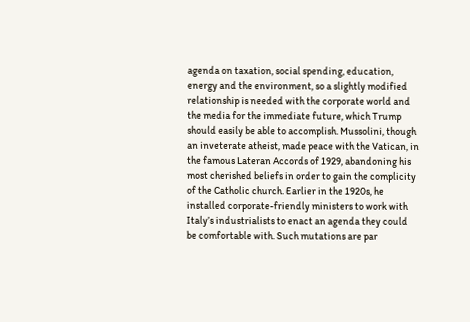agenda on taxation, social spending, education, energy and the environment, so a slightly modified relationship is needed with the corporate world and the media for the immediate future, which Trump should easily be able to accomplish. Mussolini, though an inveterate atheist, made peace with the Vatican, in the famous Lateran Accords of 1929, abandoning his most cherished beliefs in order to gain the complicity of the Catholic church. Earlier in the 1920s, he installed corporate-friendly ministers to work with Italy’s industrialists to enact an agenda they could be comfortable with. Such mutations are par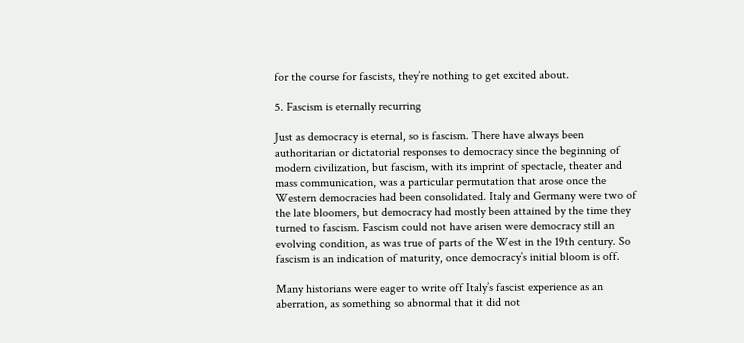for the course for fascists, they’re nothing to get excited about.

5. Fascism is eternally recurring

Just as democracy is eternal, so is fascism. There have always been authoritarian or dictatorial responses to democracy since the beginning of modern civilization, but fascism, with its imprint of spectacle, theater and mass communication, was a particular permutation that arose once the Western democracies had been consolidated. Italy and Germany were two of the late bloomers, but democracy had mostly been attained by the time they turned to fascism. Fascism could not have arisen were democracy still an evolving condition, as was true of parts of the West in the 19th century. So fascism is an indication of maturity, once democracy’s initial bloom is off.

Many historians were eager to write off Italy’s fascist experience as an aberration, as something so abnormal that it did not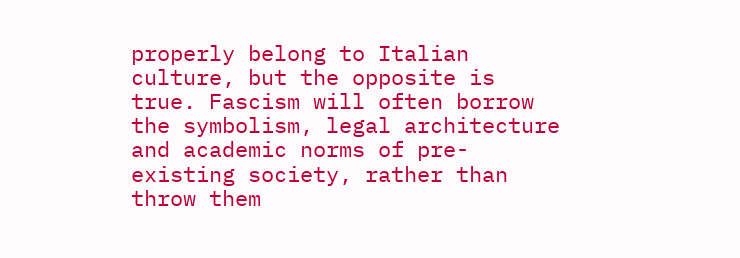properly belong to Italian culture, but the opposite is true. Fascism will often borrow the symbolism, legal architecture and academic norms of pre-existing society, rather than throw them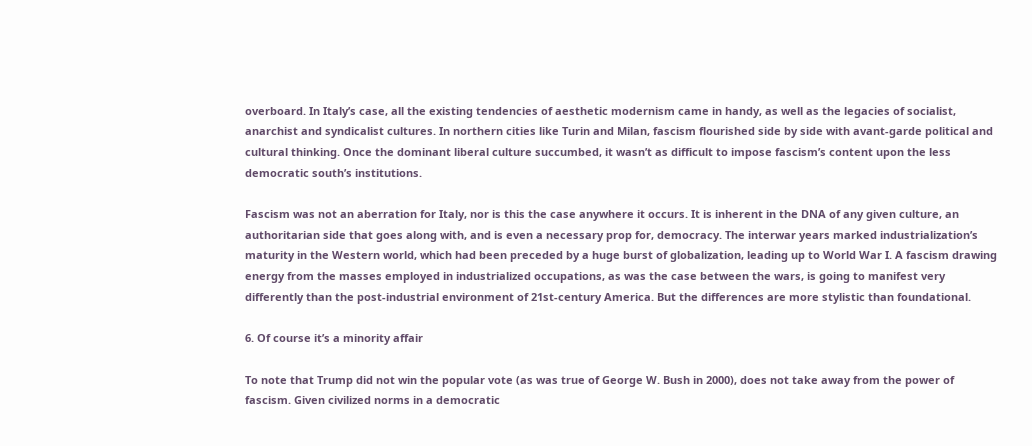overboard. In Italy’s case, all the existing tendencies of aesthetic modernism came in handy, as well as the legacies of socialist, anarchist and syndicalist cultures. In northern cities like Turin and Milan, fascism flourished side by side with avant-garde political and cultural thinking. Once the dominant liberal culture succumbed, it wasn’t as difficult to impose fascism’s content upon the less democratic south’s institutions.

Fascism was not an aberration for Italy, nor is this the case anywhere it occurs. It is inherent in the DNA of any given culture, an authoritarian side that goes along with, and is even a necessary prop for, democracy. The interwar years marked industrialization’s maturity in the Western world, which had been preceded by a huge burst of globalization, leading up to World War I. A fascism drawing energy from the masses employed in industrialized occupations, as was the case between the wars, is going to manifest very differently than the post-industrial environment of 21st-century America. But the differences are more stylistic than foundational.

6. Of course it’s a minority affair

To note that Trump did not win the popular vote (as was true of George W. Bush in 2000), does not take away from the power of fascism. Given civilized norms in a democratic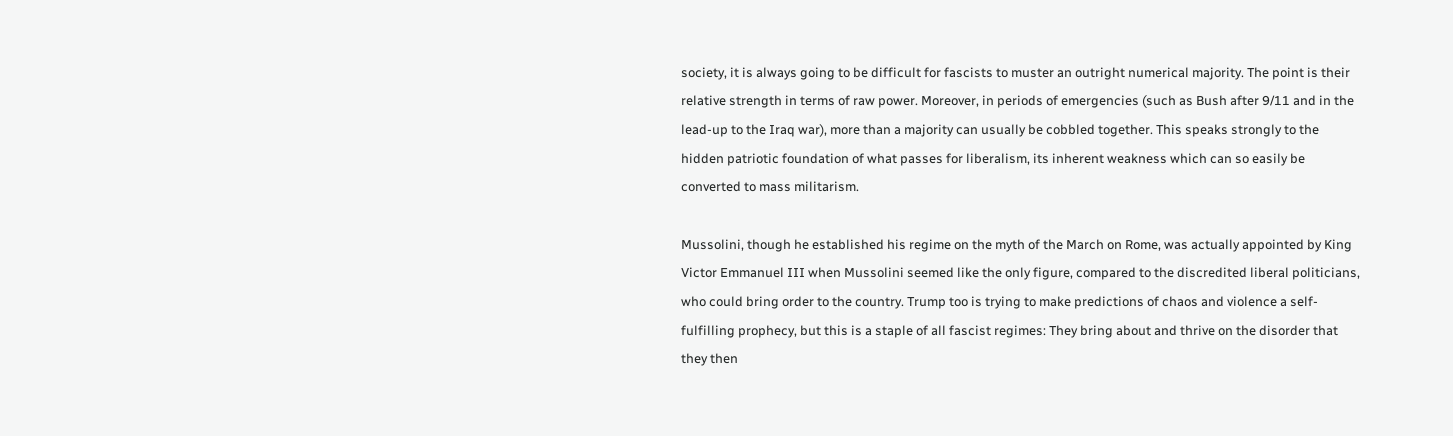society, it is always going to be difficult for fascists to muster an outright numerical majority. The point is their relative strength in terms of raw power. Moreover, in periods of emergencies (such as Bush after 9/11 and in the lead-up to the Iraq war), more than a majority can usually be cobbled together. This speaks strongly to the hidden patriotic foundation of what passes for liberalism, its inherent weakness which can so easily be converted to mass militarism.

Mussolini, though he established his regime on the myth of the March on Rome, was actually appointed by King Victor Emmanuel III when Mussolini seemed like the only figure, compared to the discredited liberal politicians, who could bring order to the country. Trump too is trying to make predictions of chaos and violence a self-fulfilling prophecy, but this is a staple of all fascist regimes: They bring about and thrive on the disorder that they then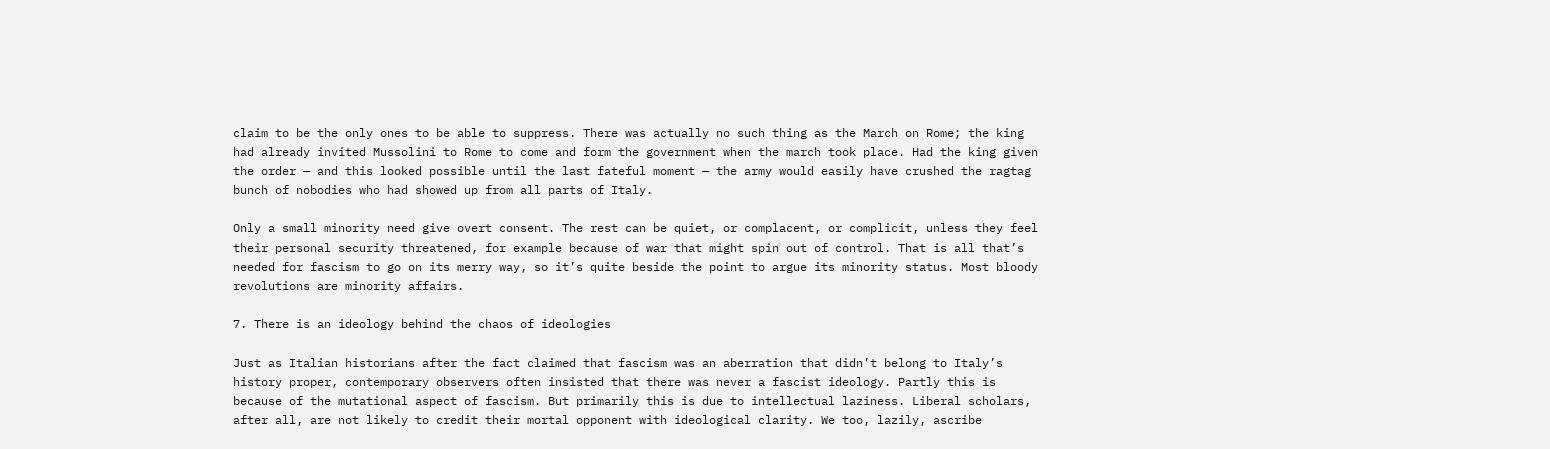claim to be the only ones to be able to suppress. There was actually no such thing as the March on Rome; the king had already invited Mussolini to Rome to come and form the government when the march took place. Had the king given the order — and this looked possible until the last fateful moment — the army would easily have crushed the ragtag bunch of nobodies who had showed up from all parts of Italy.

Only a small minority need give overt consent. The rest can be quiet, or complacent, or complicit, unless they feel their personal security threatened, for example because of war that might spin out of control. That is all that’s needed for fascism to go on its merry way, so it’s quite beside the point to argue its minority status. Most bloody revolutions are minority affairs.

7. There is an ideology behind the chaos of ideologies

Just as Italian historians after the fact claimed that fascism was an aberration that didn’t belong to Italy’s history proper, contemporary observers often insisted that there was never a fascist ideology. Partly this is because of the mutational aspect of fascism. But primarily this is due to intellectual laziness. Liberal scholars, after all, are not likely to credit their mortal opponent with ideological clarity. We too, lazily, ascribe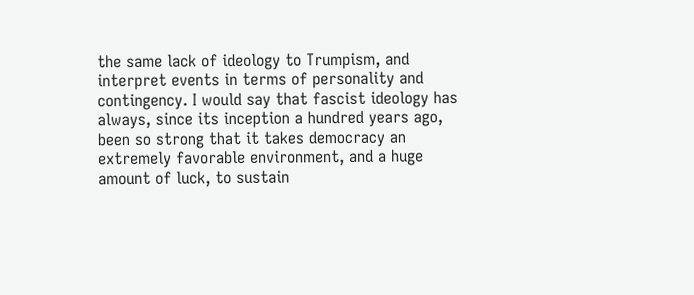the same lack of ideology to Trumpism, and interpret events in terms of personality and contingency. I would say that fascist ideology has always, since its inception a hundred years ago, been so strong that it takes democracy an extremely favorable environment, and a huge amount of luck, to sustain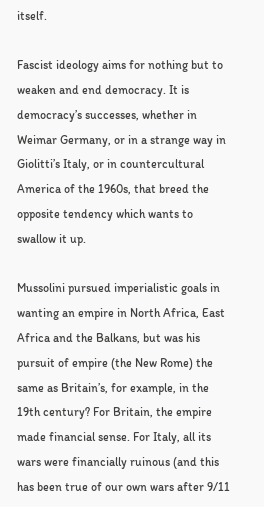itself.

Fascist ideology aims for nothing but to weaken and end democracy. It is democracy’s successes, whether in Weimar Germany, or in a strange way in Giolitti’s Italy, or in countercultural America of the 1960s, that breed the opposite tendency which wants to swallow it up.

Mussolini pursued imperialistic goals in wanting an empire in North Africa, East Africa and the Balkans, but was his pursuit of empire (the New Rome) the same as Britain’s, for example, in the 19th century? For Britain, the empire made financial sense. For Italy, all its wars were financially ruinous (and this has been true of our own wars after 9/11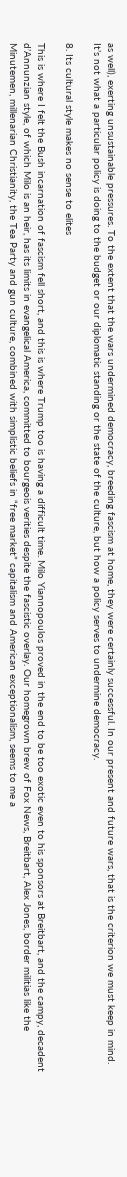as well), exerting unsustainable pressures. To the extent that the wars undermined democracy, breeding fascism at home, they were certainly successful. In our present and future wars, that is the criterion we must keep in mind. It’s not what a particular policy is doing to the budget or our diplomatic standing or the state of the culture, but how a policy serves to undermine democracy.

8. Its cultural style makes no sense to elites

This is where I felt the Bush incarnation of fascism fell short, and this is where Trump too is having a difficult time. Milo Yiannopoulos proved in the end to be too exotic even to his sponsors at Breitbart, and the campy, decadent d’Annunzian style, of which Milo is an heir, has its limits in evangelical America, committed to bourgeois verities despite the fascistic overlay. Our homegrown brew of Fox News, Breitbart, Alex Jones, border militias like the Minutemen, millenarian Christianity, the Tea Party and gun culture, combined with simplistic beliefs in “free market” capitalism and American exceptionalism, seems to me a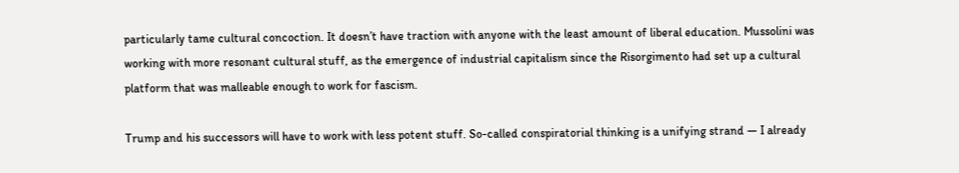particularly tame cultural concoction. It doesn’t have traction with anyone with the least amount of liberal education. Mussolini was working with more resonant cultural stuff, as the emergence of industrial capitalism since the Risorgimento had set up a cultural platform that was malleable enough to work for fascism.

Trump and his successors will have to work with less potent stuff. So-called conspiratorial thinking is a unifying strand — I already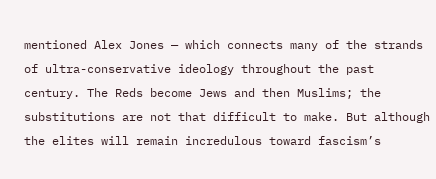mentioned Alex Jones — which connects many of the strands of ultra-conservative ideology throughout the past century. The Reds become Jews and then Muslims; the substitutions are not that difficult to make. But although the elites will remain incredulous toward fascism’s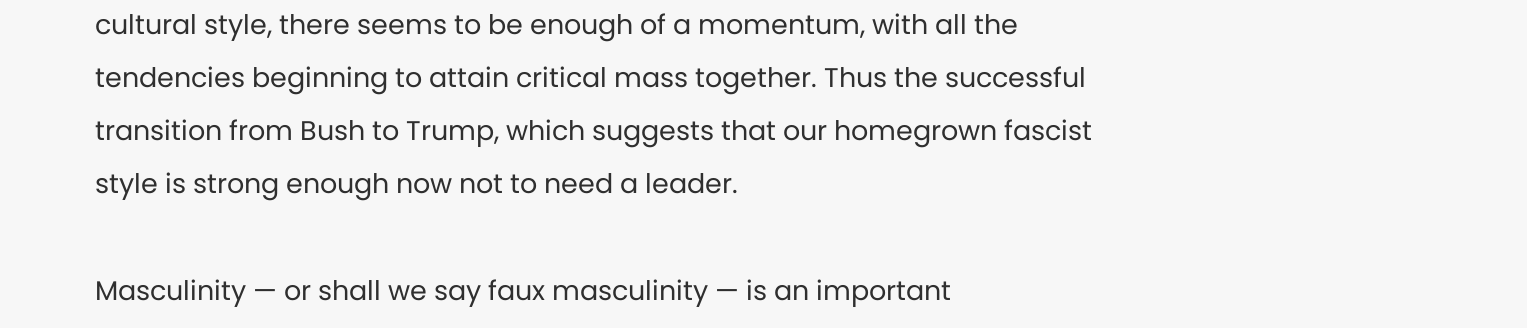cultural style, there seems to be enough of a momentum, with all the tendencies beginning to attain critical mass together. Thus the successful transition from Bush to Trump, which suggests that our homegrown fascist style is strong enough now not to need a leader.

Masculinity — or shall we say faux masculinity — is an important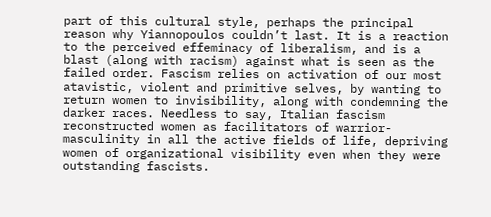part of this cultural style, perhaps the principal reason why Yiannopoulos couldn’t last. It is a reaction to the perceived effeminacy of liberalism, and is a blast (along with racism) against what is seen as the failed order. Fascism relies on activation of our most atavistic, violent and primitive selves, by wanting to return women to invisibility, along with condemning the darker races. Needless to say, Italian fascism reconstructed women as facilitators of warrior-masculinity in all the active fields of life, depriving women of organizational visibility even when they were outstanding fascists.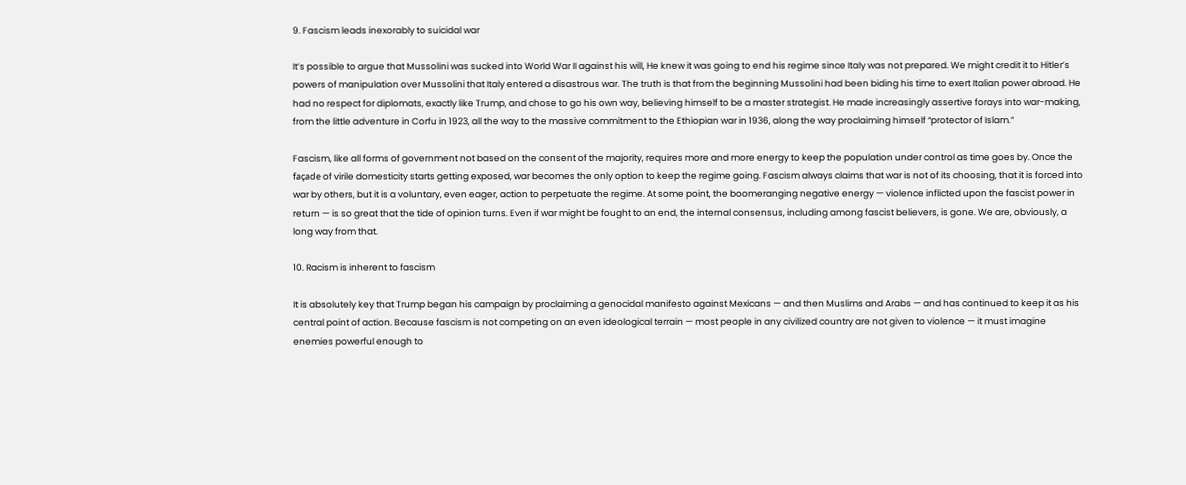9. Fascism leads inexorably to suicidal war

It’s possible to argue that Mussolini was sucked into World War II against his will, He knew it was going to end his regime since Italy was not prepared. We might credit it to Hitler’s powers of manipulation over Mussolini that Italy entered a disastrous war. The truth is that from the beginning Mussolini had been biding his time to exert Italian power abroad. He had no respect for diplomats, exactly like Trump, and chose to go his own way, believing himself to be a master strategist. He made increasingly assertive forays into war-making, from the little adventure in Corfu in 1923, all the way to the massive commitment to the Ethiopian war in 1936, along the way proclaiming himself “protector of Islam.”

Fascism, like all forms of government not based on the consent of the majority, requires more and more energy to keep the population under control as time goes by. Once the façade of virile domesticity starts getting exposed, war becomes the only option to keep the regime going. Fascism always claims that war is not of its choosing, that it is forced into war by others, but it is a voluntary, even eager, action to perpetuate the regime. At some point, the boomeranging negative energy — violence inflicted upon the fascist power in return — is so great that the tide of opinion turns. Even if war might be fought to an end, the internal consensus, including among fascist believers, is gone. We are, obviously, a long way from that.

10. Racism is inherent to fascism

It is absolutely key that Trump began his campaign by proclaiming a genocidal manifesto against Mexicans — and then Muslims and Arabs — and has continued to keep it as his central point of action. Because fascism is not competing on an even ideological terrain — most people in any civilized country are not given to violence — it must imagine enemies powerful enough to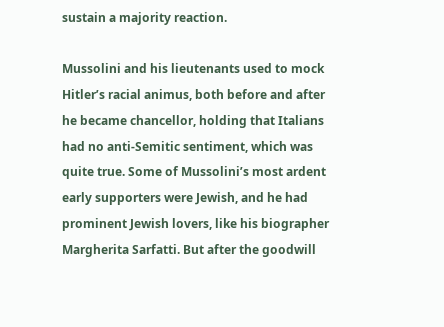sustain a majority reaction.

Mussolini and his lieutenants used to mock Hitler’s racial animus, both before and after he became chancellor, holding that Italians had no anti-Semitic sentiment, which was quite true. Some of Mussolini’s most ardent early supporters were Jewish, and he had prominent Jewish lovers, like his biographer Margherita Sarfatti. But after the goodwill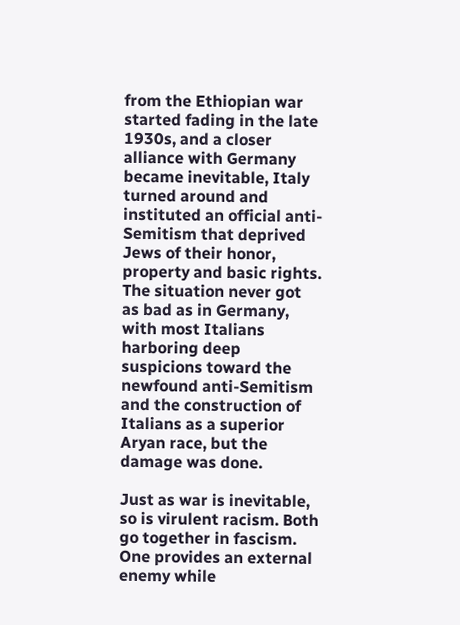from the Ethiopian war started fading in the late 1930s, and a closer alliance with Germany became inevitable, Italy turned around and instituted an official anti-Semitism that deprived Jews of their honor, property and basic rights. The situation never got as bad as in Germany, with most Italians harboring deep suspicions toward the newfound anti-Semitism and the construction of Italians as a superior Aryan race, but the damage was done.

Just as war is inevitable, so is virulent racism. Both go together in fascism. One provides an external enemy while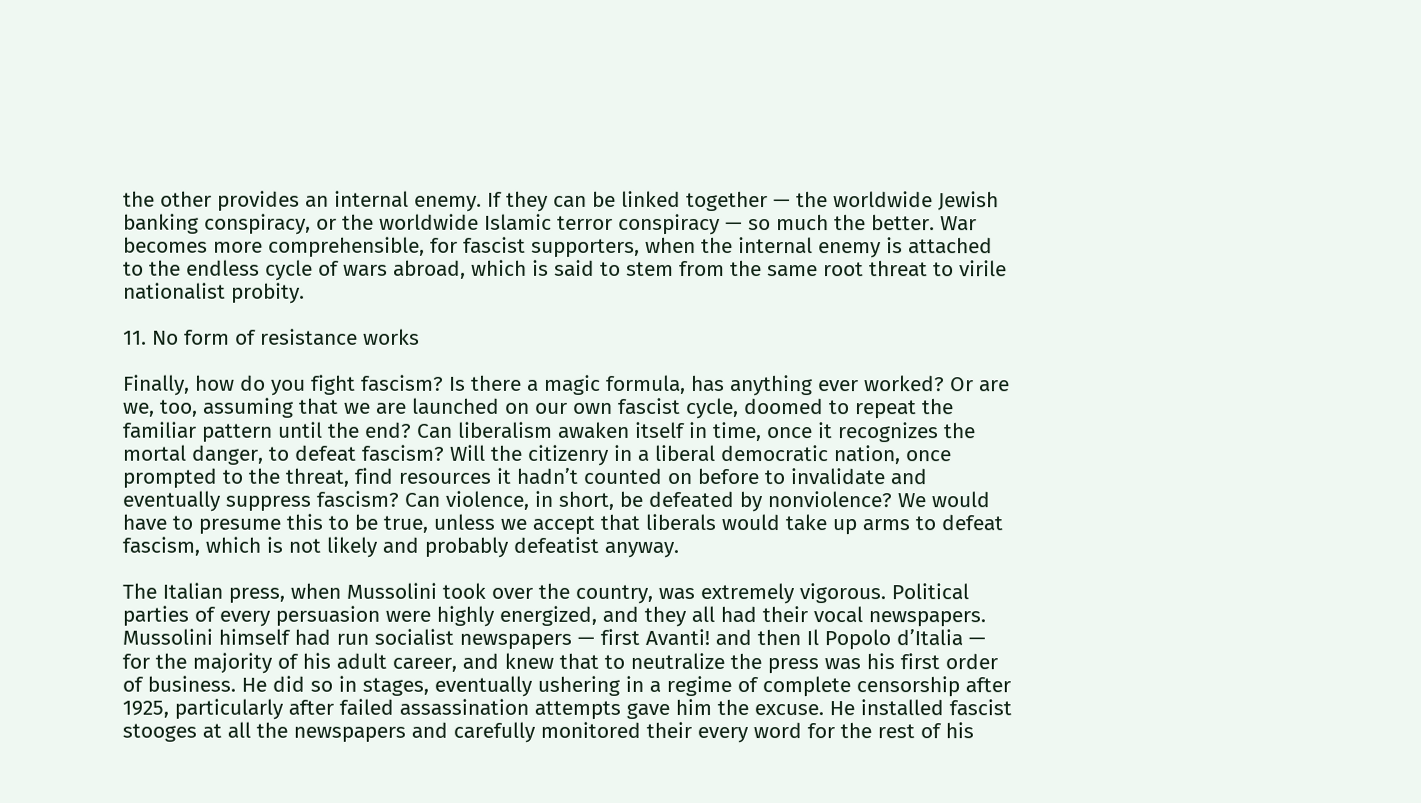the other provides an internal enemy. If they can be linked together — the worldwide Jewish banking conspiracy, or the worldwide Islamic terror conspiracy — so much the better. War becomes more comprehensible, for fascist supporters, when the internal enemy is attached to the endless cycle of wars abroad, which is said to stem from the same root threat to virile nationalist probity.

11. No form of resistance works

Finally, how do you fight fascism? Is there a magic formula, has anything ever worked? Or are we, too, assuming that we are launched on our own fascist cycle, doomed to repeat the familiar pattern until the end? Can liberalism awaken itself in time, once it recognizes the mortal danger, to defeat fascism? Will the citizenry in a liberal democratic nation, once prompted to the threat, find resources it hadn’t counted on before to invalidate and eventually suppress fascism? Can violence, in short, be defeated by nonviolence? We would have to presume this to be true, unless we accept that liberals would take up arms to defeat fascism, which is not likely and probably defeatist anyway.

The Italian press, when Mussolini took over the country, was extremely vigorous. Political parties of every persuasion were highly energized, and they all had their vocal newspapers. Mussolini himself had run socialist newspapers — first Avanti! and then Il Popolo d’Italia — for the majority of his adult career, and knew that to neutralize the press was his first order of business. He did so in stages, eventually ushering in a regime of complete censorship after 1925, particularly after failed assassination attempts gave him the excuse. He installed fascist stooges at all the newspapers and carefully monitored their every word for the rest of his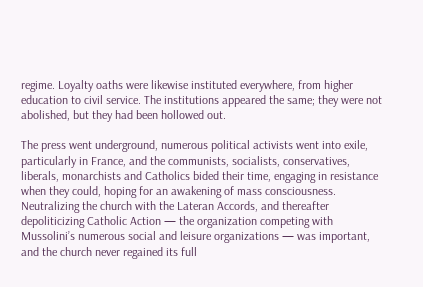regime. Loyalty oaths were likewise instituted everywhere, from higher education to civil service. The institutions appeared the same; they were not abolished, but they had been hollowed out.

The press went underground, numerous political activists went into exile, particularly in France, and the communists, socialists, conservatives, liberals, monarchists and Catholics bided their time, engaging in resistance when they could, hoping for an awakening of mass consciousness. Neutralizing the church with the Lateran Accords, and thereafter depoliticizing Catholic Action — the organization competing with Mussolini’s numerous social and leisure organizations — was important, and the church never regained its full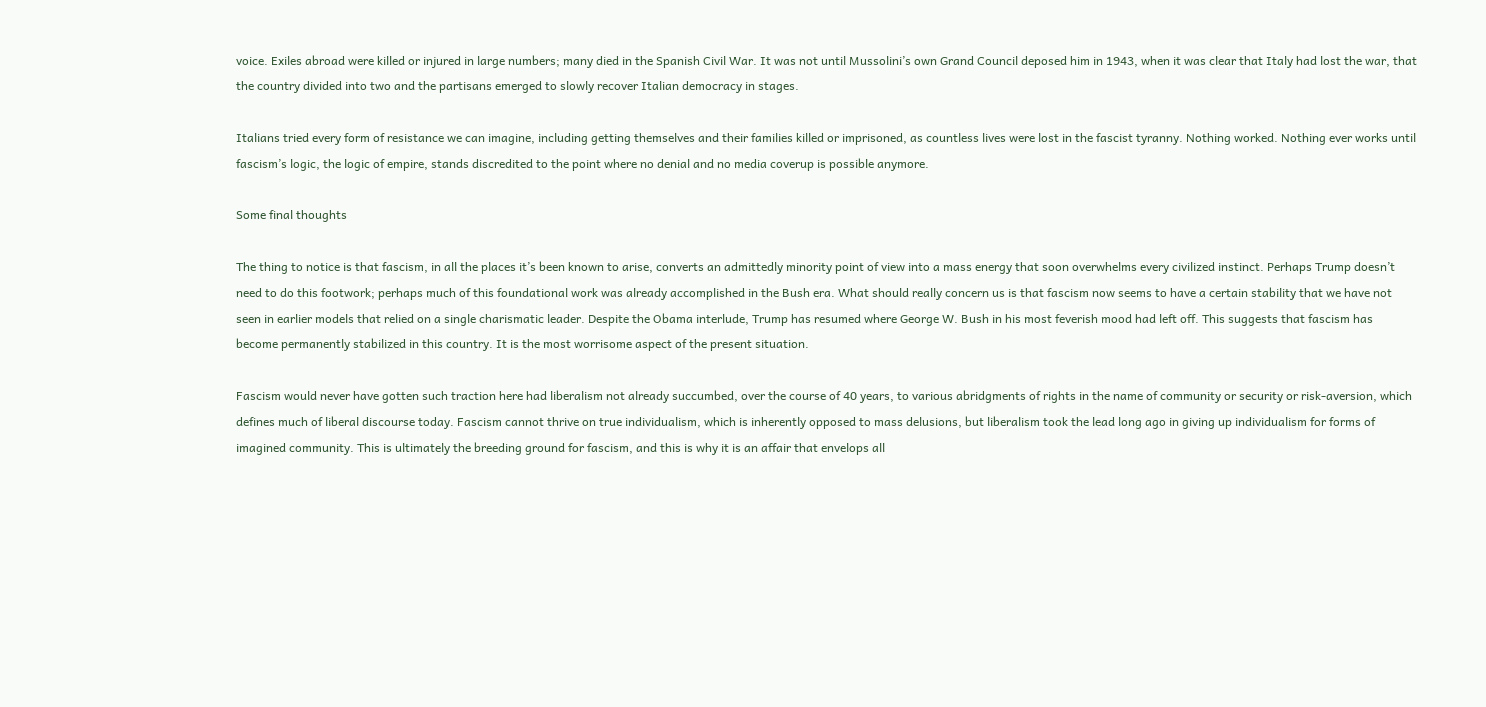voice. Exiles abroad were killed or injured in large numbers; many died in the Spanish Civil War. It was not until Mussolini’s own Grand Council deposed him in 1943, when it was clear that Italy had lost the war, that the country divided into two and the partisans emerged to slowly recover Italian democracy in stages.

Italians tried every form of resistance we can imagine, including getting themselves and their families killed or imprisoned, as countless lives were lost in the fascist tyranny. Nothing worked. Nothing ever works until fascism’s logic, the logic of empire, stands discredited to the point where no denial and no media coverup is possible anymore.

Some final thoughts

The thing to notice is that fascism, in all the places it’s been known to arise, converts an admittedly minority point of view into a mass energy that soon overwhelms every civilized instinct. Perhaps Trump doesn’t need to do this footwork; perhaps much of this foundational work was already accomplished in the Bush era. What should really concern us is that fascism now seems to have a certain stability that we have not seen in earlier models that relied on a single charismatic leader. Despite the Obama interlude, Trump has resumed where George W. Bush in his most feverish mood had left off. This suggests that fascism has become permanently stabilized in this country. It is the most worrisome aspect of the present situation.

Fascism would never have gotten such traction here had liberalism not already succumbed, over the course of 40 years, to various abridgments of rights in the name of community or security or risk-aversion, which defines much of liberal discourse today. Fascism cannot thrive on true individualism, which is inherently opposed to mass delusions, but liberalism took the lead long ago in giving up individualism for forms of imagined community. This is ultimately the breeding ground for fascism, and this is why it is an affair that envelops all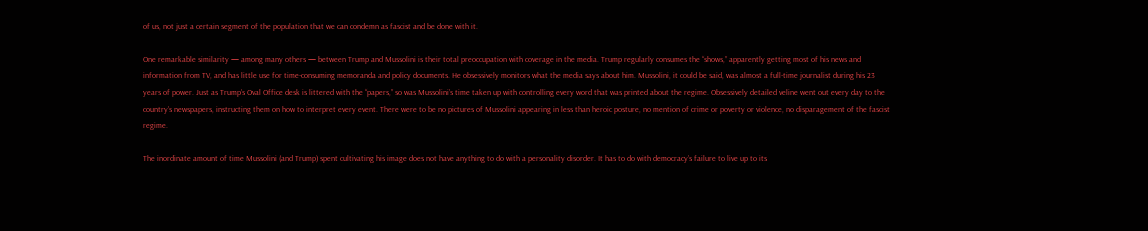of us, not just a certain segment of the population that we can condemn as fascist and be done with it.

One remarkable similarity — among many others — between Trump and Mussolini is their total preoccupation with coverage in the media. Trump regularly consumes the “shows,” apparently getting most of his news and information from TV, and has little use for time-consuming memoranda and policy documents. He obsessively monitors what the media says about him. Mussolini, it could be said, was almost a full-time journalist during his 23 years of power. Just as Trump’s Oval Office desk is littered with the “papers,” so was Mussolini’s time taken up with controlling every word that was printed about the regime. Obsessively detailed veline went out every day to the country’s newspapers, instructing them on how to interpret every event. There were to be no pictures of Mussolini appearing in less than heroic posture, no mention of crime or poverty or violence, no disparagement of the fascist regime.

The inordinate amount of time Mussolini (and Trump) spent cultivating his image does not have anything to do with a personality disorder. It has to do with democracy’s failure to live up to its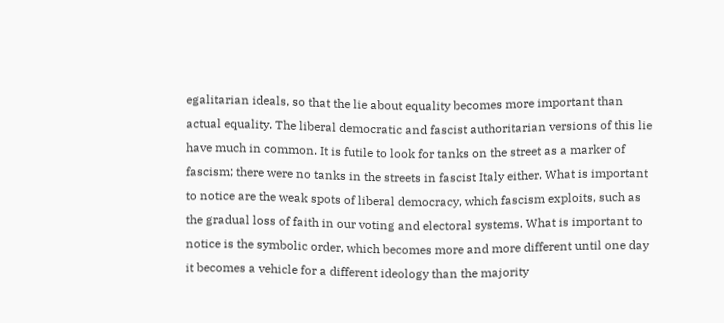egalitarian ideals, so that the lie about equality becomes more important than actual equality. The liberal democratic and fascist authoritarian versions of this lie have much in common. It is futile to look for tanks on the street as a marker of fascism; there were no tanks in the streets in fascist Italy either. What is important to notice are the weak spots of liberal democracy, which fascism exploits, such as the gradual loss of faith in our voting and electoral systems. What is important to notice is the symbolic order, which becomes more and more different until one day it becomes a vehicle for a different ideology than the majority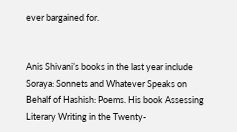ever bargained for.


Anis Shivani’s books in the last year include Soraya: Sonnets and Whatever Speaks on Behalf of Hashish: Poems. His book Assessing Literary Writing in the Twenty-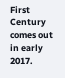First Century comes out in early 2017.